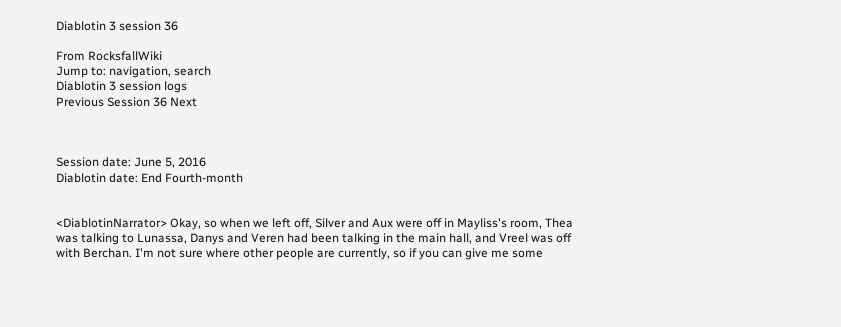Diablotin 3 session 36

From RocksfallWiki
Jump to: navigation, search
Diablotin 3 session logs
Previous Session 36 Next



Session date: June 5, 2016
Diablotin date: End Fourth-month


<DiablotinNarrator> Okay, so when we left off, Silver and Aux were off in Mayliss's room, Thea was talking to Lunassa, Danys and Veren had been talking in the main hall, and Vreel was off with Berchan. I'm not sure where other people are currently, so if you can give me some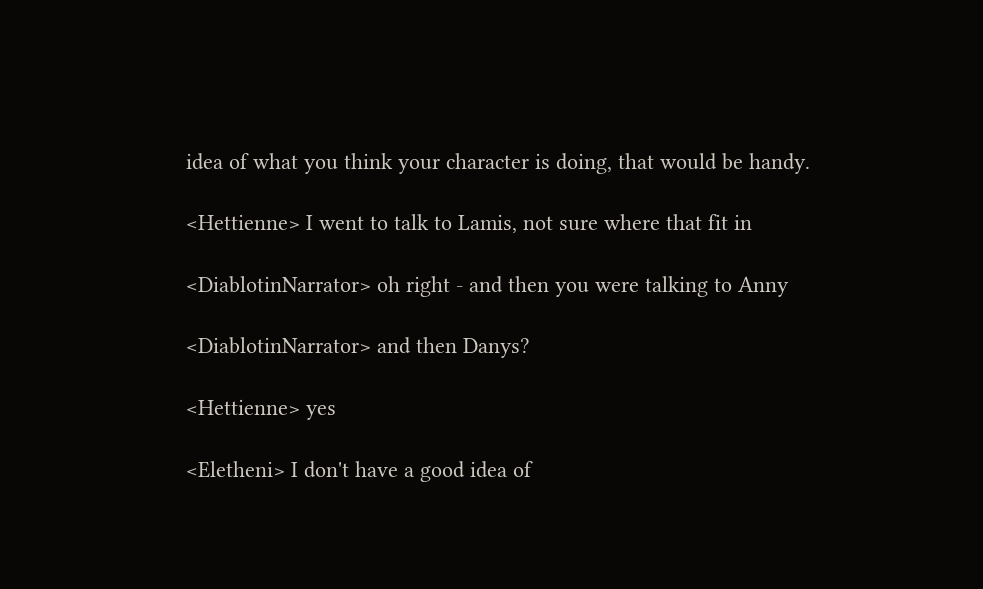idea of what you think your character is doing, that would be handy.

<Hettienne> I went to talk to Lamis, not sure where that fit in

<DiablotinNarrator> oh right - and then you were talking to Anny

<DiablotinNarrator> and then Danys?

<Hettienne> yes

<Eletheni> I don't have a good idea of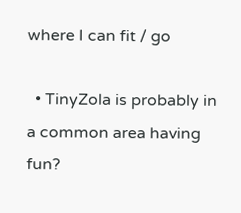where I can fit / go

  • TinyZola is probably in a common area having fun?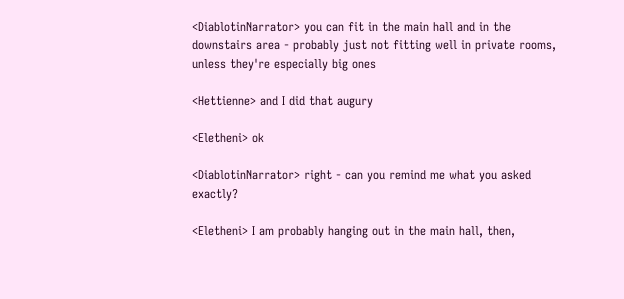<DiablotinNarrator> you can fit in the main hall and in the downstairs area - probably just not fitting well in private rooms, unless they're especially big ones

<Hettienne> and I did that augury

<Eletheni> ok

<DiablotinNarrator> right - can you remind me what you asked exactly?

<Eletheni> I am probably hanging out in the main hall, then,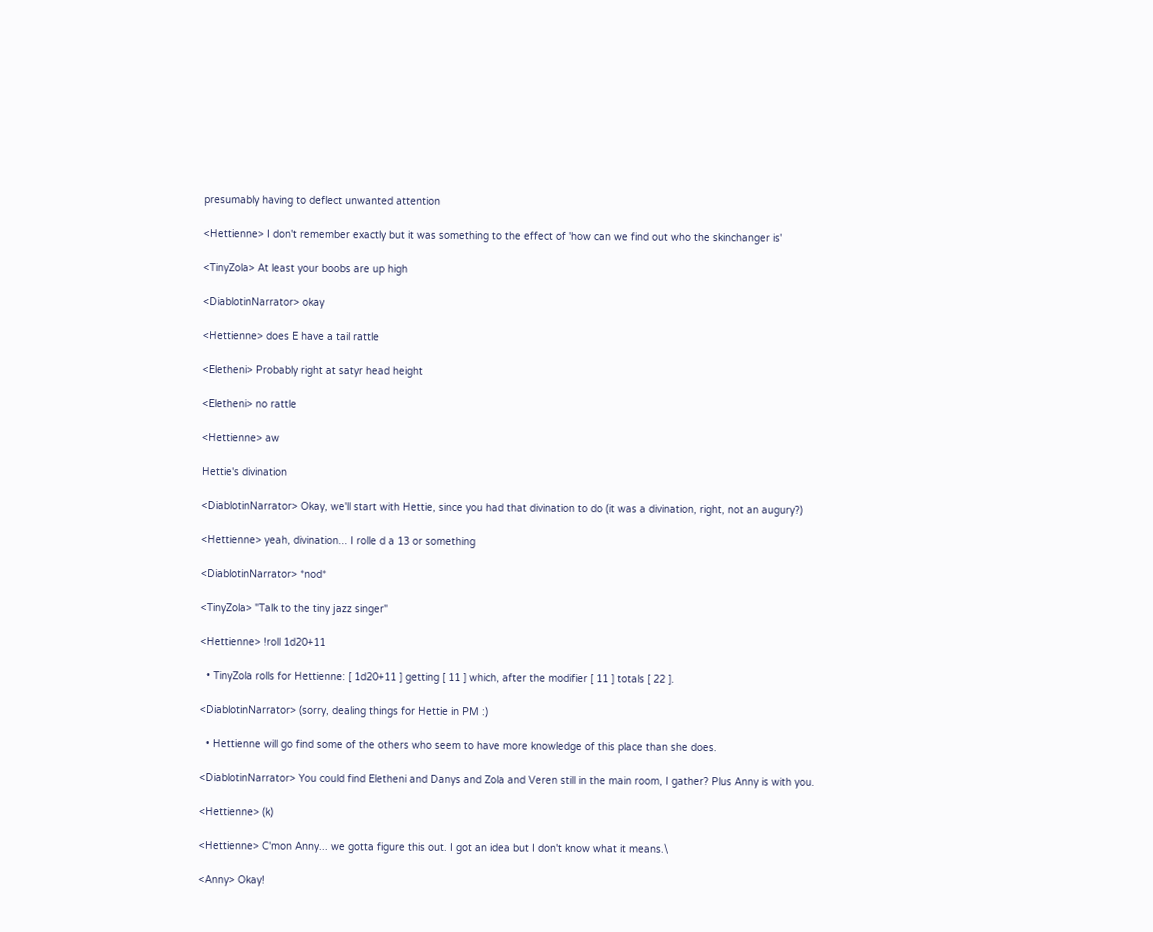presumably having to deflect unwanted attention

<Hettienne> I don't remember exactly but it was something to the effect of 'how can we find out who the skinchanger is'

<TinyZola> At least your boobs are up high

<DiablotinNarrator> okay

<Hettienne> does E have a tail rattle

<Eletheni> Probably right at satyr head height

<Eletheni> no rattle

<Hettienne> aw

Hettie's divination

<DiablotinNarrator> Okay, we'll start with Hettie, since you had that divination to do (it was a divination, right, not an augury?)

<Hettienne> yeah, divination... I rolle d a 13 or something

<DiablotinNarrator> *nod*

<TinyZola> "Talk to the tiny jazz singer"

<Hettienne> !roll 1d20+11

  • TinyZola rolls for Hettienne: [ 1d20+11 ] getting [ 11 ] which, after the modifier [ 11 ] totals [ 22 ].

<DiablotinNarrator> (sorry, dealing things for Hettie in PM :)

  • Hettienne will go find some of the others who seem to have more knowledge of this place than she does.

<DiablotinNarrator> You could find Eletheni and Danys and Zola and Veren still in the main room, I gather? Plus Anny is with you.

<Hettienne> (k)

<Hettienne> C'mon Anny... we gotta figure this out. I got an idea but I don't know what it means.\

<Anny> Okay!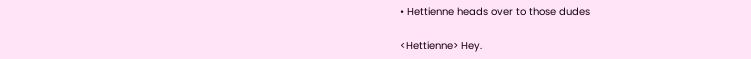• Hettienne heads over to those dudes

<Hettienne> Hey.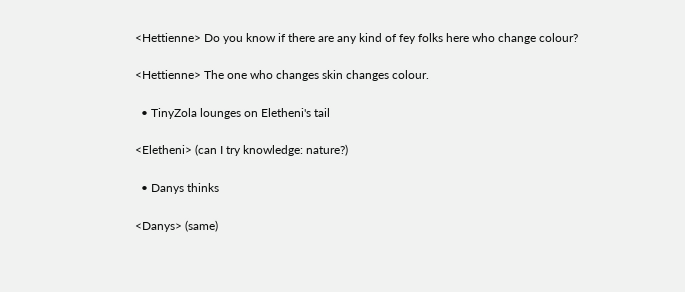<Hettienne> Do you know if there are any kind of fey folks here who change colour?

<Hettienne> The one who changes skin changes colour.

  • TinyZola lounges on Eletheni's tail

<Eletheni> (can I try knowledge: nature?)

  • Danys thinks

<Danys> (same)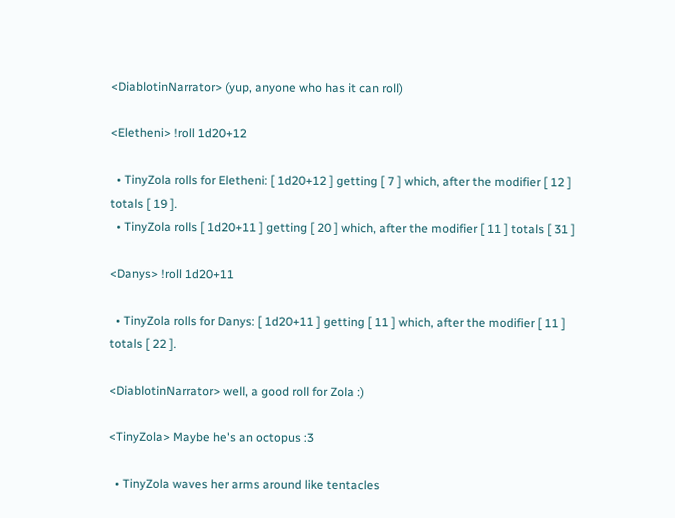<DiablotinNarrator> (yup, anyone who has it can roll)

<Eletheni> !roll 1d20+12

  • TinyZola rolls for Eletheni: [ 1d20+12 ] getting [ 7 ] which, after the modifier [ 12 ] totals [ 19 ].
  • TinyZola rolls [ 1d20+11 ] getting [ 20 ] which, after the modifier [ 11 ] totals [ 31 ]

<Danys> !roll 1d20+11

  • TinyZola rolls for Danys: [ 1d20+11 ] getting [ 11 ] which, after the modifier [ 11 ] totals [ 22 ].

<DiablotinNarrator> well, a good roll for Zola :)

<TinyZola> Maybe he's an octopus :3

  • TinyZola waves her arms around like tentacles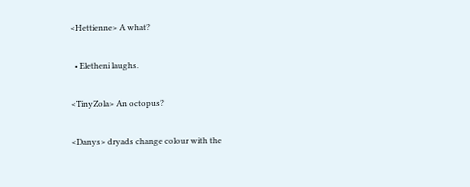<Hettienne> A what?

  • Eletheni laughs.

<TinyZola> An octopus?

<Danys> dryads change colour with the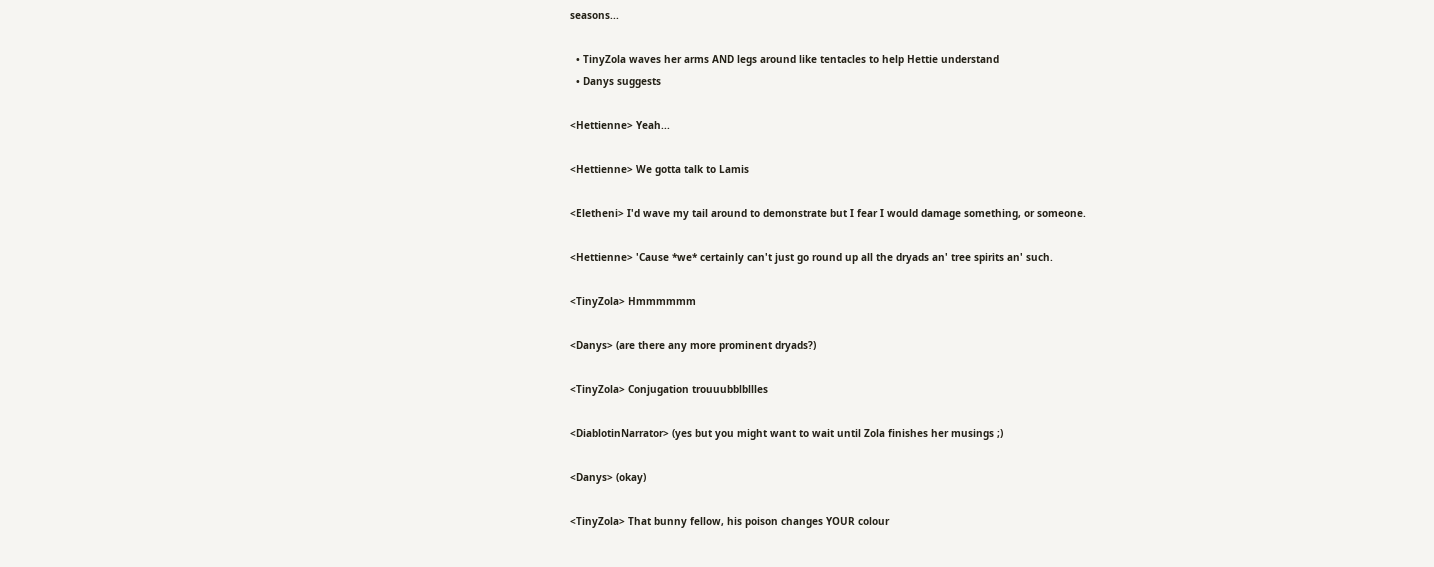seasons...

  • TinyZola waves her arms AND legs around like tentacles to help Hettie understand
  • Danys suggests

<Hettienne> Yeah...

<Hettienne> We gotta talk to Lamis

<Eletheni> I'd wave my tail around to demonstrate but I fear I would damage something, or someone.

<Hettienne> 'Cause *we* certainly can't just go round up all the dryads an' tree spirits an' such.

<TinyZola> Hmmmmmm

<Danys> (are there any more prominent dryads?)

<TinyZola> Conjugation trouuubblbllles

<DiablotinNarrator> (yes but you might want to wait until Zola finishes her musings ;)

<Danys> (okay)

<TinyZola> That bunny fellow, his poison changes YOUR colour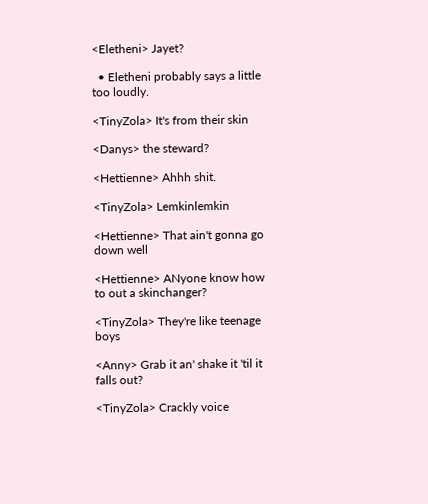<Eletheni> Jayet?

  • Eletheni probably says a little too loudly.

<TinyZola> It's from their skin

<Danys> the steward?

<Hettienne> Ahhh shit.

<TinyZola> Lemkinlemkin

<Hettienne> That ain't gonna go down well

<Hettienne> ANyone know how to out a skinchanger?

<TinyZola> They're like teenage boys

<Anny> Grab it an' shake it 'til it falls out?

<TinyZola> Crackly voice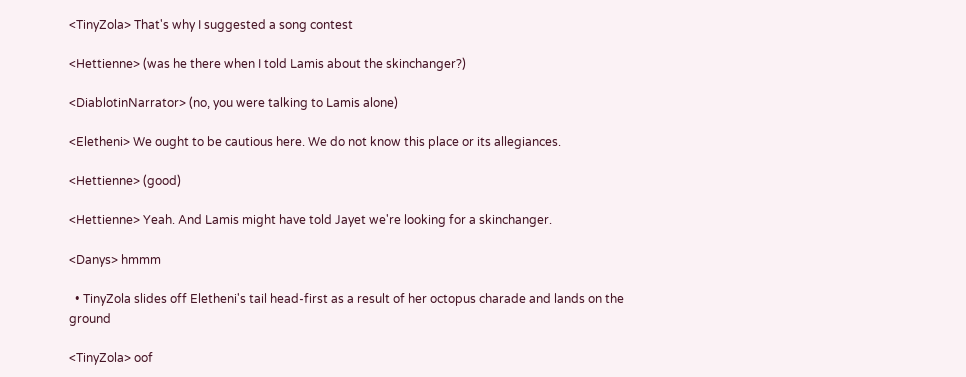<TinyZola> That's why I suggested a song contest

<Hettienne> (was he there when I told Lamis about the skinchanger?)

<DiablotinNarrator> (no, you were talking to Lamis alone)

<Eletheni> We ought to be cautious here. We do not know this place or its allegiances.

<Hettienne> (good)

<Hettienne> Yeah. And Lamis might have told Jayet we're looking for a skinchanger.

<Danys> hmmm

  • TinyZola slides off Eletheni's tail head-first as a result of her octopus charade and lands on the ground

<TinyZola> oof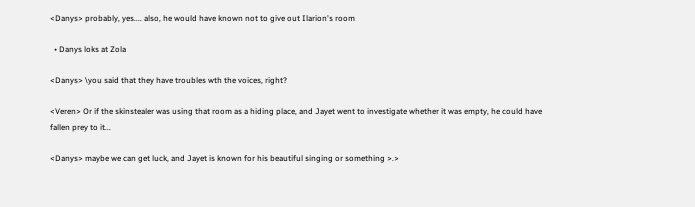<Danys> probably, yes.... also, he would have known not to give out Ilarion's room

  • Danys loks at Zola

<Danys> \you said that they have troubles wth the voices, right?

<Veren> Or if the skinstealer was using that room as a hiding place, and Jayet went to investigate whether it was empty, he could have fallen prey to it...

<Danys> maybe we can get luck, and Jayet is known for his beautiful singing or something >.>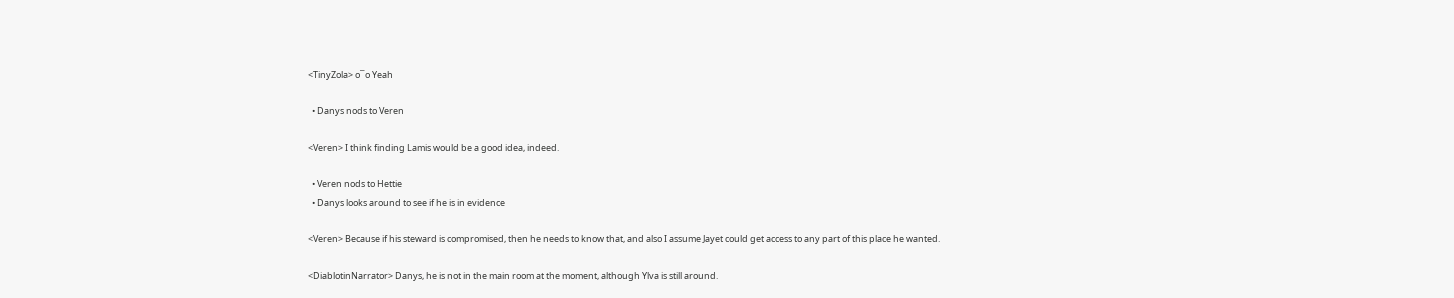<TinyZola> o¯o Yeah

  • Danys nods to Veren

<Veren> I think finding Lamis would be a good idea, indeed.

  • Veren nods to Hettie
  • Danys looks around to see if he is in evidence

<Veren> Because if his steward is compromised, then he needs to know that, and also I assume Jayet could get access to any part of this place he wanted.

<DiablotinNarrator> Danys, he is not in the main room at the moment, although Ylva is still around.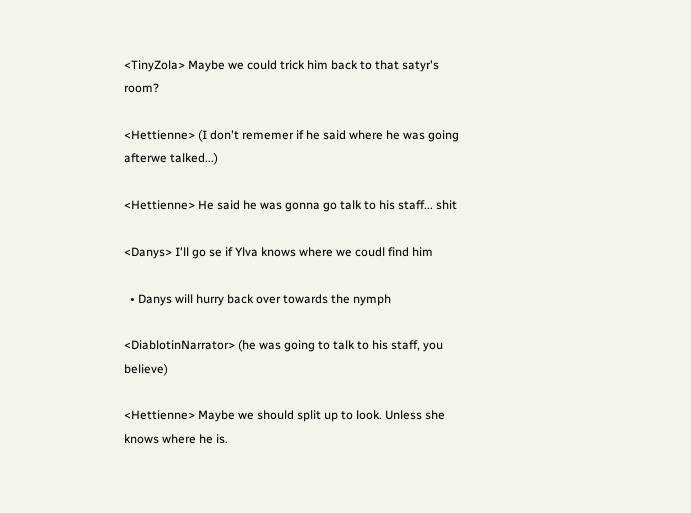<TinyZola> Maybe we could trick him back to that satyr's room?

<Hettienne> (I don't rememer if he said where he was going afterwe talked...)

<Hettienne> He said he was gonna go talk to his staff... shit

<Danys> I'll go se if Ylva knows where we coudl find him

  • Danys will hurry back over towards the nymph

<DiablotinNarrator> (he was going to talk to his staff, you believe)

<Hettienne> Maybe we should split up to look. Unless she knows where he is.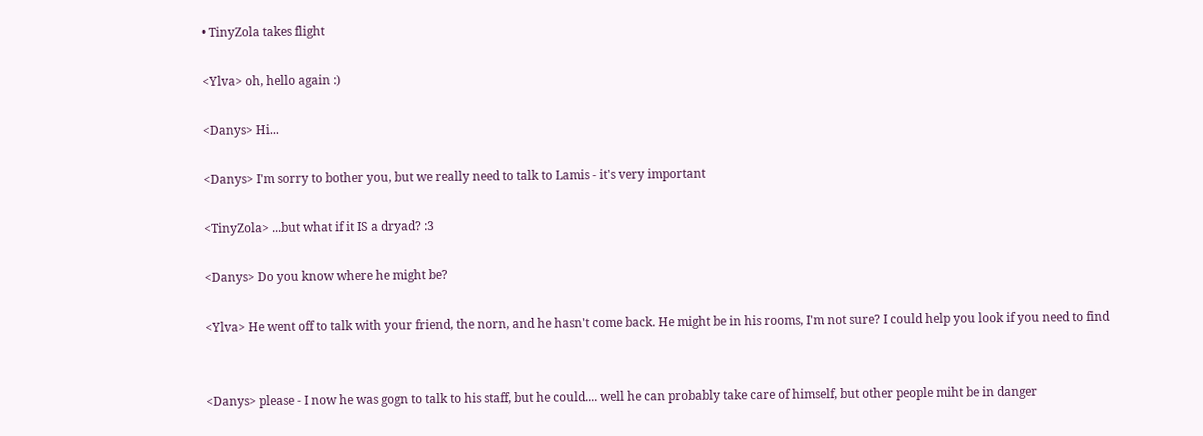• TinyZola takes flight

<Ylva> oh, hello again :)

<Danys> Hi...

<Danys> I'm sorry to bother you, but we really need to talk to Lamis - it's very important

<TinyZola> ...but what if it IS a dryad? :3

<Danys> Do you know where he might be?

<Ylva> He went off to talk with your friend, the norn, and he hasn't come back. He might be in his rooms, I'm not sure? I could help you look if you need to find


<Danys> please - I now he was gogn to talk to his staff, but he could.... well he can probably take care of himself, but other people miht be in danger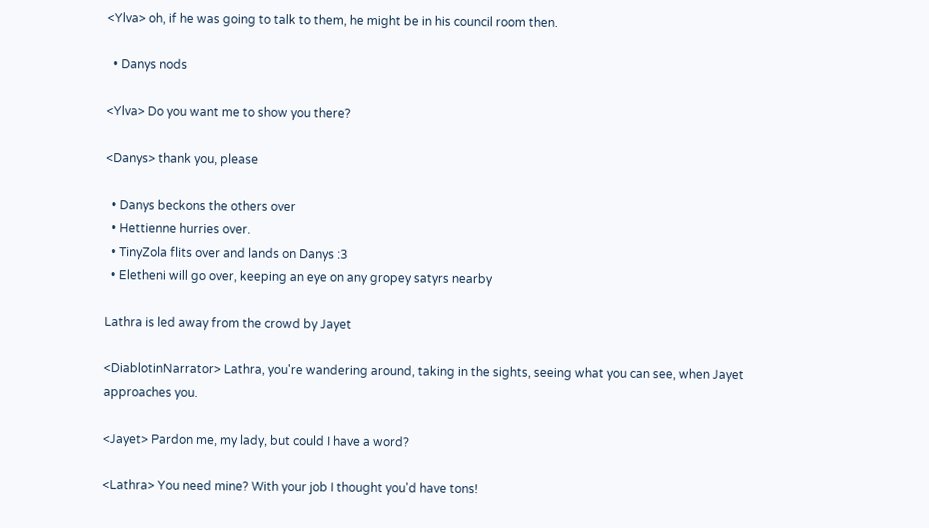<Ylva> oh, if he was going to talk to them, he might be in his council room then.

  • Danys nods

<Ylva> Do you want me to show you there?

<Danys> thank you, please

  • Danys beckons the others over
  • Hettienne hurries over.
  • TinyZola flits over and lands on Danys :3
  • Eletheni will go over, keeping an eye on any gropey satyrs nearby

Lathra is led away from the crowd by Jayet

<DiablotinNarrator> Lathra, you're wandering around, taking in the sights, seeing what you can see, when Jayet approaches you.

<Jayet> Pardon me, my lady, but could I have a word?

<Lathra> You need mine? With your job I thought you'd have tons!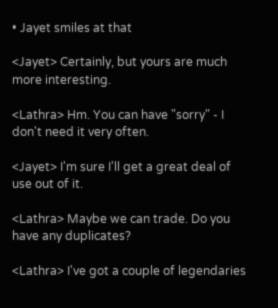• Jayet smiles at that

<Jayet> Certainly, but yours are much more interesting.

<Lathra> Hm. You can have "sorry" - I don't need it very often.

<Jayet> I'm sure I'll get a great deal of use out of it.

<Lathra> Maybe we can trade. Do you have any duplicates?

<Lathra> I've got a couple of legendaries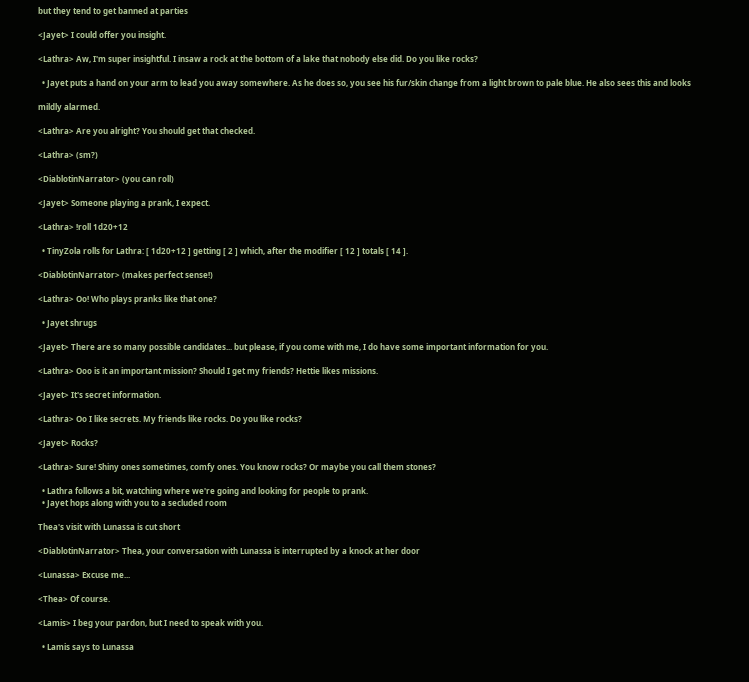but they tend to get banned at parties

<Jayet> I could offer you insight.

<Lathra> Aw, I'm super insightful. I insaw a rock at the bottom of a lake that nobody else did. Do you like rocks?

  • Jayet puts a hand on your arm to lead you away somewhere. As he does so, you see his fur/skin change from a light brown to pale blue. He also sees this and looks

mildly alarmed.

<Lathra> Are you alright? You should get that checked.

<Lathra> (sm?)

<DiablotinNarrator> (you can roll)

<Jayet> Someone playing a prank, I expect.

<Lathra> !roll 1d20+12

  • TinyZola rolls for Lathra: [ 1d20+12 ] getting [ 2 ] which, after the modifier [ 12 ] totals [ 14 ].

<DiablotinNarrator> (makes perfect sense!)

<Lathra> Oo! Who plays pranks like that one?

  • Jayet shrugs

<Jayet> There are so many possible candidates... but please, if you come with me, I do have some important information for you.

<Lathra> Ooo is it an important mission? Should I get my friends? Hettie likes missions.

<Jayet> It's secret information.

<Lathra> Oo I like secrets. My friends like rocks. Do you like rocks?

<Jayet> Rocks?

<Lathra> Sure! Shiny ones sometimes, comfy ones. You know rocks? Or maybe you call them stones?

  • Lathra follows a bit, watching where we're going and looking for people to prank.
  • Jayet hops along with you to a secluded room

Thea's visit with Lunassa is cut short

<DiablotinNarrator> Thea, your conversation with Lunassa is interrupted by a knock at her door

<Lunassa> Excuse me...

<Thea> Of course.

<Lamis> I beg your pardon, but I need to speak with you.

  • Lamis says to Lunassa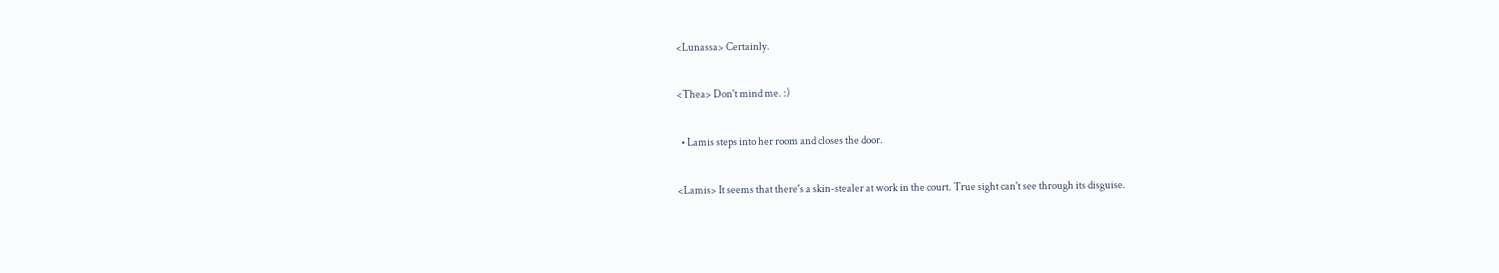<Lunassa> Certainly.

<Thea> Don't mind me. :)

  • Lamis steps into her room and closes the door.

<Lamis> It seems that there's a skin-stealer at work in the court. True sight can't see through its disguise.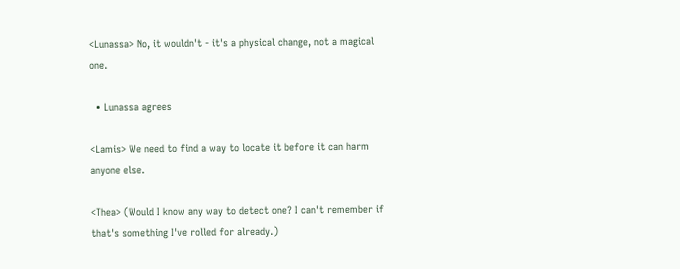<Lunassa> No, it wouldn't - it's a physical change, not a magical one.

  • Lunassa agrees

<Lamis> We need to find a way to locate it before it can harm anyone else.

<Thea> (Would I know any way to detect one? I can't remember if that's something I've rolled for already.)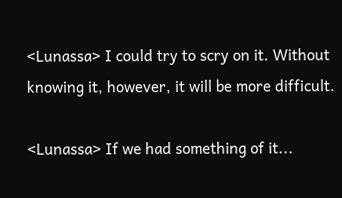<Lunassa> I could try to scry on it. Without knowing it, however, it will be more difficult.

<Lunassa> If we had something of it...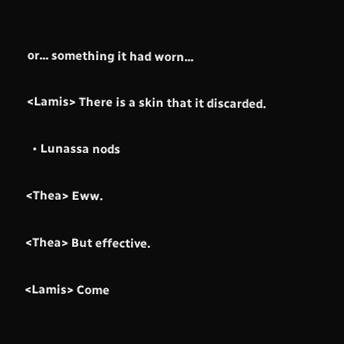or... something it had worn...

<Lamis> There is a skin that it discarded.

  • Lunassa nods

<Thea> Eww.

<Thea> But effective.

<Lamis> Come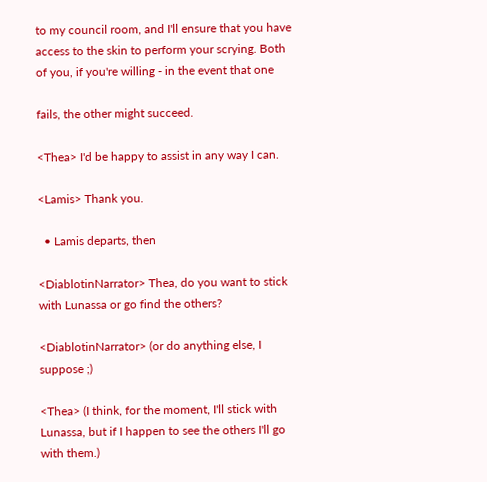to my council room, and I'll ensure that you have access to the skin to perform your scrying. Both of you, if you're willing - in the event that one

fails, the other might succeed.

<Thea> I'd be happy to assist in any way I can.

<Lamis> Thank you.

  • Lamis departs, then

<DiablotinNarrator> Thea, do you want to stick with Lunassa or go find the others?

<DiablotinNarrator> (or do anything else, I suppose ;)

<Thea> (I think, for the moment, I'll stick with Lunassa, but if I happen to see the others I'll go with them.)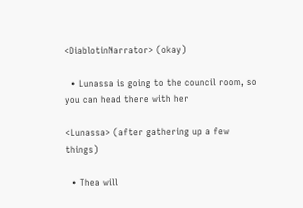<DiablotinNarrator> (okay)

  • Lunassa is going to the council room, so you can head there with her

<Lunassa> (after gathering up a few things)

  • Thea will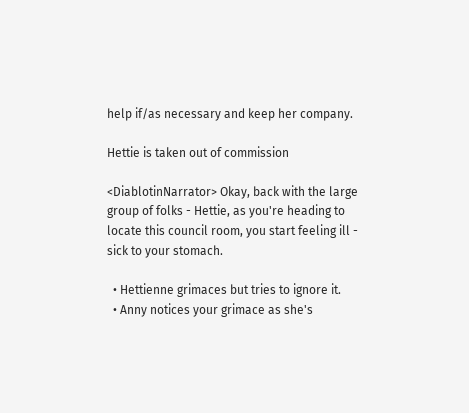help if/as necessary and keep her company.

Hettie is taken out of commission

<DiablotinNarrator> Okay, back with the large group of folks - Hettie, as you're heading to locate this council room, you start feeling ill - sick to your stomach.

  • Hettienne grimaces but tries to ignore it.
  • Anny notices your grimace as she's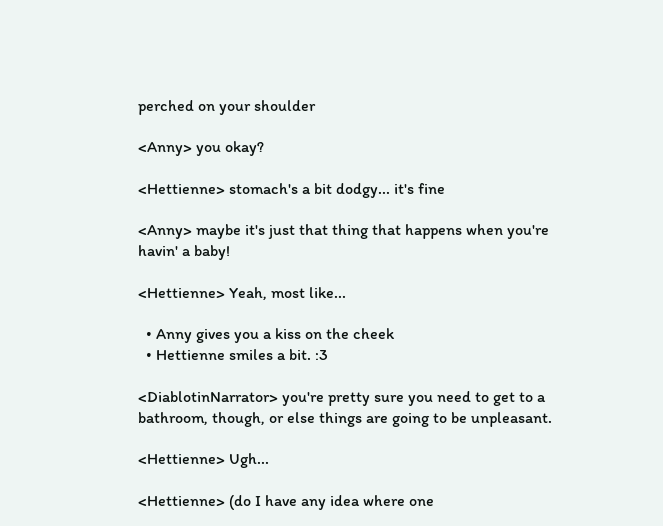perched on your shoulder

<Anny> you okay?

<Hettienne> stomach's a bit dodgy... it's fine

<Anny> maybe it's just that thing that happens when you're havin' a baby!

<Hettienne> Yeah, most like...

  • Anny gives you a kiss on the cheek
  • Hettienne smiles a bit. :3

<DiablotinNarrator> you're pretty sure you need to get to a bathroom, though, or else things are going to be unpleasant.

<Hettienne> Ugh...

<Hettienne> (do I have any idea where one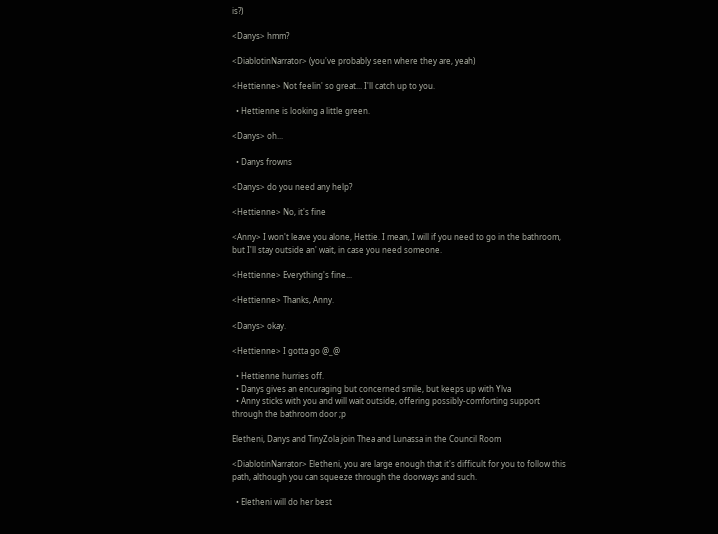is?)

<Danys> hmm?

<DiablotinNarrator> (you've probably seen where they are, yeah)

<Hettienne> Not feelin' so great... I'll catch up to you.

  • Hettienne is looking a little green.

<Danys> oh...

  • Danys frowns

<Danys> do you need any help?

<Hettienne> No, it's fine

<Anny> I won't leave you alone, Hettie. I mean, I will if you need to go in the bathroom, but I'll stay outside an' wait, in case you need someone.

<Hettienne> Everything's fine...

<Hettienne> Thanks, Anny.

<Danys> okay.

<Hettienne> I gotta go @_@

  • Hettienne hurries off.
  • Danys gives an encuraging but concerned smile, but keeps up with Ylva
  • Anny sticks with you and will wait outside, offering possibly-comforting support through the bathroom door ;p

Eletheni, Danys and TinyZola join Thea and Lunassa in the Council Room

<DiablotinNarrator> Eletheni, you are large enough that it's difficult for you to follow this path, although you can squeeze through the doorways and such.

  • Eletheni will do her best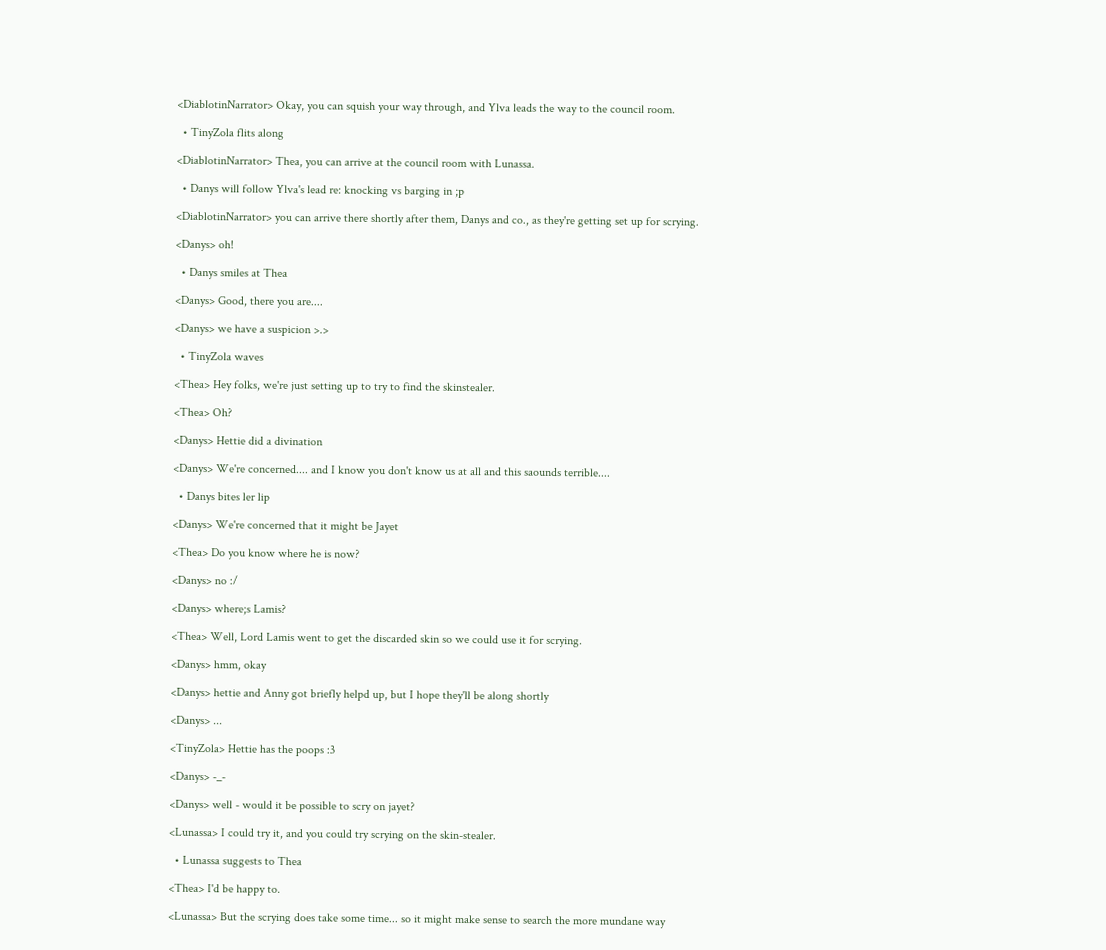<DiablotinNarrator> Okay, you can squish your way through, and Ylva leads the way to the council room.

  • TinyZola flits along

<DiablotinNarrator> Thea, you can arrive at the council room with Lunassa.

  • Danys will follow Ylva's lead re: knocking vs barging in ;p

<DiablotinNarrator> you can arrive there shortly after them, Danys and co., as they're getting set up for scrying.

<Danys> oh!

  • Danys smiles at Thea

<Danys> Good, there you are....

<Danys> we have a suspicion >.>

  • TinyZola waves

<Thea> Hey folks, we're just setting up to try to find the skinstealer.

<Thea> Oh?

<Danys> Hettie did a divination

<Danys> We're concerned.... and I know you don't know us at all and this saounds terrible....

  • Danys bites ler lip

<Danys> We're concerned that it might be Jayet

<Thea> Do you know where he is now?

<Danys> no :/

<Danys> where;s Lamis?

<Thea> Well, Lord Lamis went to get the discarded skin so we could use it for scrying.

<Danys> hmm, okay

<Danys> hettie and Anny got briefly helpd up, but I hope they'll be along shortly

<Danys> ...

<TinyZola> Hettie has the poops :3

<Danys> -_-

<Danys> well - would it be possible to scry on jayet?

<Lunassa> I could try it, and you could try scrying on the skin-stealer.

  • Lunassa suggests to Thea

<Thea> I'd be happy to.

<Lunassa> But the scrying does take some time... so it might make sense to search the more mundane way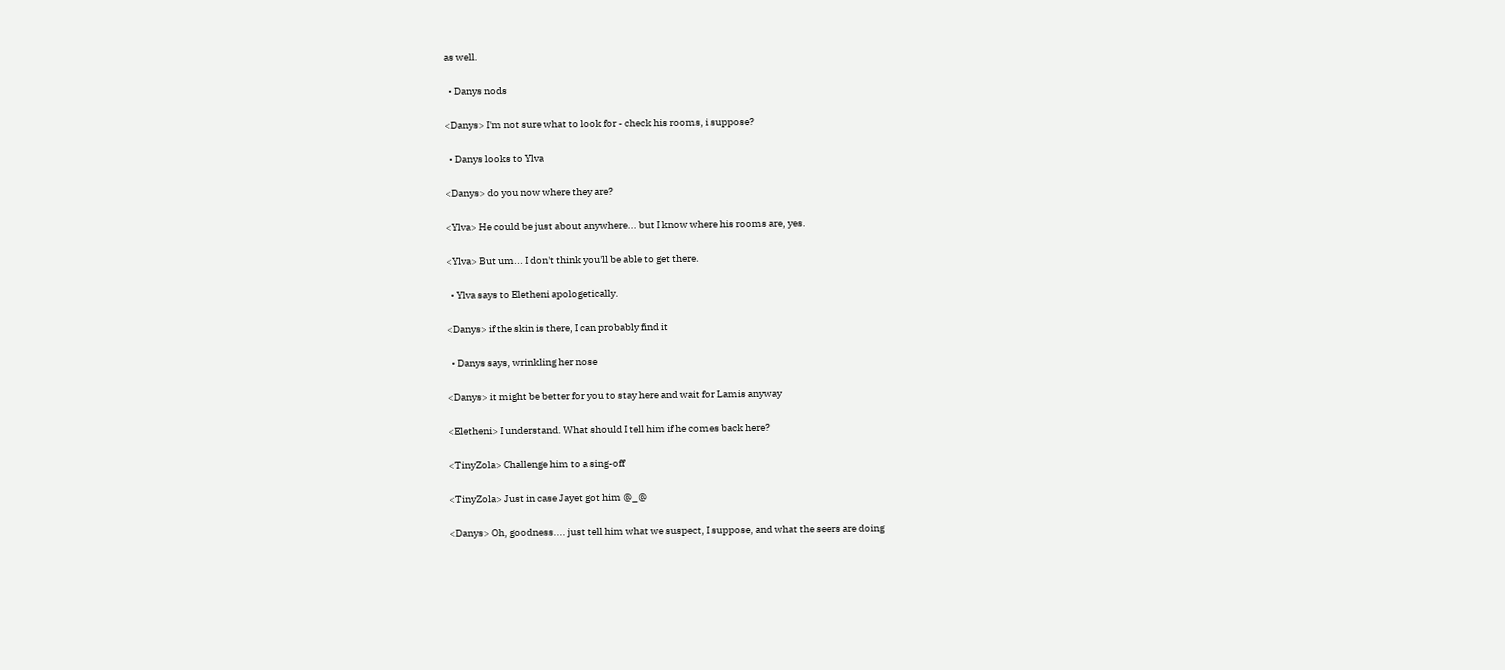as well.

  • Danys nods

<Danys> I'm not sure what to look for - check his rooms, i suppose?

  • Danys looks to Ylva

<Danys> do you now where they are?

<Ylva> He could be just about anywhere... but I know where his rooms are, yes.

<Ylva> But um... I don't think you'll be able to get there.

  • Ylva says to Eletheni apologetically.

<Danys> if the skin is there, I can probably find it

  • Danys says, wrinkling her nose

<Danys> it might be better for you to stay here and wait for Lamis anyway

<Eletheni> I understand. What should I tell him if he comes back here?

<TinyZola> Challenge him to a sing-off

<TinyZola> Just in case Jayet got him @_@

<Danys> Oh, goodness.... just tell him what we suspect, I suppose, and what the seers are doing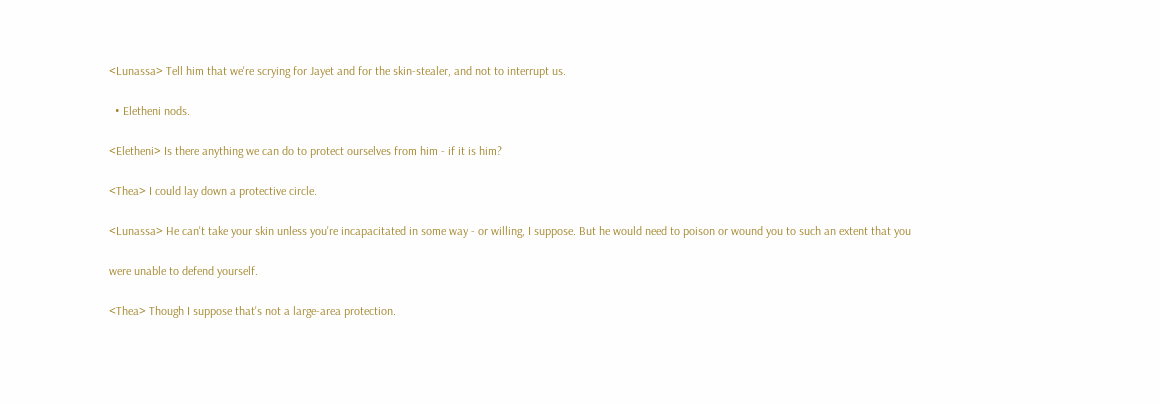<Lunassa> Tell him that we're scrying for Jayet and for the skin-stealer, and not to interrupt us.

  • Eletheni nods.

<Eletheni> Is there anything we can do to protect ourselves from him - if it is him?

<Thea> I could lay down a protective circle.

<Lunassa> He can't take your skin unless you're incapacitated in some way - or willing, I suppose. But he would need to poison or wound you to such an extent that you

were unable to defend yourself.

<Thea> Though I suppose that's not a large-area protection.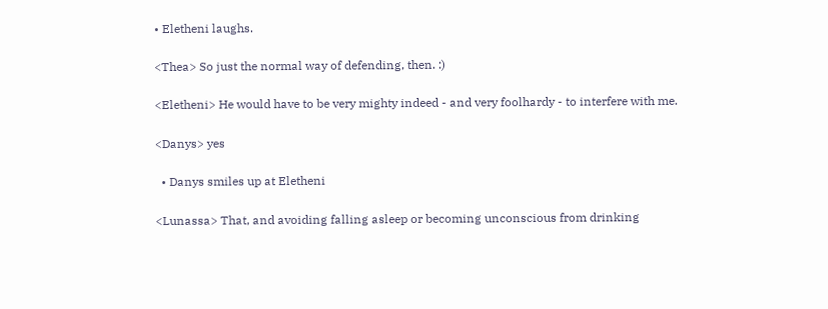• Eletheni laughs.

<Thea> So just the normal way of defending, then. :)

<Eletheni> He would have to be very mighty indeed - and very foolhardy - to interfere with me.

<Danys> yes

  • Danys smiles up at Eletheni

<Lunassa> That, and avoiding falling asleep or becoming unconscious from drinking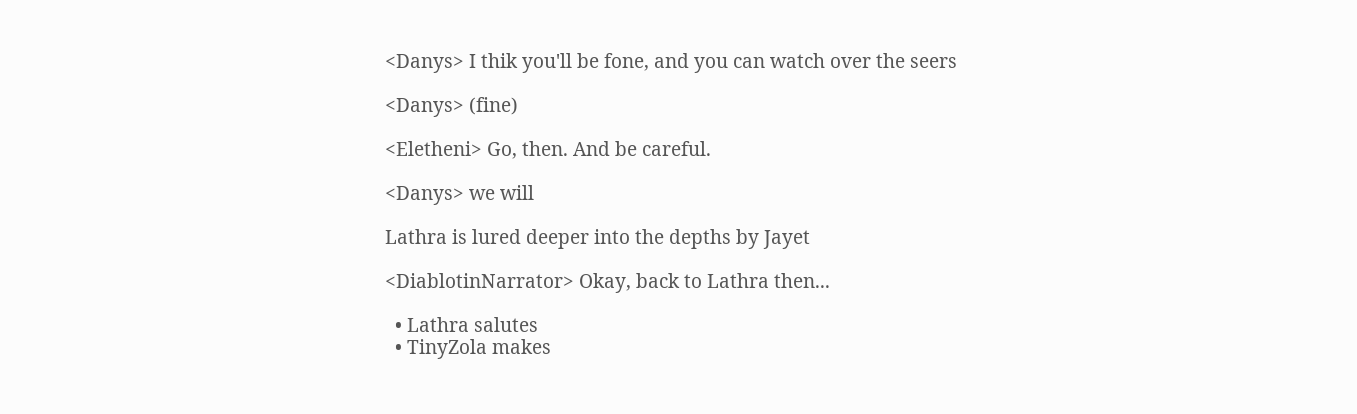<Danys> I thik you'll be fone, and you can watch over the seers

<Danys> (fine)

<Eletheni> Go, then. And be careful.

<Danys> we will

Lathra is lured deeper into the depths by Jayet

<DiablotinNarrator> Okay, back to Lathra then...

  • Lathra salutes
  • TinyZola makes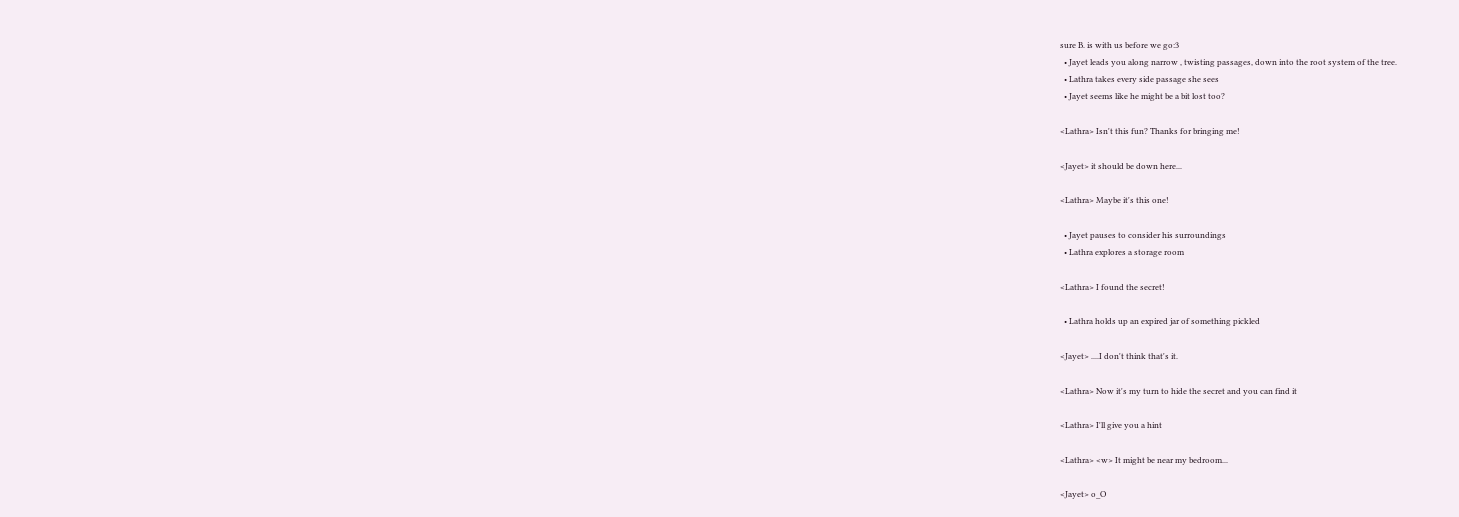sure B. is with us before we go:3
  • Jayet leads you along narrow , twisting passages, down into the root system of the tree.
  • Lathra takes every side passage she sees
  • Jayet seems like he might be a bit lost too?

<Lathra> Isn't this fun? Thanks for bringing me!

<Jayet> it should be down here...

<Lathra> Maybe it's this one!

  • Jayet pauses to consider his surroundings
  • Lathra explores a storage room

<Lathra> I found the secret!

  • Lathra holds up an expired jar of something pickled

<Jayet> ....I don't think that's it.

<Lathra> Now it's my turn to hide the secret and you can find it

<Lathra> I'll give you a hint

<Lathra> <w> It might be near my bedroom...

<Jayet> o_O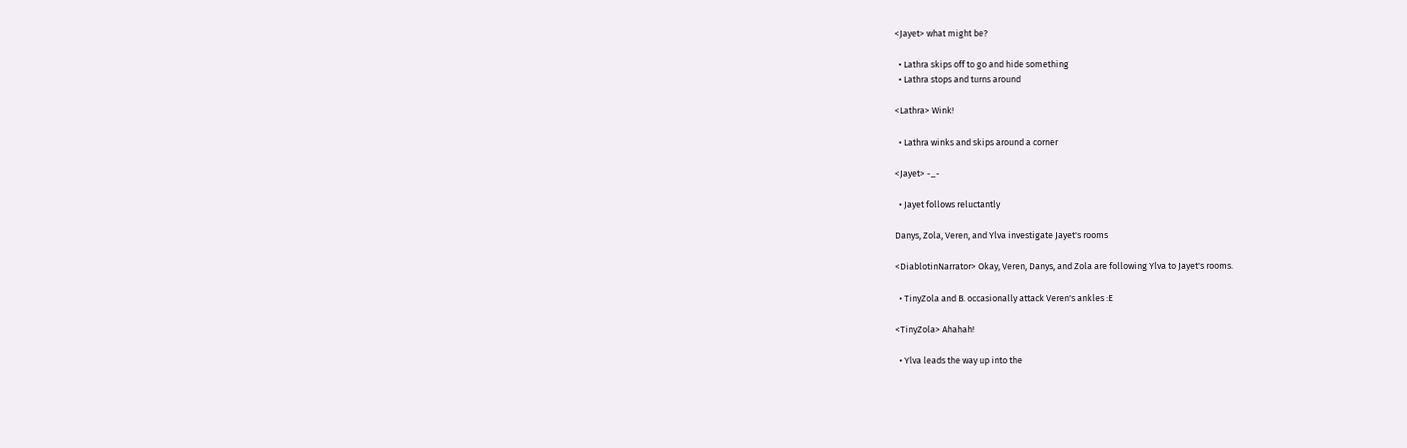<Jayet> what might be?

  • Lathra skips off to go and hide something
  • Lathra stops and turns around

<Lathra> Wink!

  • Lathra winks and skips around a corner

<Jayet> -_-

  • Jayet follows reluctantly

Danys, Zola, Veren, and Ylva investigate Jayet's rooms

<DiablotinNarrator> Okay, Veren, Danys, and Zola are following Ylva to Jayet's rooms.

  • TinyZola and B. occasionally attack Veren's ankles :E

<TinyZola> Ahahah!

  • Ylva leads the way up into the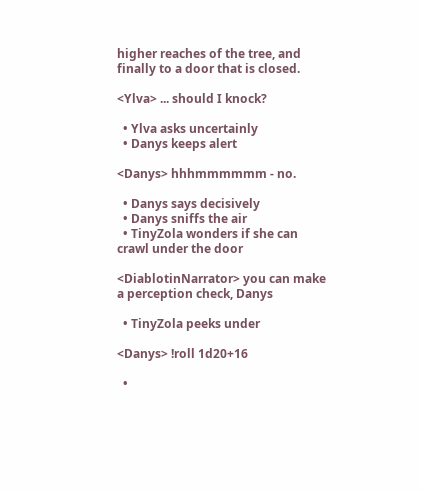higher reaches of the tree, and finally to a door that is closed.

<Ylva> ... should I knock?

  • Ylva asks uncertainly
  • Danys keeps alert

<Danys> hhhmmmmmm - no.

  • Danys says decisively
  • Danys sniffs the air
  • TinyZola wonders if she can crawl under the door

<DiablotinNarrator> you can make a perception check, Danys

  • TinyZola peeks under

<Danys> !roll 1d20+16

  •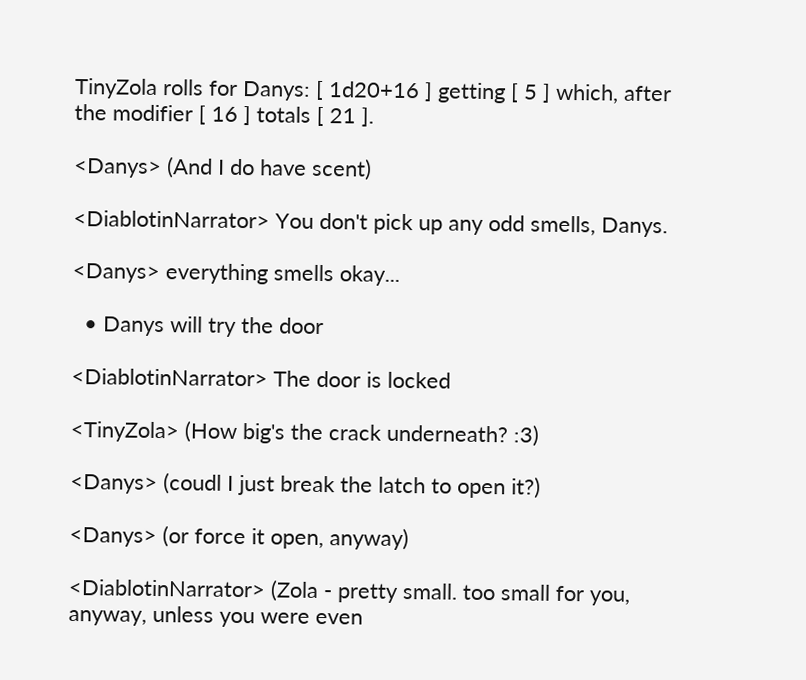TinyZola rolls for Danys: [ 1d20+16 ] getting [ 5 ] which, after the modifier [ 16 ] totals [ 21 ].

<Danys> (And I do have scent)

<DiablotinNarrator> You don't pick up any odd smells, Danys.

<Danys> everything smells okay...

  • Danys will try the door

<DiablotinNarrator> The door is locked

<TinyZola> (How big's the crack underneath? :3)

<Danys> (coudl I just break the latch to open it?)

<Danys> (or force it open, anyway)

<DiablotinNarrator> (Zola - pretty small. too small for you, anyway, unless you were even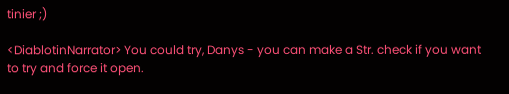tinier ;)

<DiablotinNarrator> You could try, Danys - you can make a Str. check if you want to try and force it open.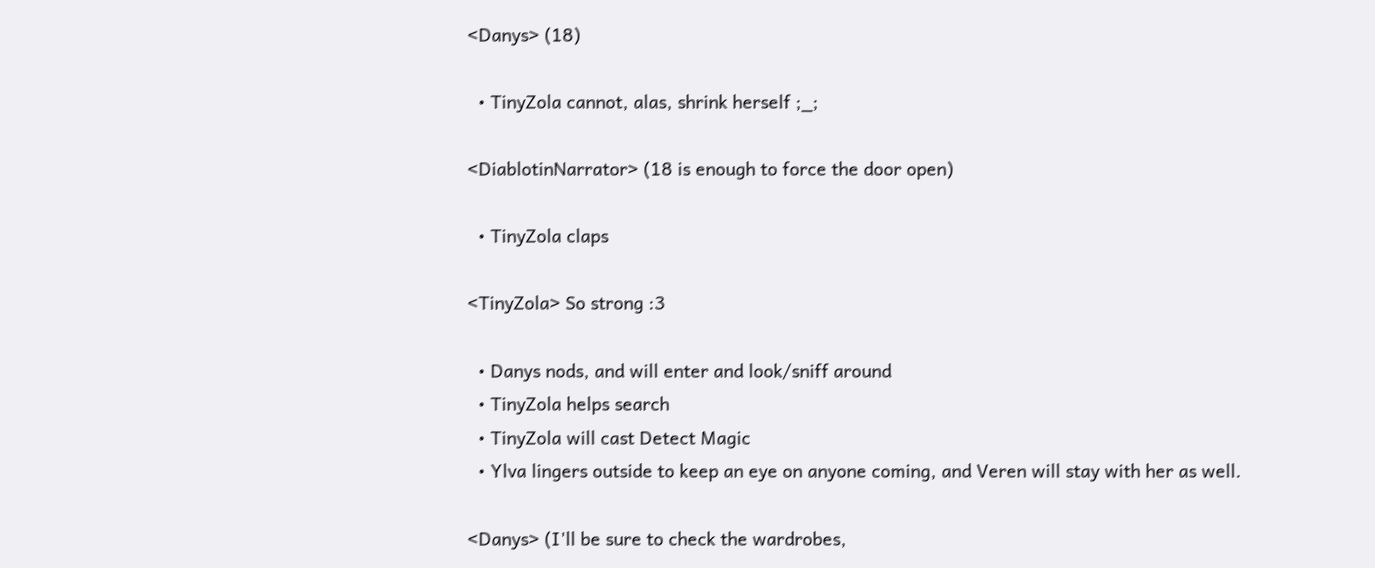<Danys> (18)

  • TinyZola cannot, alas, shrink herself ;_;

<DiablotinNarrator> (18 is enough to force the door open)

  • TinyZola claps

<TinyZola> So strong :3

  • Danys nods, and will enter and look/sniff around
  • TinyZola helps search
  • TinyZola will cast Detect Magic
  • Ylva lingers outside to keep an eye on anyone coming, and Veren will stay with her as well.

<Danys> (I'll be sure to check the wardrobes,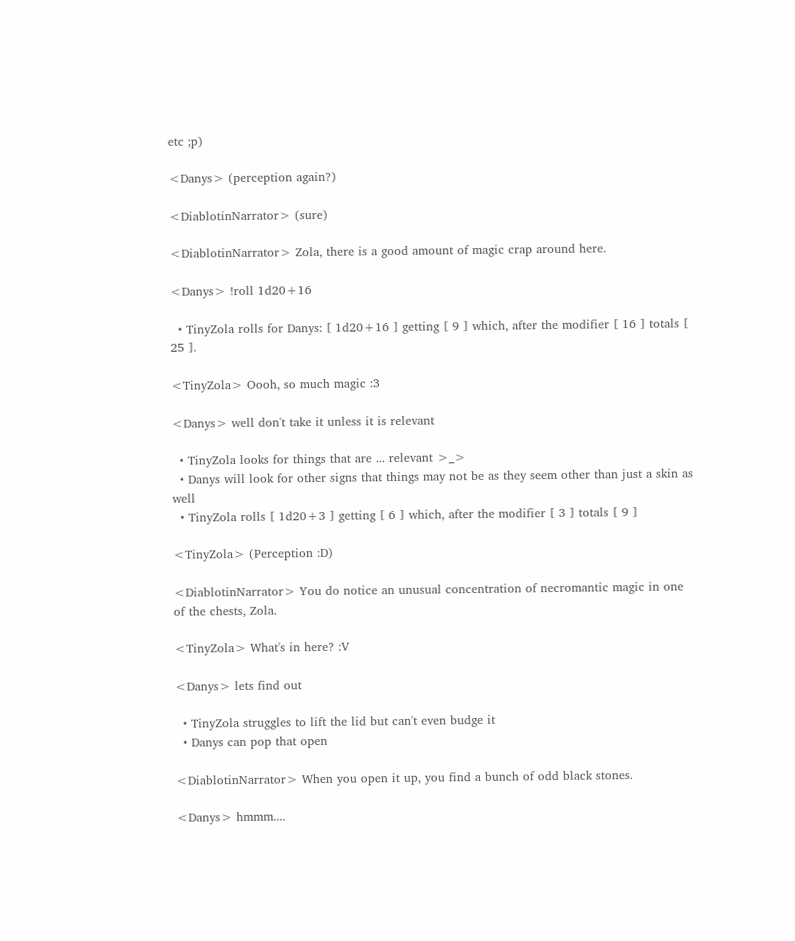etc ;p)

<Danys> (perception again?)

<DiablotinNarrator> (sure)

<DiablotinNarrator> Zola, there is a good amount of magic crap around here.

<Danys> !roll 1d20+16

  • TinyZola rolls for Danys: [ 1d20+16 ] getting [ 9 ] which, after the modifier [ 16 ] totals [ 25 ].

<TinyZola> Oooh, so much magic :3

<Danys> well don't take it unless it is relevant

  • TinyZola looks for things that are ... relevant >_>
  • Danys will look for other signs that things may not be as they seem other than just a skin as well
  • TinyZola rolls [ 1d20+3 ] getting [ 6 ] which, after the modifier [ 3 ] totals [ 9 ]

<TinyZola> (Perception :D)

<DiablotinNarrator> You do notice an unusual concentration of necromantic magic in one of the chests, Zola.

<TinyZola> What's in here? :V

<Danys> lets find out

  • TinyZola struggles to lift the lid but can't even budge it
  • Danys can pop that open

<DiablotinNarrator> When you open it up, you find a bunch of odd black stones.

<Danys> hmmm....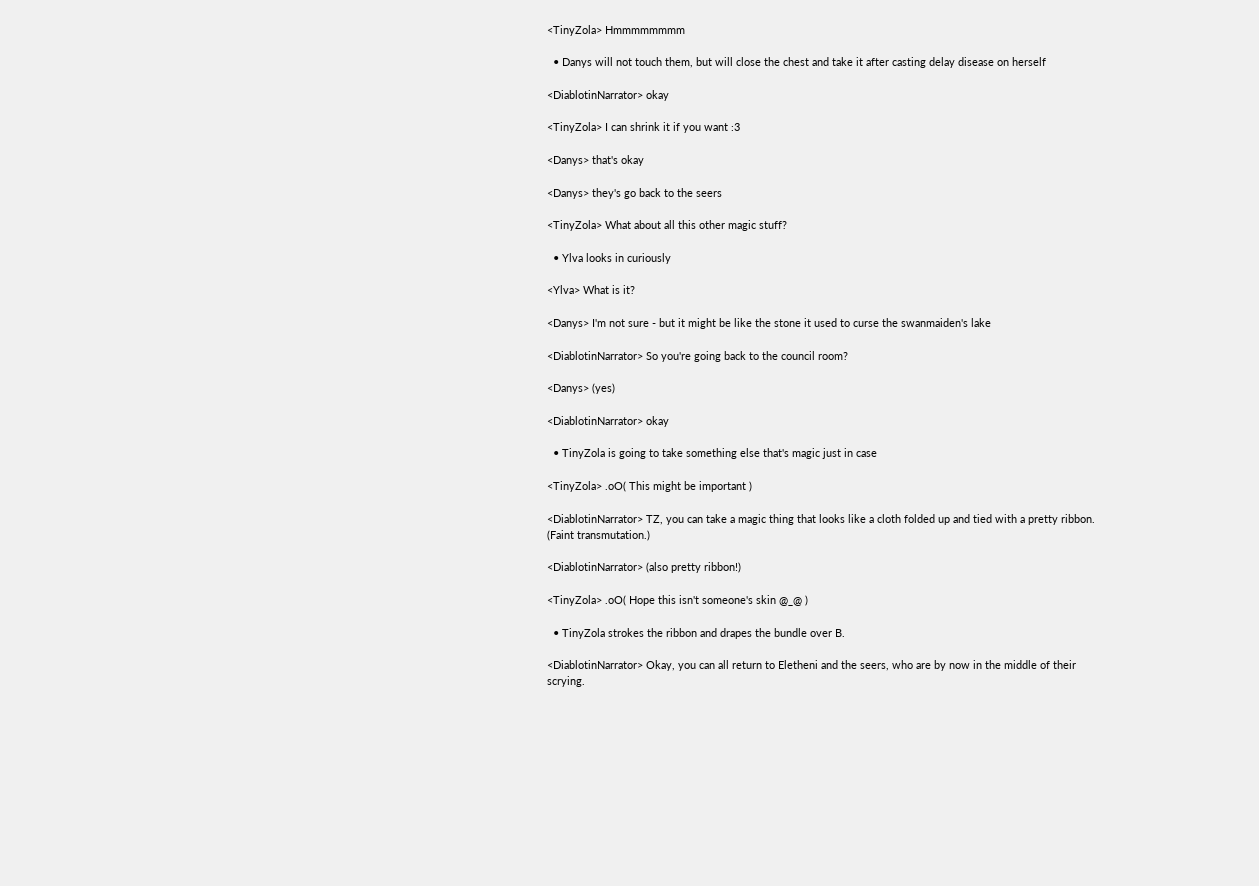<TinyZola> Hmmmmmmmm

  • Danys will not touch them, but will close the chest and take it after casting delay disease on herself

<DiablotinNarrator> okay

<TinyZola> I can shrink it if you want :3

<Danys> that's okay

<Danys> they's go back to the seers

<TinyZola> What about all this other magic stuff?

  • Ylva looks in curiously

<Ylva> What is it?

<Danys> I'm not sure - but it might be like the stone it used to curse the swanmaiden's lake

<DiablotinNarrator> So you're going back to the council room?

<Danys> (yes)

<DiablotinNarrator> okay

  • TinyZola is going to take something else that's magic just in case

<TinyZola> .oO( This might be important )

<DiablotinNarrator> TZ, you can take a magic thing that looks like a cloth folded up and tied with a pretty ribbon. (Faint transmutation.)

<DiablotinNarrator> (also pretty ribbon!)

<TinyZola> .oO( Hope this isn't someone's skin @_@ )

  • TinyZola strokes the ribbon and drapes the bundle over B.

<DiablotinNarrator> Okay, you can all return to Eletheni and the seers, who are by now in the middle of their scrying.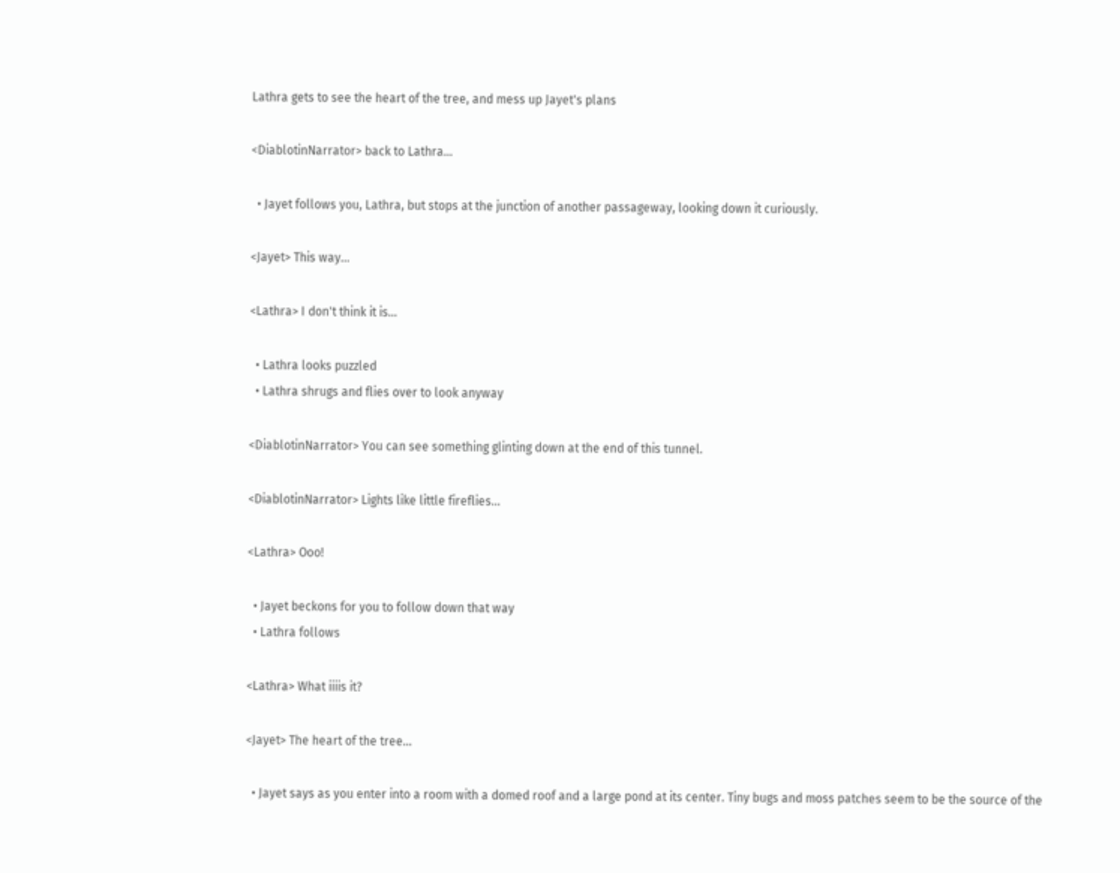Lathra gets to see the heart of the tree, and mess up Jayet's plans

<DiablotinNarrator> back to Lathra...

  • Jayet follows you, Lathra, but stops at the junction of another passageway, looking down it curiously.

<Jayet> This way...

<Lathra> I don't think it is...

  • Lathra looks puzzled
  • Lathra shrugs and flies over to look anyway

<DiablotinNarrator> You can see something glinting down at the end of this tunnel.

<DiablotinNarrator> Lights like little fireflies...

<Lathra> Ooo!

  • Jayet beckons for you to follow down that way
  • Lathra follows

<Lathra> What iiiis it?

<Jayet> The heart of the tree...

  • Jayet says as you enter into a room with a domed roof and a large pond at its center. Tiny bugs and moss patches seem to be the source of the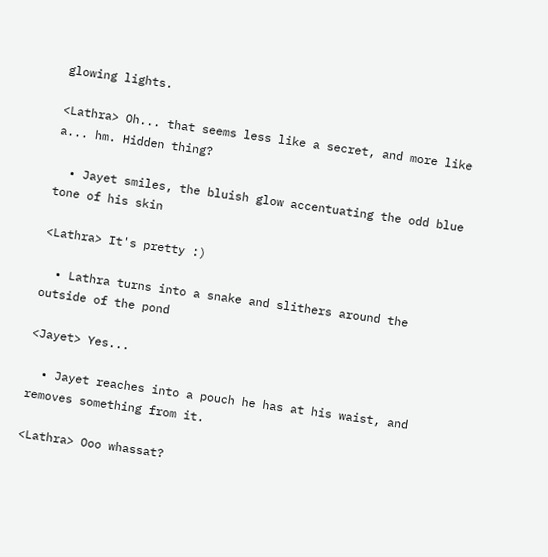glowing lights.

<Lathra> Oh... that seems less like a secret, and more like a... hm. Hidden thing?

  • Jayet smiles, the bluish glow accentuating the odd blue tone of his skin

<Lathra> It's pretty :)

  • Lathra turns into a snake and slithers around the outside of the pond

<Jayet> Yes...

  • Jayet reaches into a pouch he has at his waist, and removes something from it.

<Lathra> Ooo whassat?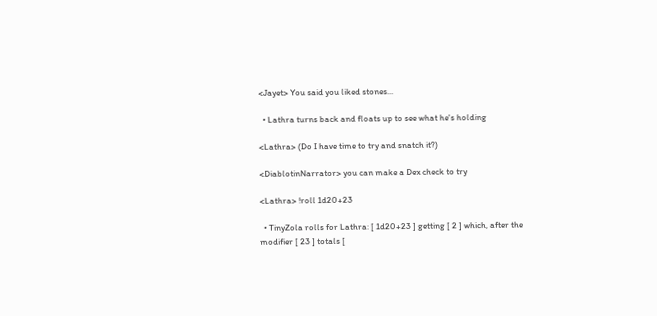<Jayet> You said you liked stones...

  • Lathra turns back and floats up to see what he's holding

<Lathra> (Do I have time to try and snatch it?)

<DiablotinNarrator> you can make a Dex check to try

<Lathra> !roll 1d20+23

  • TinyZola rolls for Lathra: [ 1d20+23 ] getting [ 2 ] which, after the modifier [ 23 ] totals [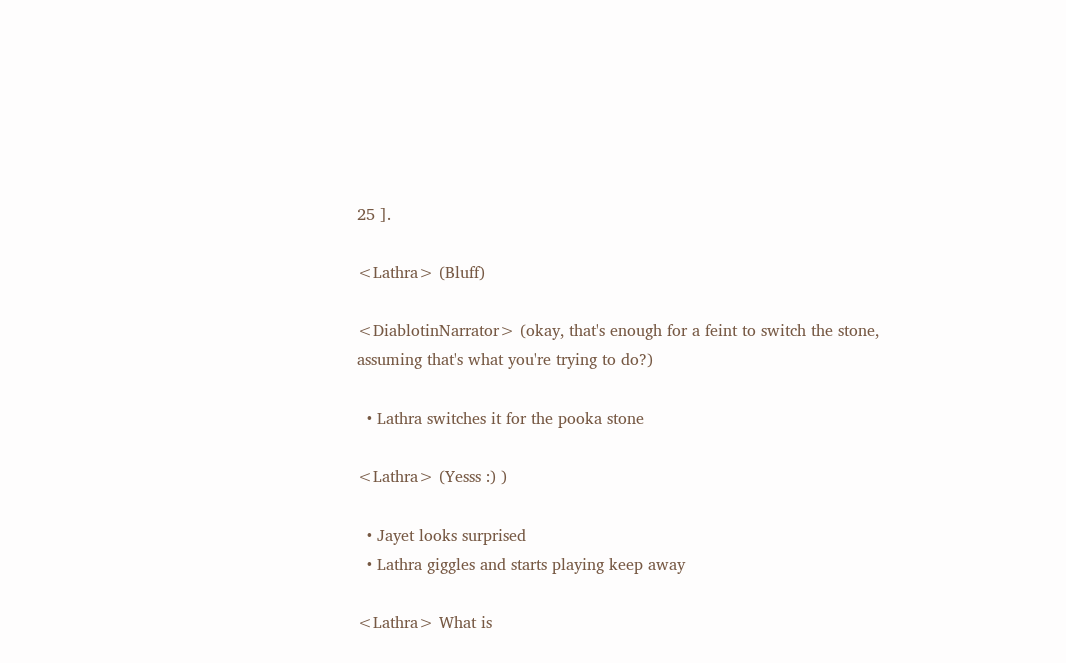25 ].

<Lathra> (Bluff)

<DiablotinNarrator> (okay, that's enough for a feint to switch the stone, assuming that's what you're trying to do?)

  • Lathra switches it for the pooka stone

<Lathra> (Yesss :) )

  • Jayet looks surprised
  • Lathra giggles and starts playing keep away

<Lathra> What is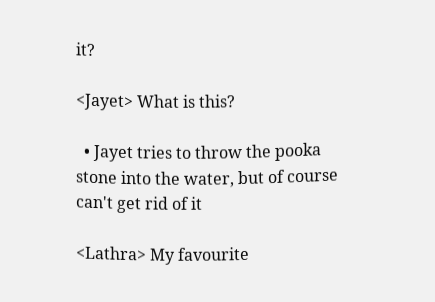it?

<Jayet> What is this?

  • Jayet tries to throw the pooka stone into the water, but of course can't get rid of it

<Lathra> My favourite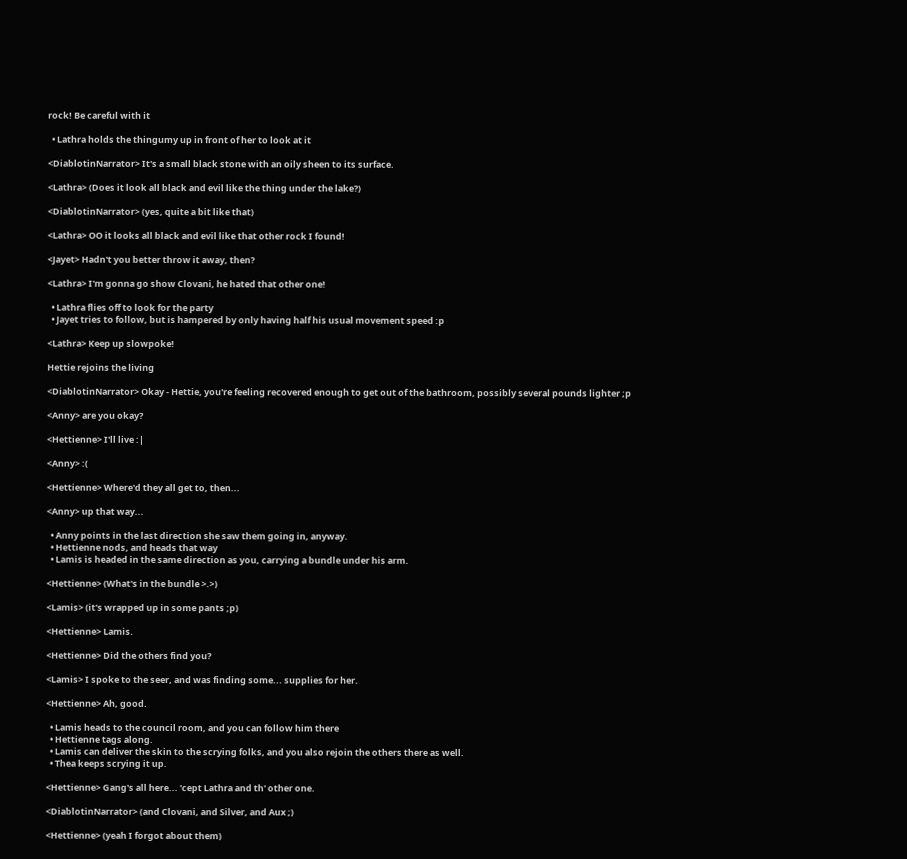rock! Be careful with it

  • Lathra holds the thingumy up in front of her to look at it

<DiablotinNarrator> It's a small black stone with an oily sheen to its surface.

<Lathra> (Does it look all black and evil like the thing under the lake?)

<DiablotinNarrator> (yes, quite a bit like that)

<Lathra> OO it looks all black and evil like that other rock I found!

<Jayet> Hadn't you better throw it away, then?

<Lathra> I'm gonna go show Clovani, he hated that other one!

  • Lathra flies off to look for the party
  • Jayet tries to follow, but is hampered by only having half his usual movement speed :p

<Lathra> Keep up slowpoke!

Hettie rejoins the living

<DiablotinNarrator> Okay - Hettie, you're feeling recovered enough to get out of the bathroom, possibly several pounds lighter ;p

<Anny> are you okay?

<Hettienne> I'll live :|

<Anny> :(

<Hettienne> Where'd they all get to, then...

<Anny> up that way...

  • Anny points in the last direction she saw them going in, anyway.
  • Hettienne nods, and heads that way
  • Lamis is headed in the same direction as you, carrying a bundle under his arm.

<Hettienne> (What's in the bundle >.>)

<Lamis> (it's wrapped up in some pants ;p)

<Hettienne> Lamis.

<Hettienne> Did the others find you?

<Lamis> I spoke to the seer, and was finding some... supplies for her.

<Hettienne> Ah, good.

  • Lamis heads to the council room, and you can follow him there
  • Hettienne tags along.
  • Lamis can deliver the skin to the scrying folks, and you also rejoin the others there as well.
  • Thea keeps scrying it up.

<Hettienne> Gang's all here... 'cept Lathra and th' other one.

<DiablotinNarrator> (and Clovani, and Silver, and Aux ;)

<Hettienne> (yeah I forgot about them)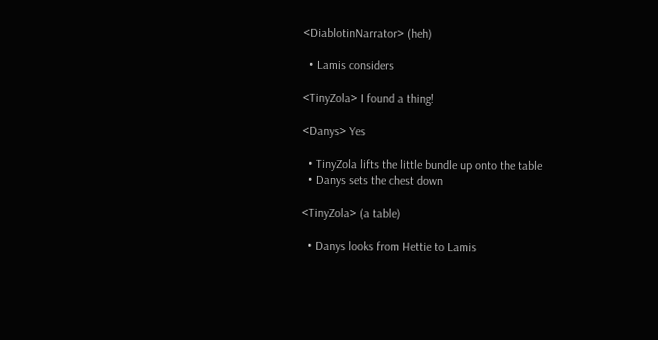<DiablotinNarrator> (heh)

  • Lamis considers

<TinyZola> I found a thing!

<Danys> Yes

  • TinyZola lifts the little bundle up onto the table
  • Danys sets the chest down

<TinyZola> (a table)

  • Danys looks from Hettie to Lamis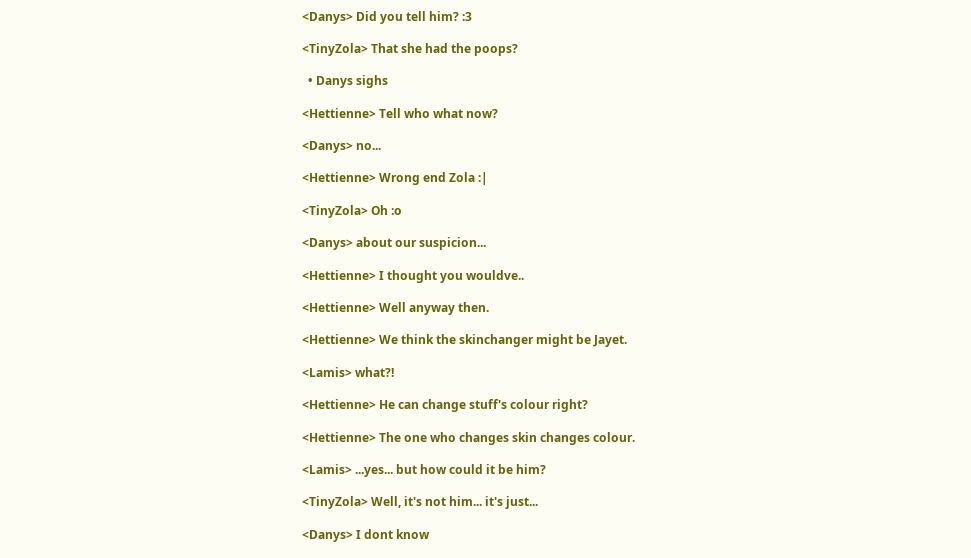<Danys> Did you tell him? :3

<TinyZola> That she had the poops?

  • Danys sighs

<Hettienne> Tell who what now?

<Danys> no...

<Hettienne> Wrong end Zola :|

<TinyZola> Oh :o

<Danys> about our suspicion...

<Hettienne> I thought you wouldve..

<Hettienne> Well anyway then.

<Hettienne> We think the skinchanger might be Jayet.

<Lamis> what?!

<Hettienne> He can change stuff's colour right?

<Hettienne> The one who changes skin changes colour.

<Lamis> ...yes... but how could it be him?

<TinyZola> Well, it's not him... it's just...

<Danys> I dont know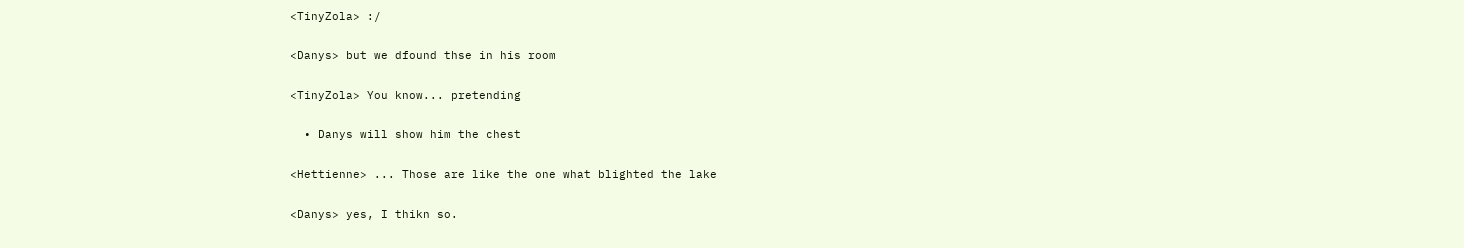<TinyZola> :/

<Danys> but we dfound thse in his room

<TinyZola> You know... pretending

  • Danys will show him the chest

<Hettienne> ... Those are like the one what blighted the lake

<Danys> yes, I thikn so.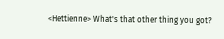<Hettienne> What's that other thing you got?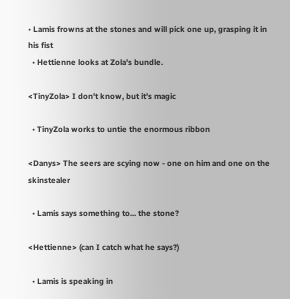• Lamis frowns at the stones and will pick one up, grasping it in his fist
  • Hettienne looks at Zola's bundle.

<TinyZola> I don't know, but it's magic

  • TinyZola works to untie the enormous ribbon

<Danys> The seers are scying now - one on him and one on the skinstealer

  • Lamis says something to... the stone?

<Hettienne> (can I catch what he says?)

  • Lamis is speaking in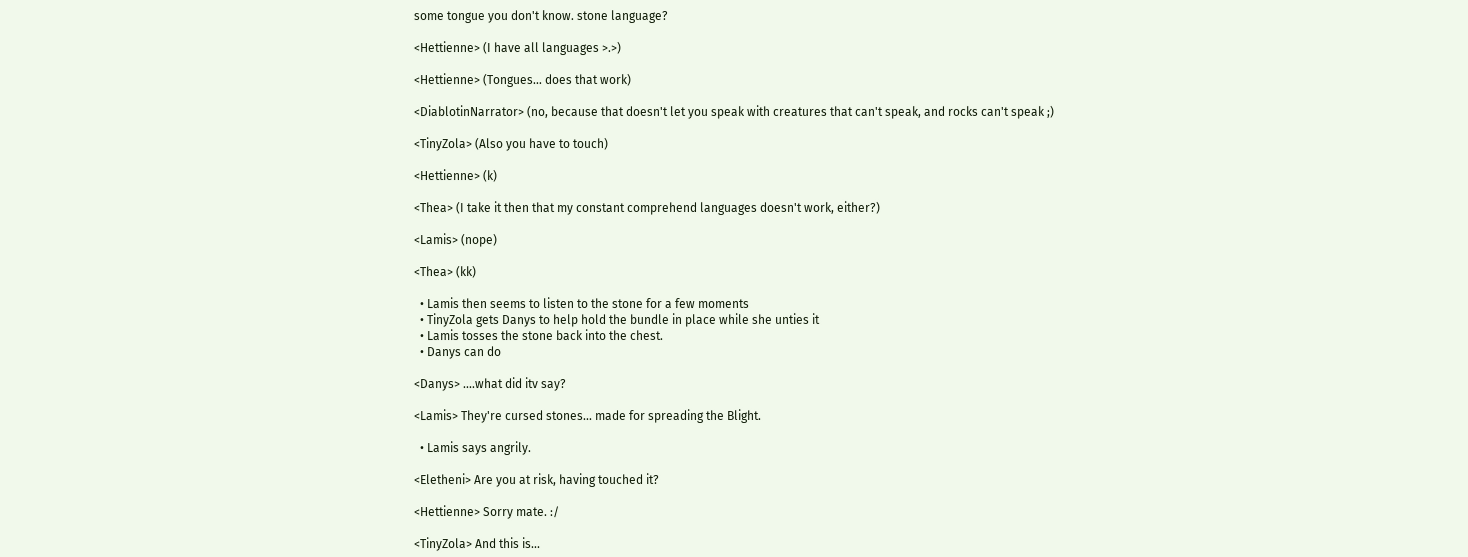some tongue you don't know. stone language?

<Hettienne> (I have all languages >.>)

<Hettienne> (Tongues... does that work)

<DiablotinNarrator> (no, because that doesn't let you speak with creatures that can't speak, and rocks can't speak ;)

<TinyZola> (Also you have to touch)

<Hettienne> (k)

<Thea> (I take it then that my constant comprehend languages doesn't work, either?)

<Lamis> (nope)

<Thea> (kk)

  • Lamis then seems to listen to the stone for a few moments
  • TinyZola gets Danys to help hold the bundle in place while she unties it
  • Lamis tosses the stone back into the chest.
  • Danys can do

<Danys> ....what did itv say?

<Lamis> They're cursed stones... made for spreading the Blight.

  • Lamis says angrily.

<Eletheni> Are you at risk, having touched it?

<Hettienne> Sorry mate. :/

<TinyZola> And this is...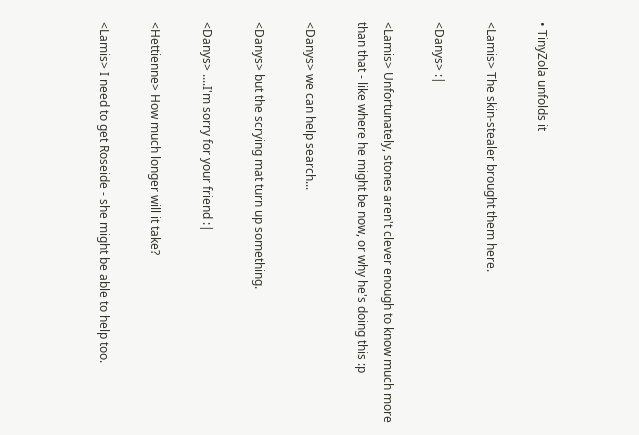• TinyZola unfolds it

<Lamis> The skin-stealer brought them here.

<Danys> :|

<Lamis> Unfortunately, stones aren't clever enough to know much more than that - like where he might be now, or why he's doing this :p

<Danys> we can help search...

<Danys> but the scrying mat turn up something.

<Danys> ....I'm sorry for your friend :|

<Hettienne> How much longer will it take?

<Lamis> I need to get Roseide - she might be able to help too.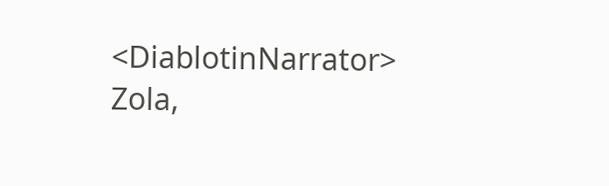<DiablotinNarrator> Zola,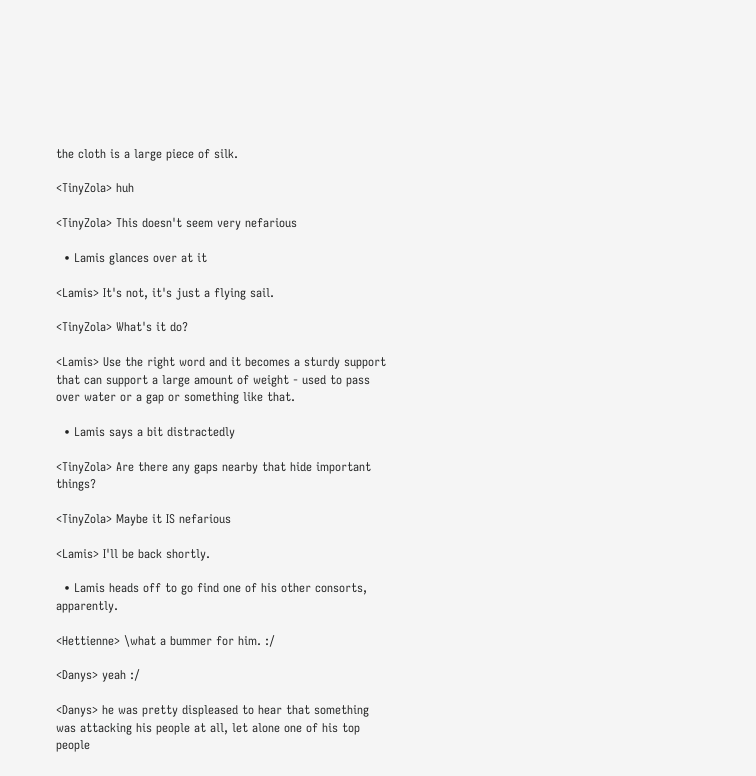the cloth is a large piece of silk.

<TinyZola> huh

<TinyZola> This doesn't seem very nefarious

  • Lamis glances over at it

<Lamis> It's not, it's just a flying sail.

<TinyZola> What's it do?

<Lamis> Use the right word and it becomes a sturdy support that can support a large amount of weight - used to pass over water or a gap or something like that.

  • Lamis says a bit distractedly

<TinyZola> Are there any gaps nearby that hide important things?

<TinyZola> Maybe it IS nefarious

<Lamis> I'll be back shortly.

  • Lamis heads off to go find one of his other consorts, apparently.

<Hettienne> \what a bummer for him. :/

<Danys> yeah :/

<Danys> he was pretty displeased to hear that something was attacking his people at all, let alone one of his top people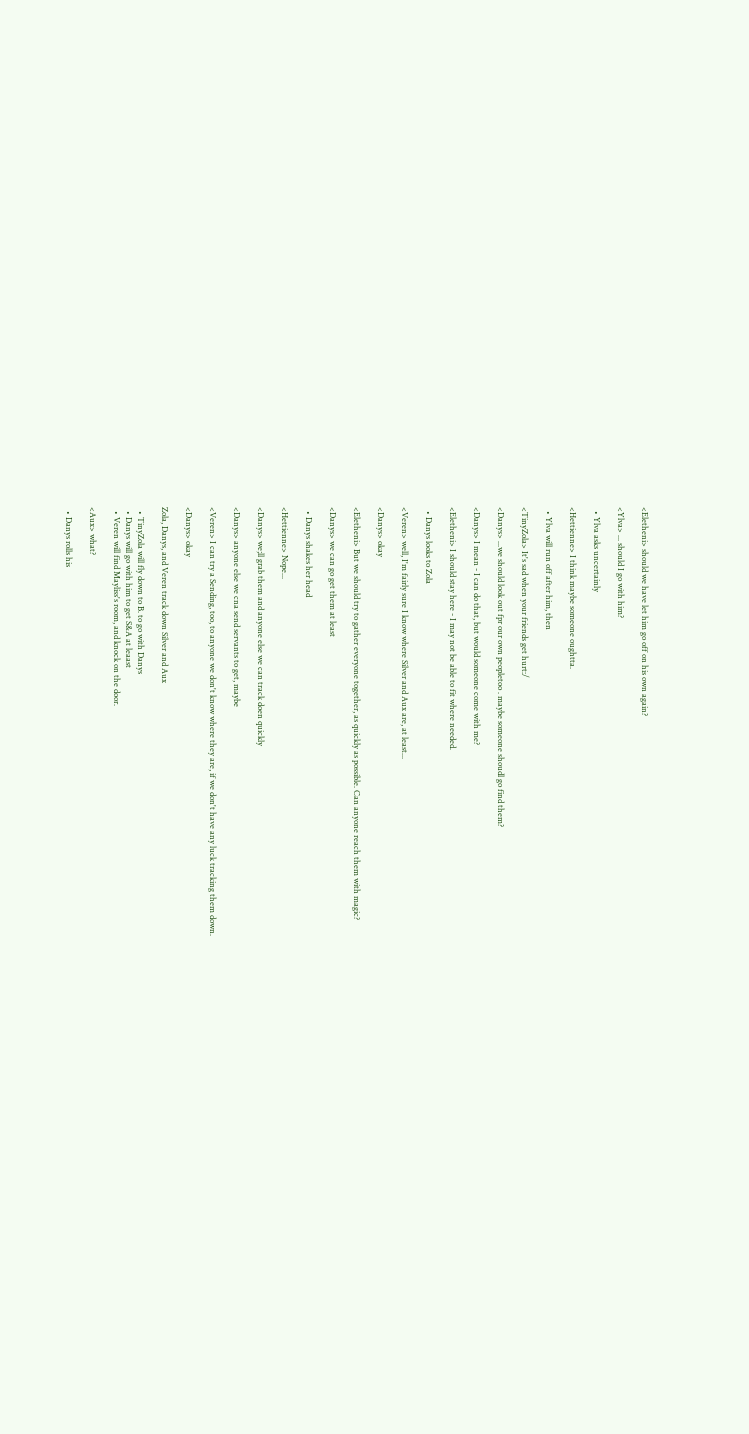<Eletheni> should we have let him go off on his own again?

<Ylva> ... should I go with him?

  • Ylva asks uncertainly

<Hettienne> I think maybe someone oughtta.

  • Ylva will run off after him, then

<TinyZola> It's sad when your friends get hurt:/

<Danys> ...we should look out fpr our own peopletoo . maybe someone shoudl go find them?

<Danys> I mean - I can do that, but would someone come with me?

<Eletheni> I should stay here - I may not be able to fit where needed.

  • Danys looks to Zola

<Veren> well, I'm fairly sure I know where Silver and Aux are, at least...

<Danys> okay

<Eletheni> But we should try to gather everyone together, as quickly as possible. Can anyone reach them with magic?

<Danys> we can go get them at least

  • Danys shakes her head

<Hettienne> Nope...

<Danys> we;ll grab them and anyone else we can track doen quickly

<Danys> anyone else we cna send servants to get, maybe

<Veren> I can try a Sending, too, to anyone we don't know where they are, if we don't have any luck tracking them down.

<Danys> okay

Zola, Danys, and Veren track down Silver and Aux

  • TinyZola will fly down to B. to go with Danys
  • Danys will go with him to get S&A at leaast
  • Veren will find Mayliss's room, and knock on the door.

<Aux> what?

  • Danys rolls his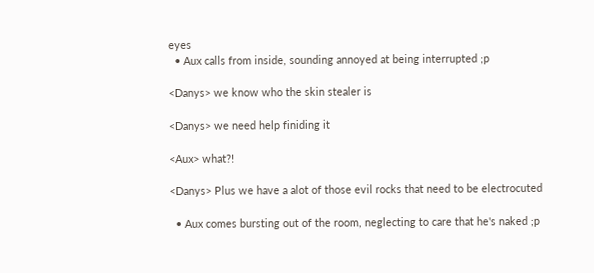eyes
  • Aux calls from inside, sounding annoyed at being interrupted ;p

<Danys> we know who the skin stealer is

<Danys> we need help finiding it

<Aux> what?!

<Danys> Plus we have a alot of those evil rocks that need to be electrocuted

  • Aux comes bursting out of the room, neglecting to care that he's naked ;p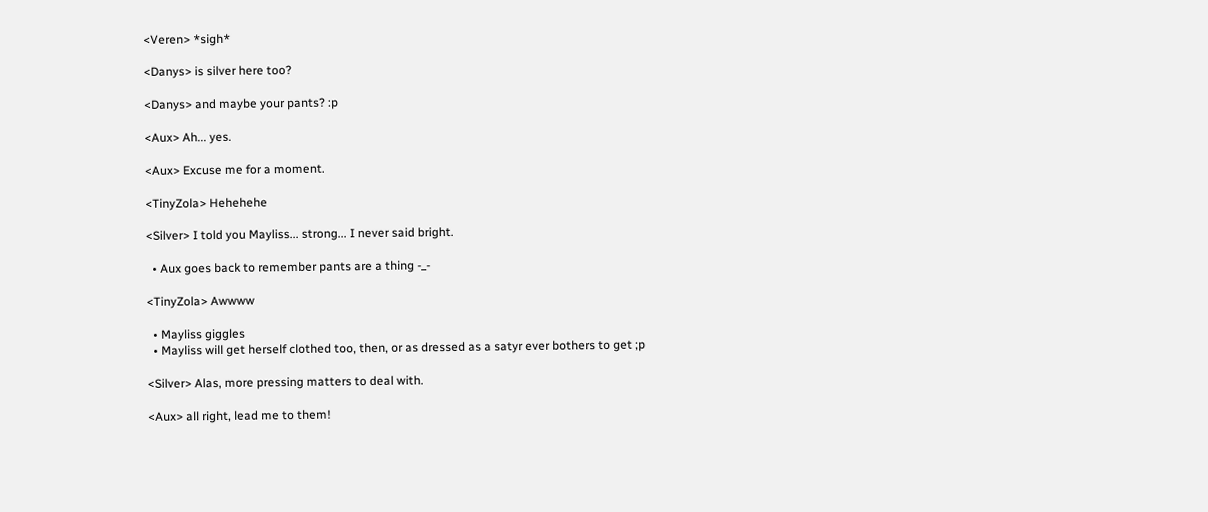<Veren> *sigh*

<Danys> is silver here too?

<Danys> and maybe your pants? :p

<Aux> Ah... yes.

<Aux> Excuse me for a moment.

<TinyZola> Hehehehe

<Silver> I told you Mayliss... strong... I never said bright.

  • Aux goes back to remember pants are a thing -_-

<TinyZola> Awwww

  • Mayliss giggles
  • Mayliss will get herself clothed too, then, or as dressed as a satyr ever bothers to get ;p

<Silver> Alas, more pressing matters to deal with.

<Aux> all right, lead me to them!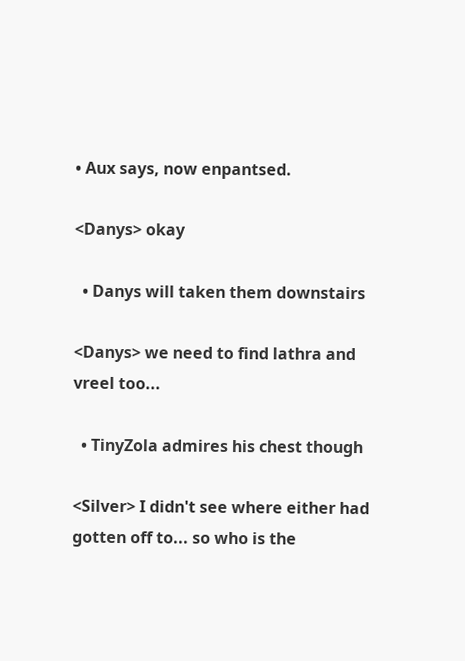• Aux says, now enpantsed.

<Danys> okay

  • Danys will taken them downstairs

<Danys> we need to find lathra and vreel too...

  • TinyZola admires his chest though

<Silver> I didn't see where either had gotten off to... so who is the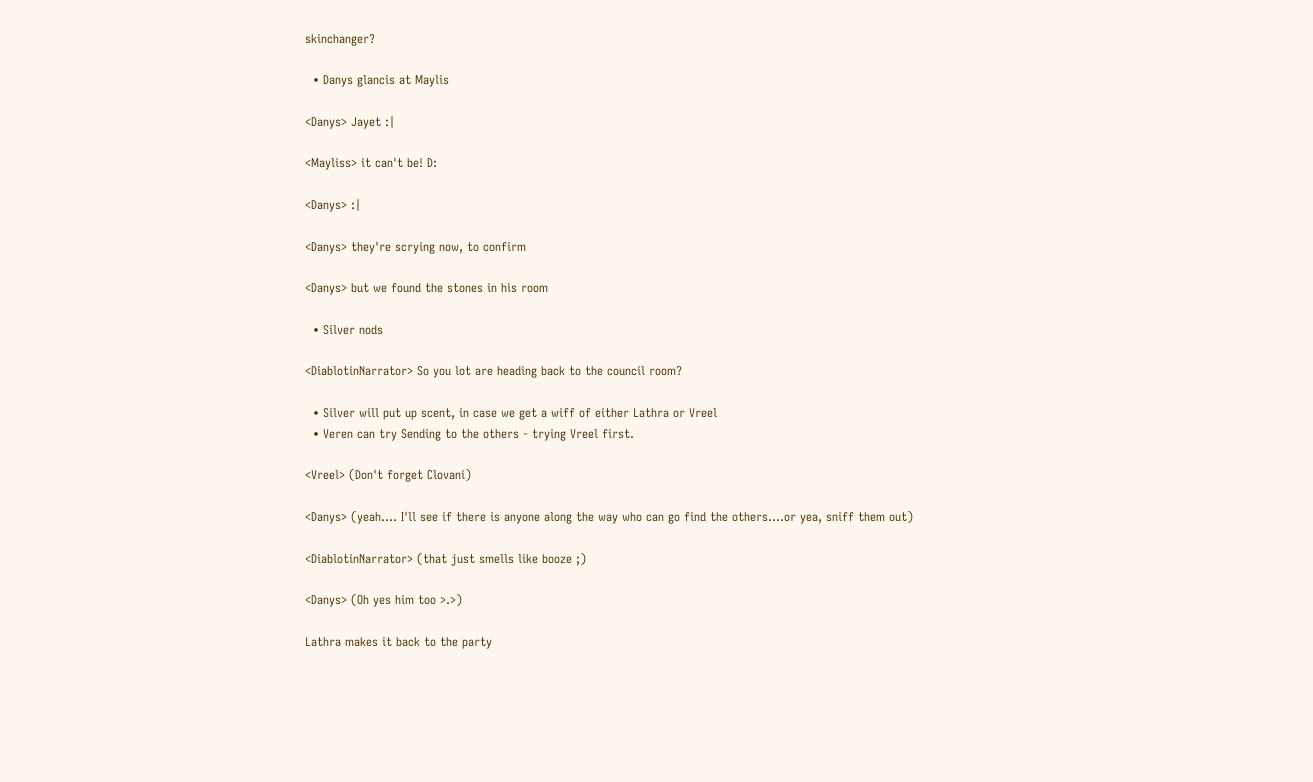skinchanger?

  • Danys glancis at Maylis

<Danys> Jayet :|

<Mayliss> it can't be! D:

<Danys> :|

<Danys> they're scrying now, to confirm

<Danys> but we found the stones in his room

  • Silver nods

<DiablotinNarrator> So you lot are heading back to the council room?

  • Silver will put up scent, in case we get a wiff of either Lathra or Vreel
  • Veren can try Sending to the others - trying Vreel first.

<Vreel> (Don't forget Clovani)

<Danys> (yeah.... I'll see if there is anyone along the way who can go find the others....or yea, sniff them out)

<DiablotinNarrator> (that just smells like booze ;)

<Danys> (Oh yes him too >.>)

Lathra makes it back to the party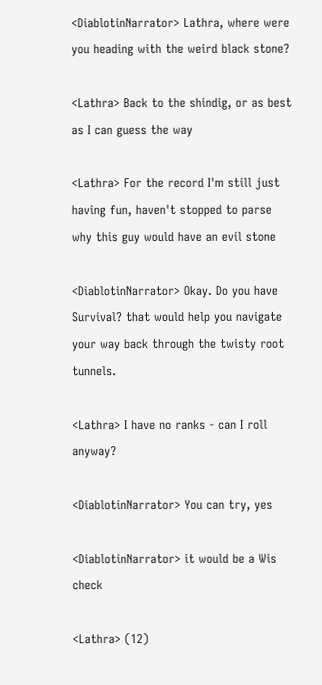<DiablotinNarrator> Lathra, where were you heading with the weird black stone?

<Lathra> Back to the shindig, or as best as I can guess the way

<Lathra> For the record I'm still just having fun, haven't stopped to parse why this guy would have an evil stone

<DiablotinNarrator> Okay. Do you have Survival? that would help you navigate your way back through the twisty root tunnels.

<Lathra> I have no ranks - can I roll anyway?

<DiablotinNarrator> You can try, yes

<DiablotinNarrator> it would be a Wis check

<Lathra> (12)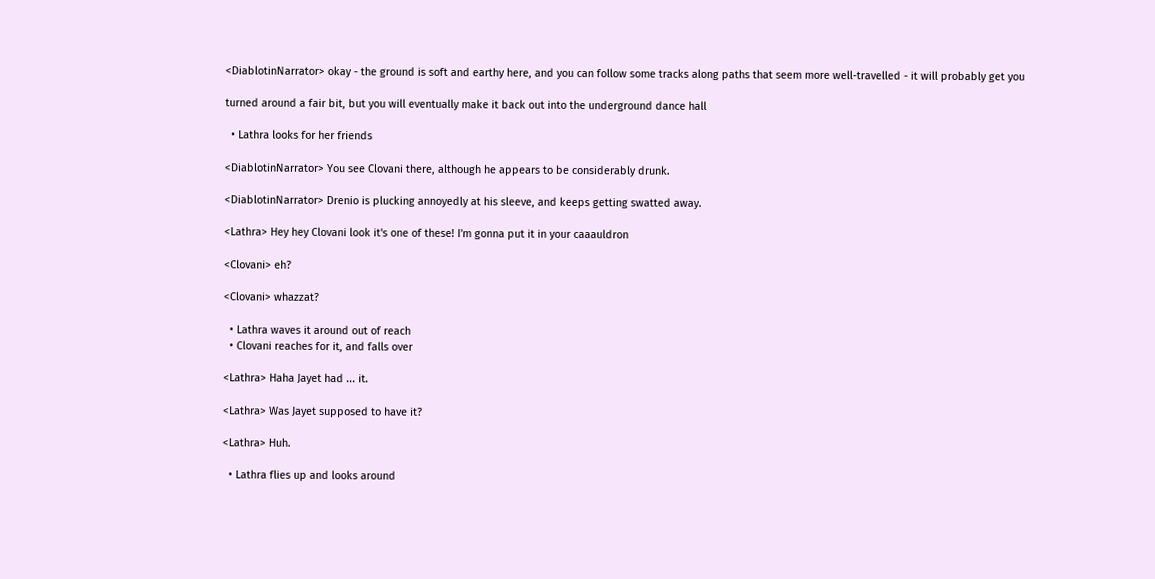<DiablotinNarrator> okay - the ground is soft and earthy here, and you can follow some tracks along paths that seem more well-travelled - it will probably get you

turned around a fair bit, but you will eventually make it back out into the underground dance hall

  • Lathra looks for her friends

<DiablotinNarrator> You see Clovani there, although he appears to be considerably drunk.

<DiablotinNarrator> Drenio is plucking annoyedly at his sleeve, and keeps getting swatted away.

<Lathra> Hey hey Clovani look it's one of these! I'm gonna put it in your caaauldron

<Clovani> eh?

<Clovani> whazzat?

  • Lathra waves it around out of reach
  • Clovani reaches for it, and falls over

<Lathra> Haha Jayet had ... it.

<Lathra> Was Jayet supposed to have it?

<Lathra> Huh.

  • Lathra flies up and looks around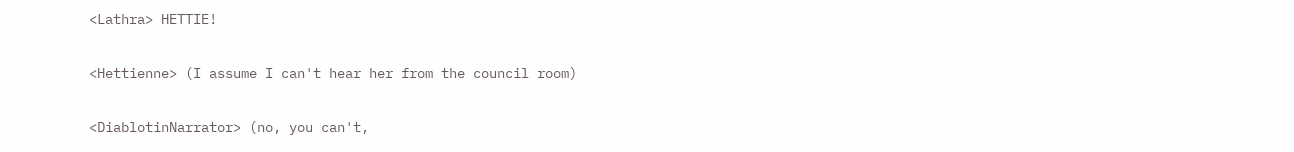<Lathra> HETTIE!

<Hettienne> (I assume I can't hear her from the council room)

<DiablotinNarrator> (no, you can't,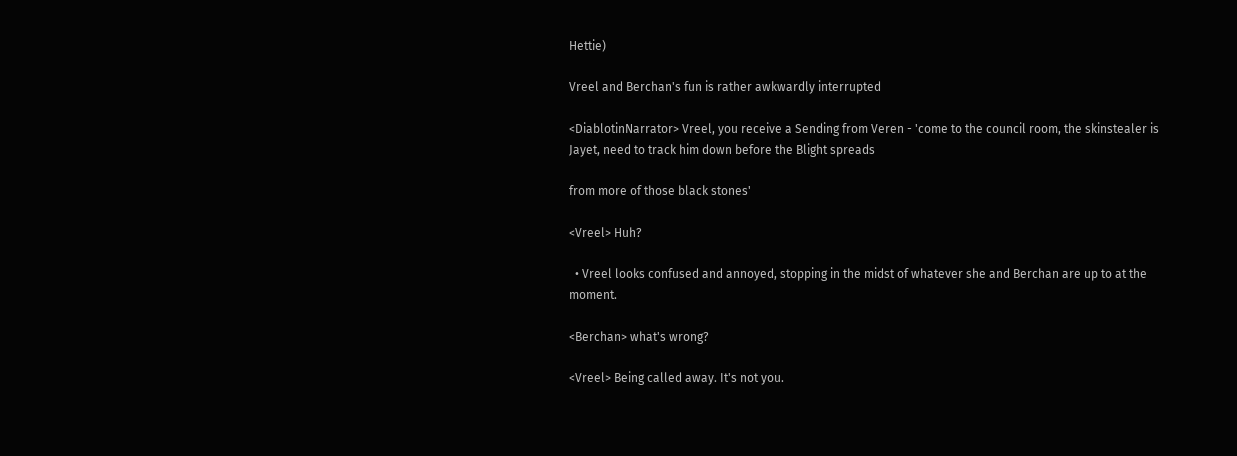Hettie)

Vreel and Berchan's fun is rather awkwardly interrupted

<DiablotinNarrator> Vreel, you receive a Sending from Veren - 'come to the council room, the skinstealer is Jayet, need to track him down before the Blight spreads

from more of those black stones'

<Vreel> Huh?

  • Vreel looks confused and annoyed, stopping in the midst of whatever she and Berchan are up to at the moment.

<Berchan> what's wrong?

<Vreel> Being called away. It's not you.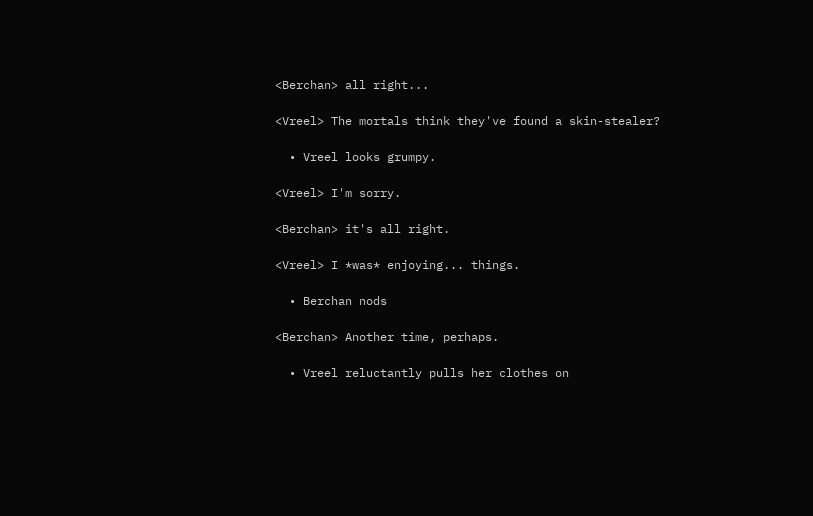<Berchan> all right...

<Vreel> The mortals think they've found a skin-stealer?

  • Vreel looks grumpy.

<Vreel> I'm sorry.

<Berchan> it's all right.

<Vreel> I *was* enjoying... things.

  • Berchan nods

<Berchan> Another time, perhaps.

  • Vreel reluctantly pulls her clothes on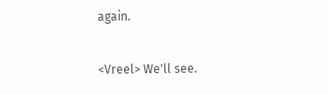again.

<Vreel> We'll see.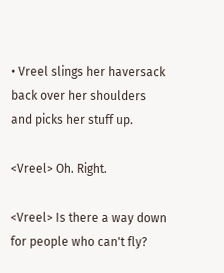• Vreel slings her haversack back over her shoulders and picks her stuff up.

<Vreel> Oh. Right.

<Vreel> Is there a way down for people who can't fly?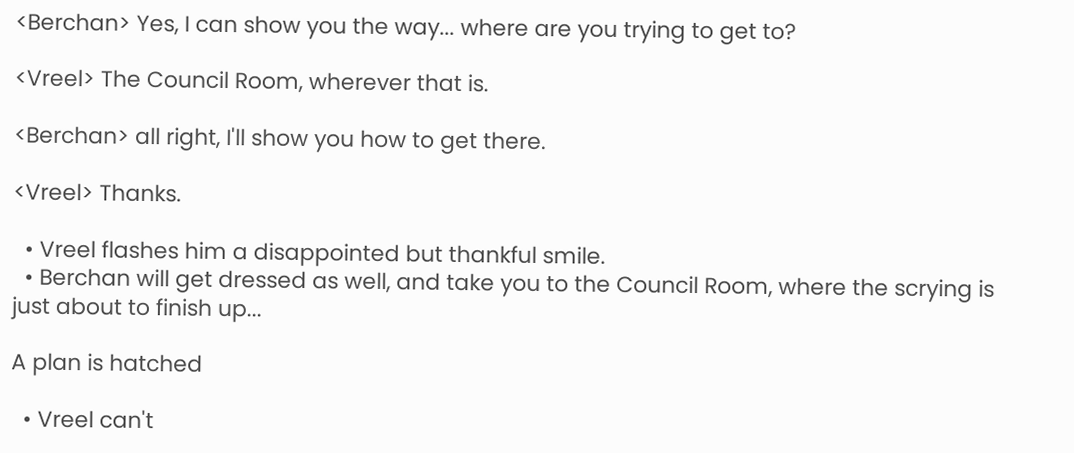<Berchan> Yes, I can show you the way... where are you trying to get to?

<Vreel> The Council Room, wherever that is.

<Berchan> all right, I'll show you how to get there.

<Vreel> Thanks.

  • Vreel flashes him a disappointed but thankful smile.
  • Berchan will get dressed as well, and take you to the Council Room, where the scrying is just about to finish up...

A plan is hatched

  • Vreel can't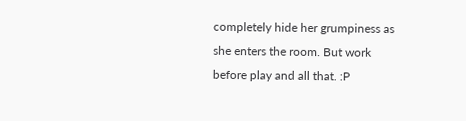completely hide her grumpiness as she enters the room. But work before play and all that. :P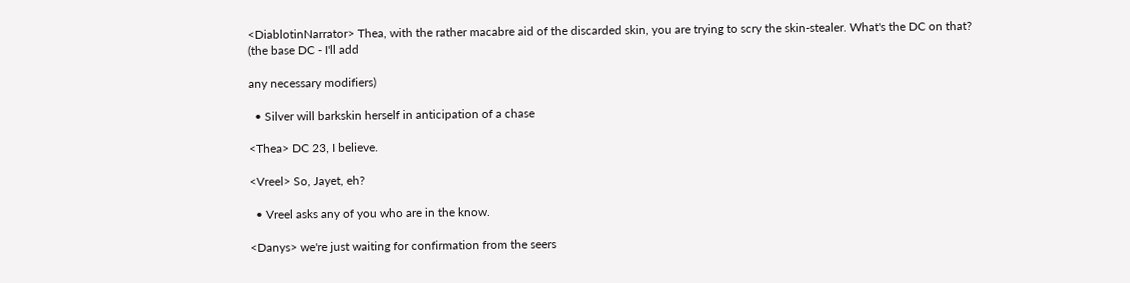<DiablotinNarrator> Thea, with the rather macabre aid of the discarded skin, you are trying to scry the skin-stealer. What's the DC on that? (the base DC - I'll add

any necessary modifiers)

  • Silver will barkskin herself in anticipation of a chase

<Thea> DC 23, I believe.

<Vreel> So, Jayet, eh?

  • Vreel asks any of you who are in the know.

<Danys> we're just waiting for confirmation from the seers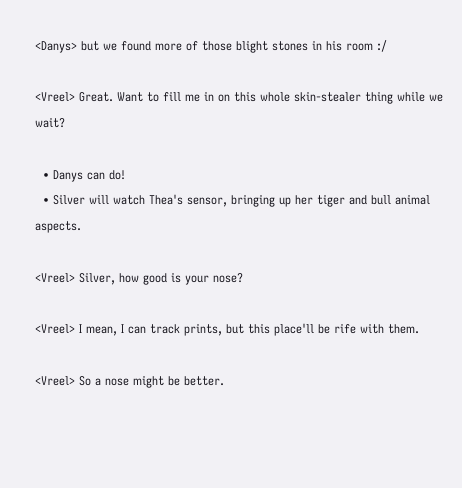<Danys> but we found more of those blight stones in his room :/

<Vreel> Great. Want to fill me in on this whole skin-stealer thing while we wait?

  • Danys can do!
  • Silver will watch Thea's sensor, bringing up her tiger and bull animal aspects.

<Vreel> Silver, how good is your nose?

<Vreel> I mean, I can track prints, but this place'll be rife with them.

<Vreel> So a nose might be better.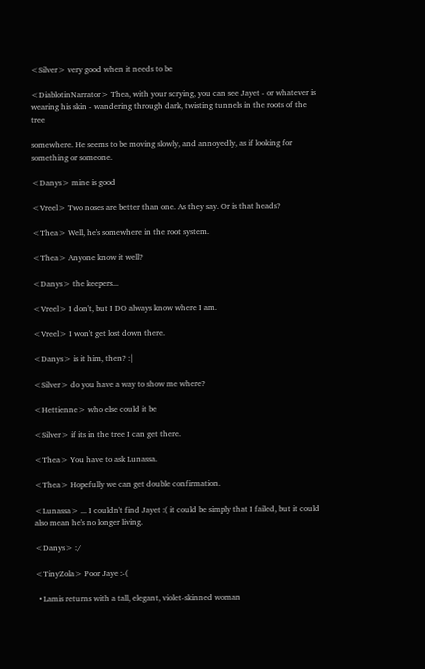<Silver> very good when it needs to be

<DiablotinNarrator> Thea, with your scrying, you can see Jayet - or whatever is wearing his skin - wandering through dark, twisting tunnels in the roots of the tree

somewhere. He seems to be moving slowly, and annoyedly, as if looking for something or someone.

<Danys> mine is good

<Vreel> Two noses are better than one. As they say. Or is that heads?

<Thea> Well, he's somewhere in the root system.

<Thea> Anyone know it well?

<Danys> the keepers...

<Vreel> I don't, but I DO always know where I am.

<Vreel> I won't get lost down there.

<Danys> is it him, then? :|

<Silver> do you have a way to show me where?

<Hettienne> who else could it be

<Silver> if its in the tree I can get there.

<Thea> You have to ask Lunassa.

<Thea> Hopefully we can get double confirmation.

<Lunassa> ... I couldn't find Jayet :( it could be simply that I failed, but it could also mean he's no longer living.

<Danys> :/

<TinyZola> Poor Jaye :-(

  • Lamis returns with a tall, elegant, violet-skinned woman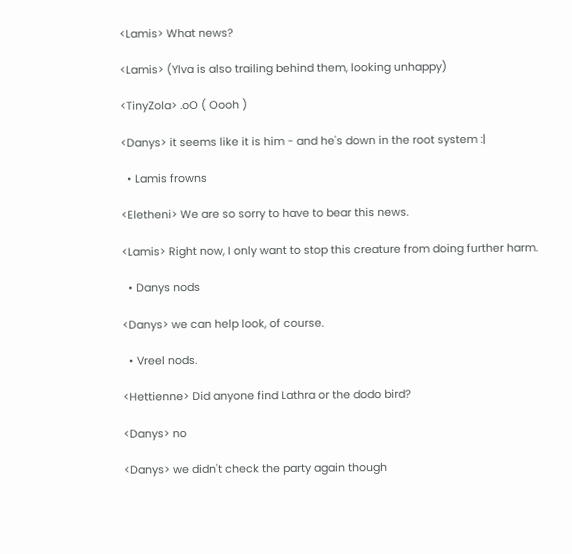<Lamis> What news?

<Lamis> (Ylva is also trailing behind them, looking unhappy)

<TinyZola> .oO ( Oooh )

<Danys> it seems like it is him - and he's down in the root system :|

  • Lamis frowns

<Eletheni> We are so sorry to have to bear this news.

<Lamis> Right now, I only want to stop this creature from doing further harm.

  • Danys nods

<Danys> we can help look, of course.

  • Vreel nods.

<Hettienne> Did anyone find Lathra or the dodo bird?

<Danys> no

<Danys> we didn't check the party again though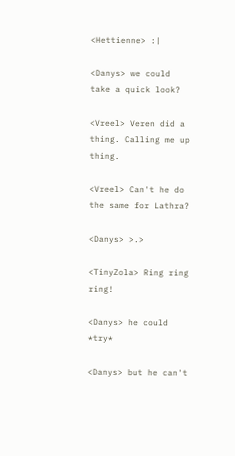<Hettienne> :|

<Danys> we could take a quick look?

<Vreel> Veren did a thing. Calling me up thing.

<Vreel> Can't he do the same for Lathra?

<Danys> >.>

<TinyZola> Ring ring ring!

<Danys> he could *try*

<Danys> but he can't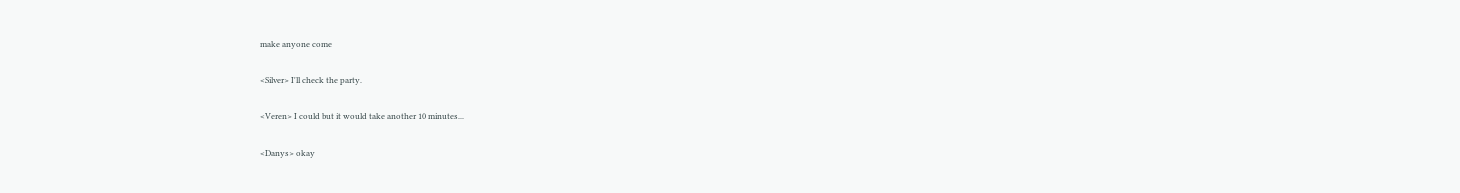make anyone come

<Silver> I'll check the party.

<Veren> I could but it would take another 10 minutes...

<Danys> okay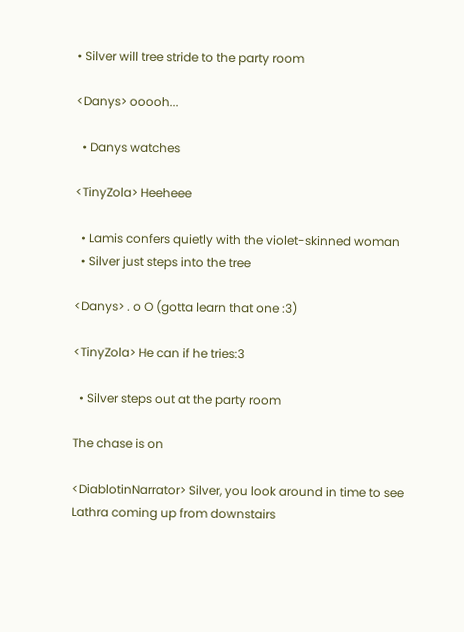• Silver will tree stride to the party room

<Danys> ooooh...

  • Danys watches

<TinyZola> Heeheee

  • Lamis confers quietly with the violet-skinned woman
  • Silver just steps into the tree

<Danys> . o O (gotta learn that one :3)

<TinyZola> He can if he tries:3

  • Silver steps out at the party room

The chase is on

<DiablotinNarrator> Silver, you look around in time to see Lathra coming up from downstairs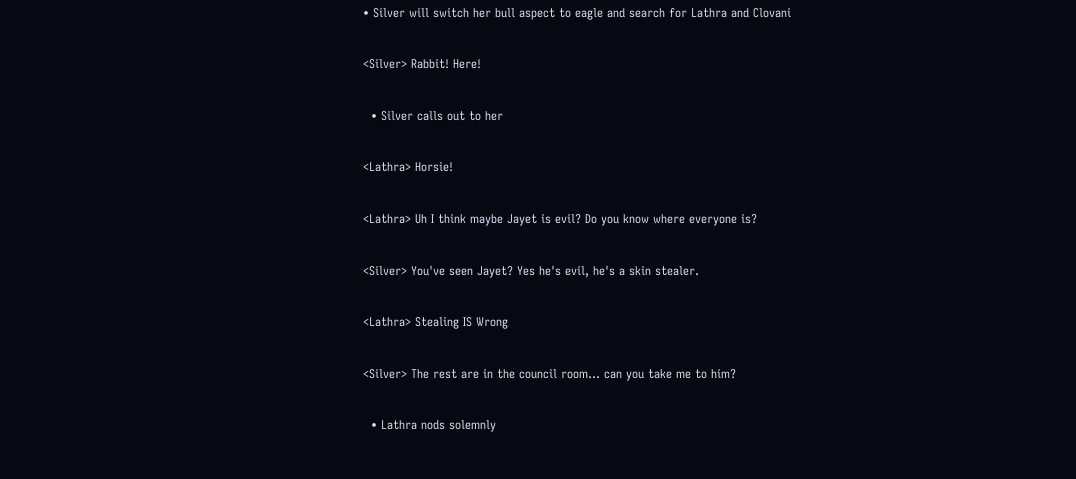• Silver will switch her bull aspect to eagle and search for Lathra and Clovani

<Silver> Rabbit! Here!

  • Silver calls out to her

<Lathra> Horsie!

<Lathra> Uh I think maybe Jayet is evil? Do you know where everyone is?

<Silver> You've seen Jayet? Yes he's evil, he's a skin stealer.

<Lathra> Stealing IS Wrong

<Silver> The rest are in the council room... can you take me to him?

  • Lathra nods solemnly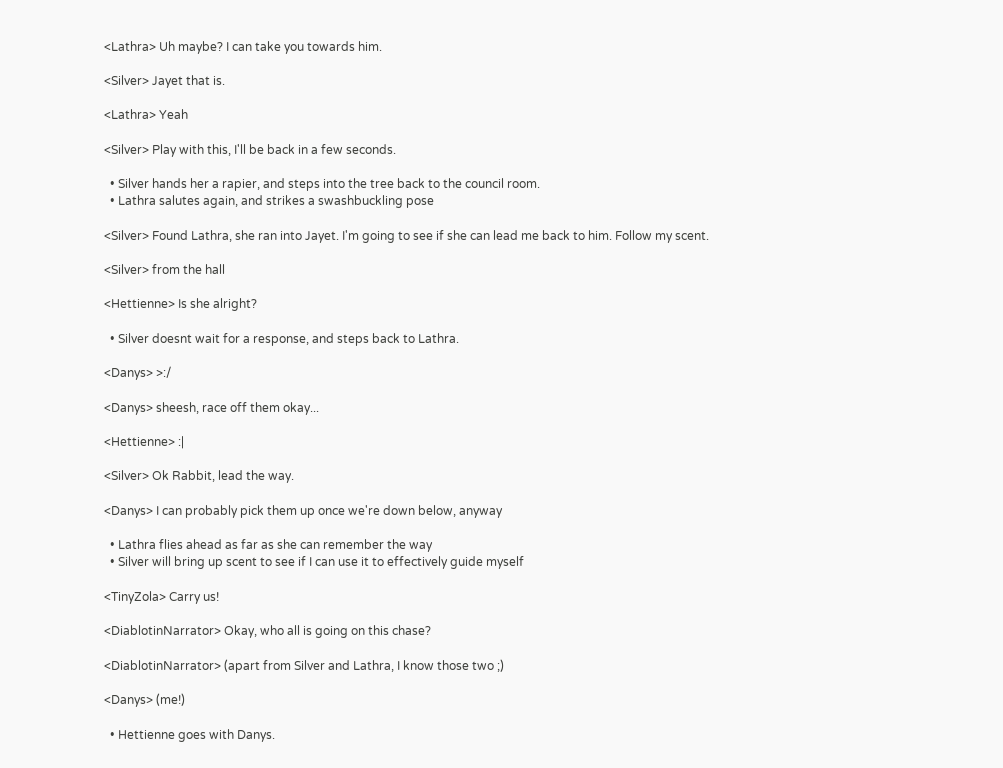<Lathra> Uh maybe? I can take you towards him.

<Silver> Jayet that is.

<Lathra> Yeah

<Silver> Play with this, I'll be back in a few seconds.

  • Silver hands her a rapier, and steps into the tree back to the council room.
  • Lathra salutes again, and strikes a swashbuckling pose

<Silver> Found Lathra, she ran into Jayet. I'm going to see if she can lead me back to him. Follow my scent.

<Silver> from the hall

<Hettienne> Is she alright?

  • Silver doesnt wait for a response, and steps back to Lathra.

<Danys> >:/

<Danys> sheesh, race off them okay...

<Hettienne> :|

<Silver> Ok Rabbit, lead the way.

<Danys> I can probably pick them up once we're down below, anyway

  • Lathra flies ahead as far as she can remember the way
  • Silver will bring up scent to see if I can use it to effectively guide myself

<TinyZola> Carry us!

<DiablotinNarrator> Okay, who all is going on this chase?

<DiablotinNarrator> (apart from Silver and Lathra, I know those two ;)

<Danys> (me!)

  • Hettienne goes with Danys.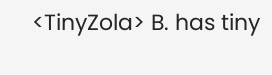<TinyZola> B. has tiny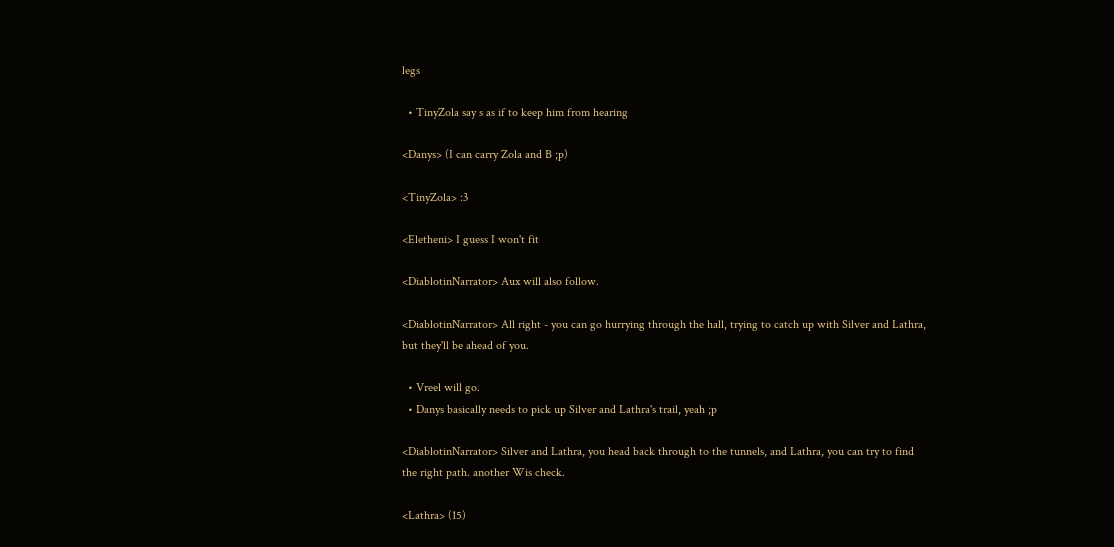legs

  • TinyZola say s as if to keep him from hearing

<Danys> (I can carry Zola and B ;p)

<TinyZola> :3

<Eletheni> I guess I won't fit

<DiablotinNarrator> Aux will also follow.

<DiablotinNarrator> All right - you can go hurrying through the hall, trying to catch up with Silver and Lathra, but they'll be ahead of you.

  • Vreel will go.
  • Danys basically needs to pick up Silver and Lathra's trail, yeah ;p

<DiablotinNarrator> Silver and Lathra, you head back through to the tunnels, and Lathra, you can try to find the right path. another Wis check.

<Lathra> (15)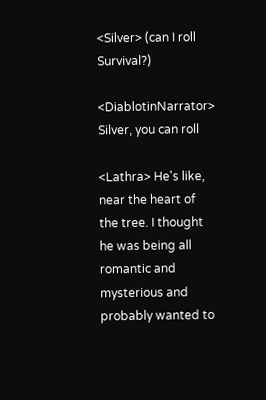<Silver> (can I roll Survival?)

<DiablotinNarrator> Silver, you can roll

<Lathra> He's like, near the heart of the tree. I thought he was being all romantic and mysterious and probably wanted to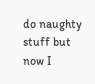do naughty stuff but now I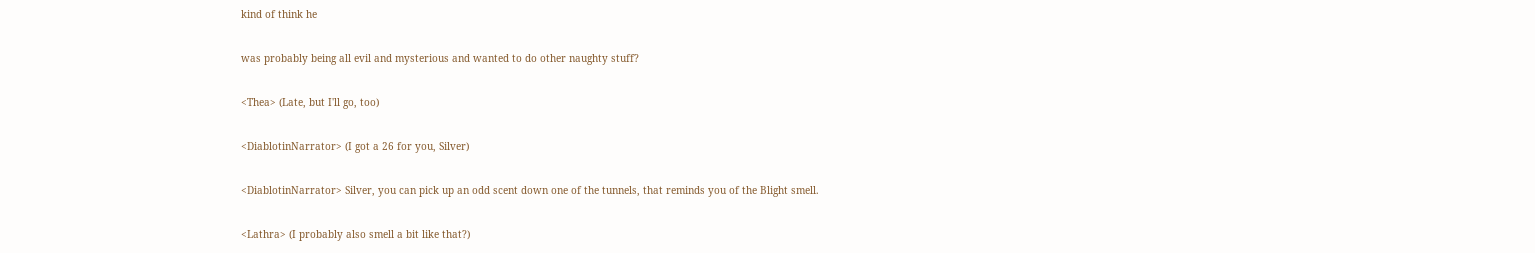kind of think he

was probably being all evil and mysterious and wanted to do other naughty stuff?

<Thea> (Late, but I'll go, too)

<DiablotinNarrator> (I got a 26 for you, Silver)

<DiablotinNarrator> Silver, you can pick up an odd scent down one of the tunnels, that reminds you of the Blight smell.

<Lathra> (I probably also smell a bit like that?)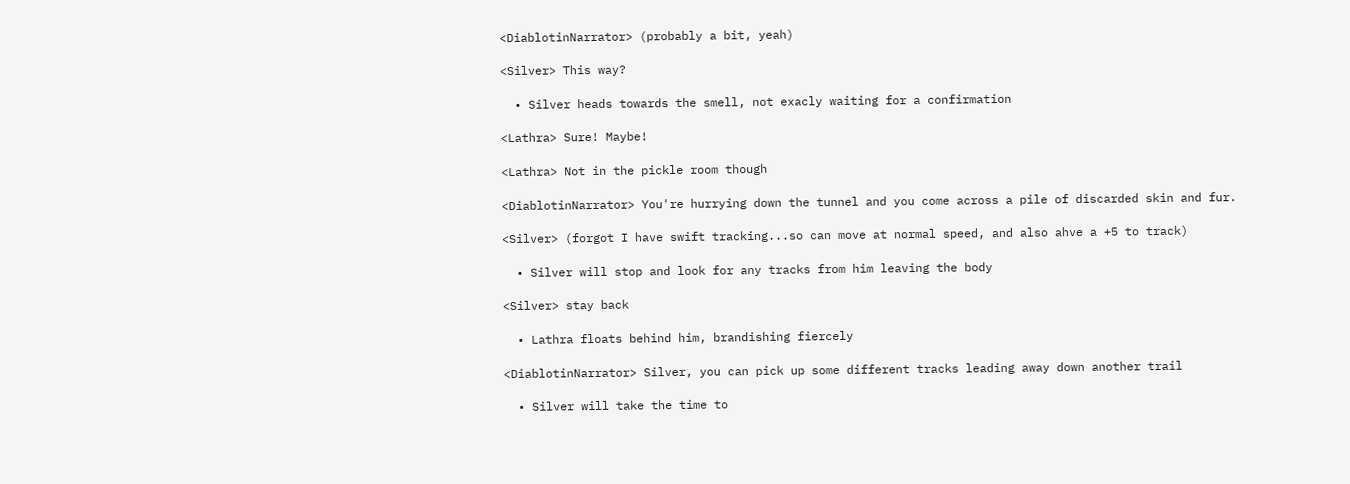<DiablotinNarrator> (probably a bit, yeah)

<Silver> This way?

  • Silver heads towards the smell, not exacly waiting for a confirmation

<Lathra> Sure! Maybe!

<Lathra> Not in the pickle room though

<DiablotinNarrator> You're hurrying down the tunnel and you come across a pile of discarded skin and fur.

<Silver> (forgot I have swift tracking...so can move at normal speed, and also ahve a +5 to track)

  • Silver will stop and look for any tracks from him leaving the body

<Silver> stay back

  • Lathra floats behind him, brandishing fiercely

<DiablotinNarrator> Silver, you can pick up some different tracks leading away down another trail

  • Silver will take the time to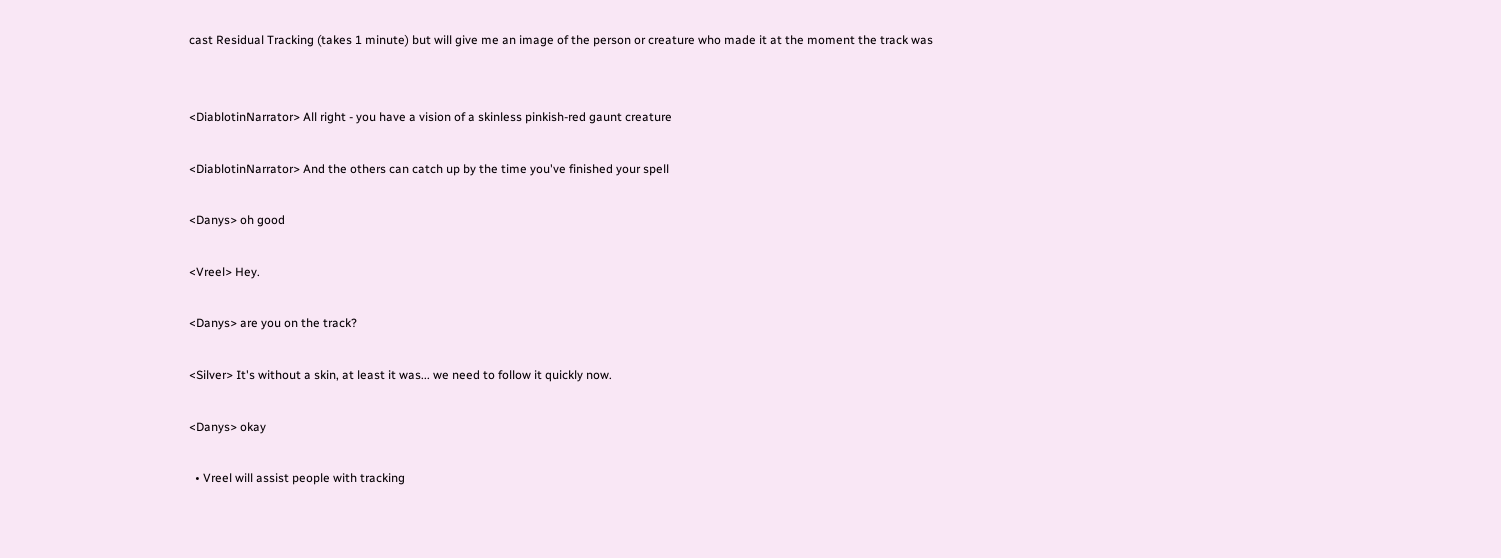cast Residual Tracking (takes 1 minute) but will give me an image of the person or creature who made it at the moment the track was


<DiablotinNarrator> All right - you have a vision of a skinless pinkish-red gaunt creature

<DiablotinNarrator> And the others can catch up by the time you've finished your spell

<Danys> oh good

<Vreel> Hey.

<Danys> are you on the track?

<Silver> It's without a skin, at least it was... we need to follow it quickly now.

<Danys> okay

  • Vreel will assist people with tracking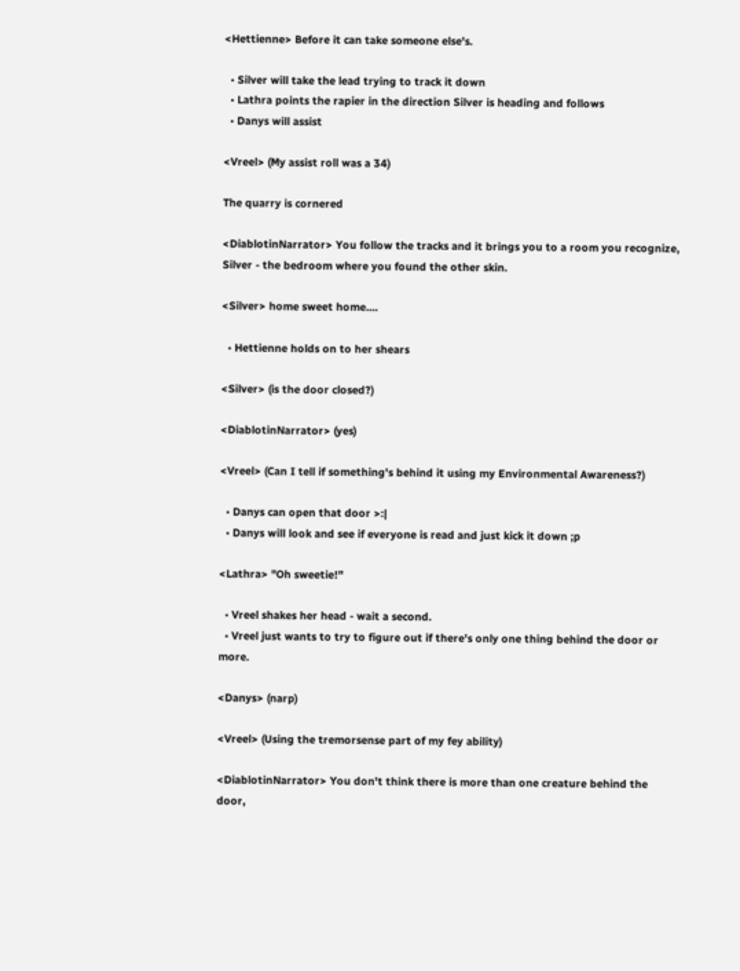<Hettienne> Before it can take someone else's.

  • Silver will take the lead trying to track it down
  • Lathra points the rapier in the direction Silver is heading and follows
  • Danys will assist

<Vreel> (My assist roll was a 34)

The quarry is cornered

<DiablotinNarrator> You follow the tracks and it brings you to a room you recognize, Silver - the bedroom where you found the other skin.

<Silver> home sweet home....

  • Hettienne holds on to her shears

<Silver> (is the door closed?)

<DiablotinNarrator> (yes)

<Vreel> (Can I tell if something's behind it using my Environmental Awareness?)

  • Danys can open that door >:|
  • Danys will look and see if everyone is read and just kick it down ;p

<Lathra> "Oh sweetie!"

  • Vreel shakes her head - wait a second.
  • Vreel just wants to try to figure out if there's only one thing behind the door or more.

<Danys> (narp)

<Vreel> (Using the tremorsense part of my fey ability)

<DiablotinNarrator> You don't think there is more than one creature behind the door,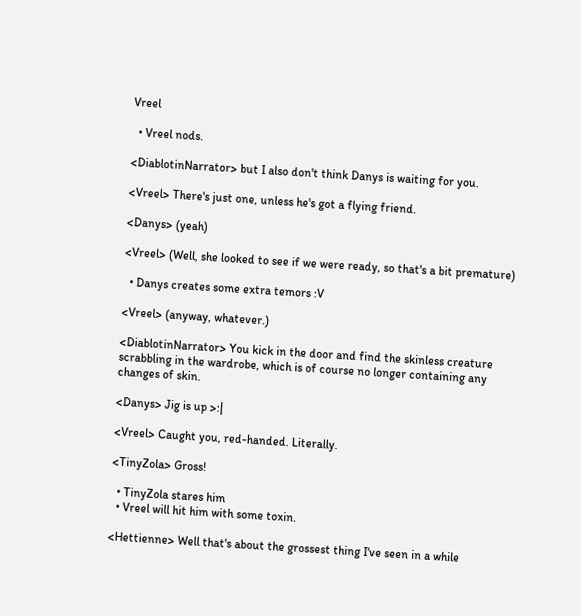Vreel

  • Vreel nods.

<DiablotinNarrator> but I also don't think Danys is waiting for you.

<Vreel> There's just one, unless he's got a flying friend.

<Danys> (yeah)

<Vreel> (Well, she looked to see if we were ready, so that's a bit premature)

  • Danys creates some extra temors :V

<Vreel> (anyway, whatever.)

<DiablotinNarrator> You kick in the door and find the skinless creature scrabbling in the wardrobe, which is of course no longer containing any changes of skin.

<Danys> Jig is up >:|

<Vreel> Caught you, red-handed. Literally.

<TinyZola> Gross!

  • TinyZola stares him
  • Vreel will hit him with some toxin.

<Hettienne> Well that's about the grossest thing I've seen in a while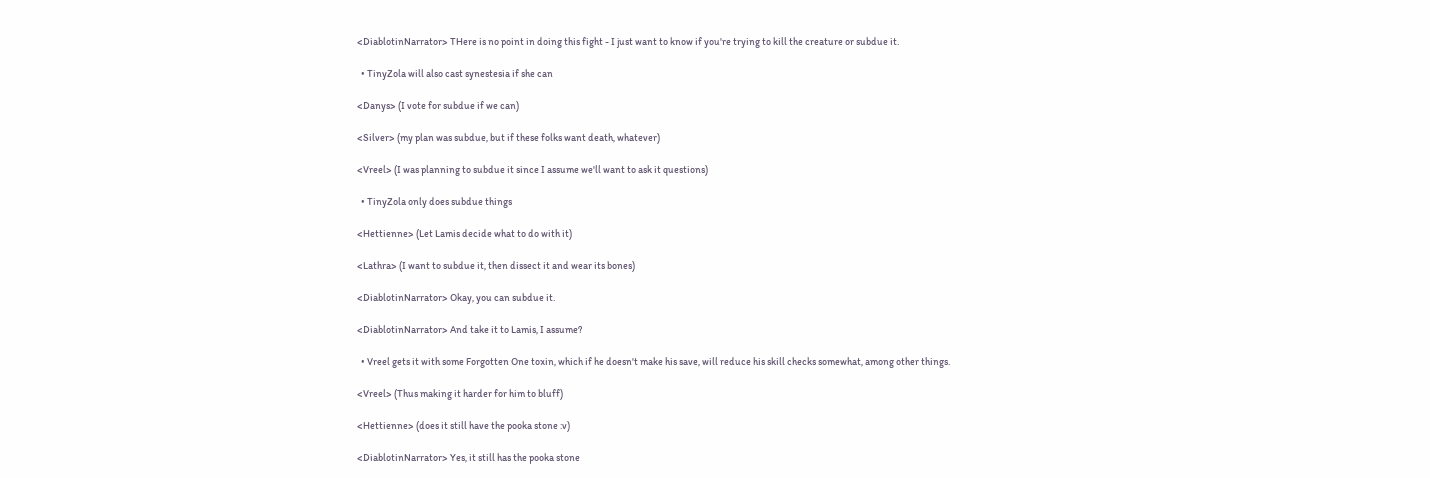<DiablotinNarrator> THere is no point in doing this fight - I just want to know if you're trying to kill the creature or subdue it.

  • TinyZola will also cast synestesia if she can

<Danys> (I vote for subdue if we can)

<Silver> (my plan was subdue, but if these folks want death, whatever)

<Vreel> (I was planning to subdue it since I assume we'll want to ask it questions)

  • TinyZola only does subdue things

<Hettienne> (Let Lamis decide what to do with it)

<Lathra> (I want to subdue it, then dissect it and wear its bones)

<DiablotinNarrator> Okay, you can subdue it.

<DiablotinNarrator> And take it to Lamis, I assume?

  • Vreel gets it with some Forgotten One toxin, which if he doesn't make his save, will reduce his skill checks somewhat, among other things.

<Vreel> (Thus making it harder for him to bluff)

<Hettienne> (does it still have the pooka stone :v)

<DiablotinNarrator> Yes, it still has the pooka stone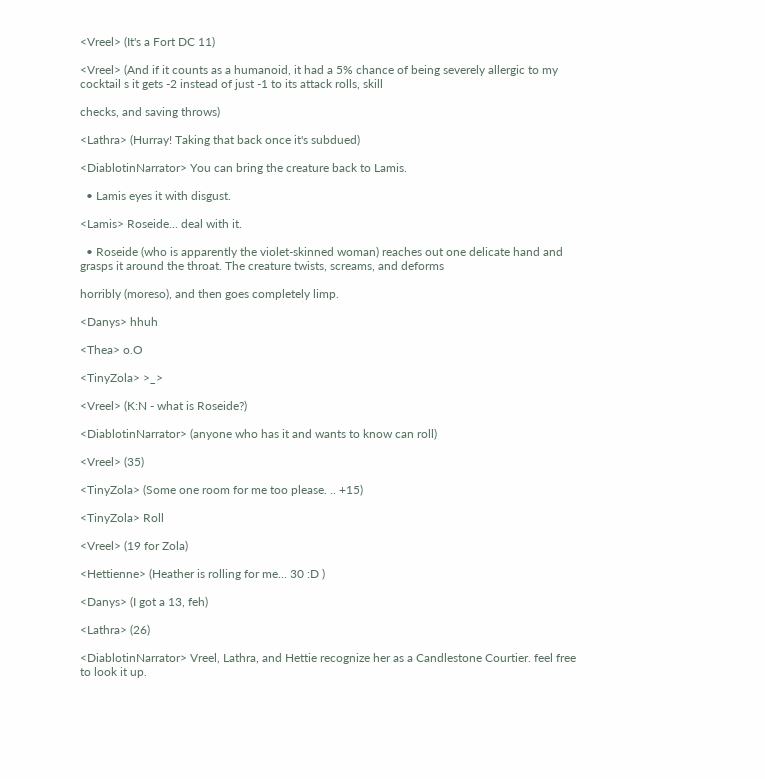<Vreel> (It's a Fort DC 11)

<Vreel> (And if it counts as a humanoid, it had a 5% chance of being severely allergic to my cocktail s it gets -2 instead of just -1 to its attack rolls, skill

checks, and saving throws)

<Lathra> (Hurray! Taking that back once it's subdued)

<DiablotinNarrator> You can bring the creature back to Lamis.

  • Lamis eyes it with disgust.

<Lamis> Roseide... deal with it.

  • Roseide (who is apparently the violet-skinned woman) reaches out one delicate hand and grasps it around the throat. The creature twists, screams, and deforms

horribly (moreso), and then goes completely limp.

<Danys> hhuh

<Thea> o.O

<TinyZola> >_>

<Vreel> (K:N - what is Roseide?)

<DiablotinNarrator> (anyone who has it and wants to know can roll)

<Vreel> (35)

<TinyZola> (Some one room for me too please. .. +15)

<TinyZola> Roll

<Vreel> (19 for Zola)

<Hettienne> (Heather is rolling for me... 30 :D )

<Danys> (I got a 13, feh)

<Lathra> (26)

<DiablotinNarrator> Vreel, Lathra, and Hettie recognize her as a Candlestone Courtier. feel free to look it up.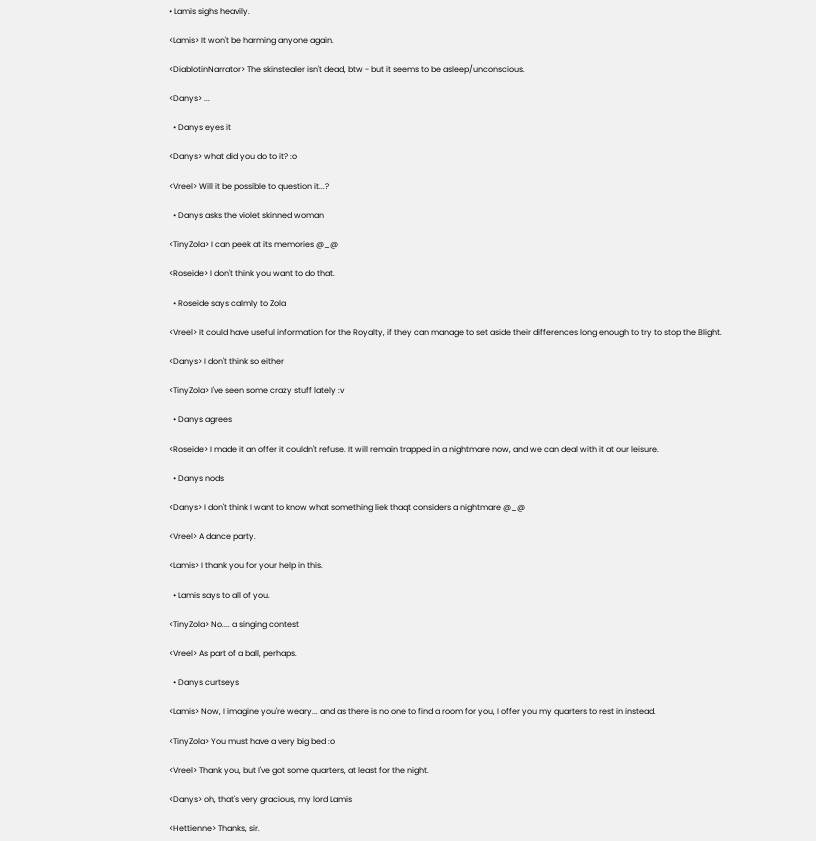• Lamis sighs heavily.

<Lamis> It won't be harming anyone again.

<DiablotinNarrator> The skinstealer isn't dead, btw - but it seems to be asleep/unconscious.

<Danys> ...

  • Danys eyes it

<Danys> what did you do to it? :o

<Vreel> Will it be possible to question it...?

  • Danys asks the violet skinned woman

<TinyZola> I can peek at its memories @_@

<Roseide> I don't think you want to do that.

  • Roseide says calmly to Zola

<Vreel> It could have useful information for the Royalty, if they can manage to set aside their differences long enough to try to stop the Blight.

<Danys> I don't think so either

<TinyZola> I've seen some crazy stuff lately :v

  • Danys agrees

<Roseide> I made it an offer it couldn't refuse. It will remain trapped in a nightmare now, and we can deal with it at our leisure.

  • Danys nods

<Danys> I don't think I want to know what something liek thaqt considers a nightmare @_@

<Vreel> A dance party.

<Lamis> I thank you for your help in this.

  • Lamis says to all of you.

<TinyZola> No.... a singing contest

<Vreel> As part of a ball, perhaps.

  • Danys curtseys

<Lamis> Now, I imagine you're weary... and as there is no one to find a room for you, I offer you my quarters to rest in instead.

<TinyZola> You must have a very big bed :o

<Vreel> Thank you, but I've got some quarters, at least for the night.

<Danys> oh, that's very gracious, my lord Lamis

<Hettienne> Thanks, sir.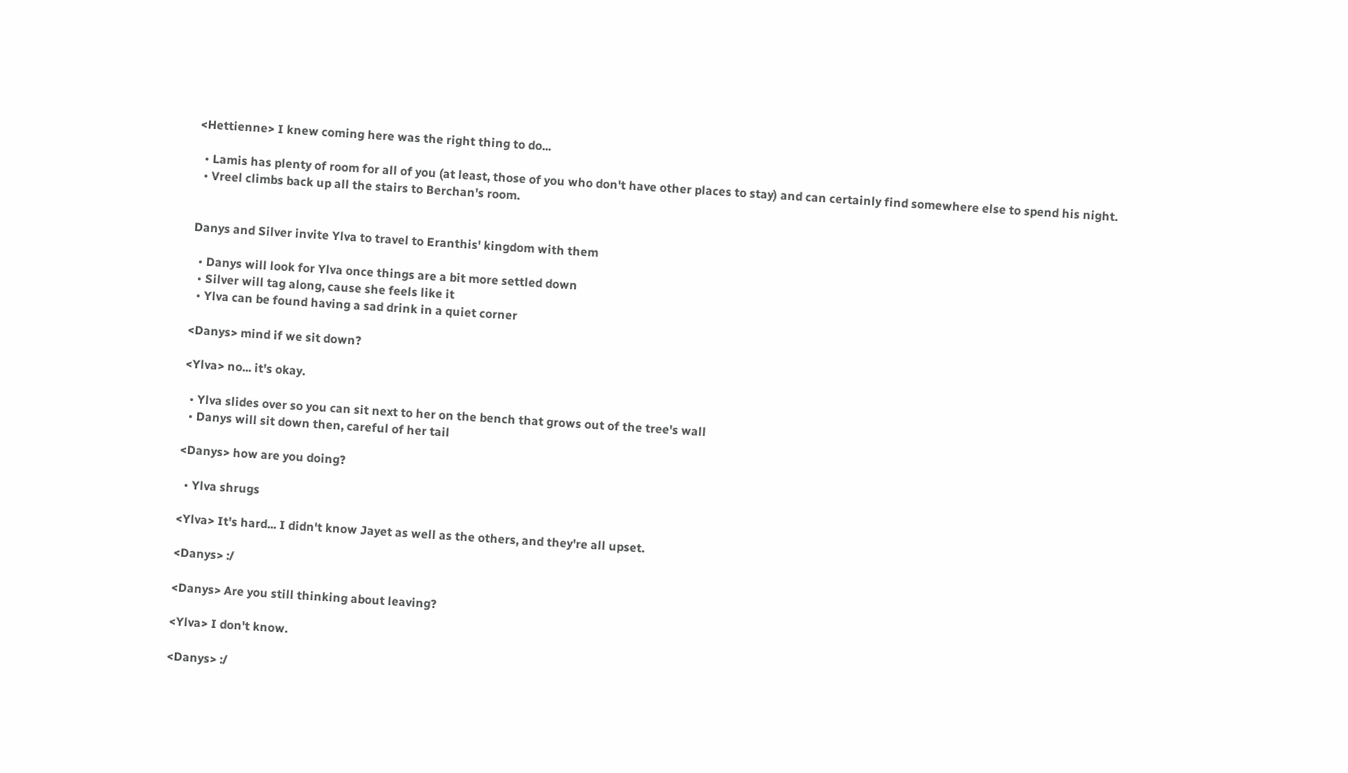<Hettienne> I knew coming here was the right thing to do...

  • Lamis has plenty of room for all of you (at least, those of you who don't have other places to stay) and can certainly find somewhere else to spend his night.
  • Vreel climbs back up all the stairs to Berchan's room.


Danys and Silver invite Ylva to travel to Eranthis' kingdom with them

  • Danys will look for Ylva once things are a bit more settled down
  • Silver will tag along, cause she feels like it
  • Ylva can be found having a sad drink in a quiet corner

<Danys> mind if we sit down?

<Ylva> no... it's okay.

  • Ylva slides over so you can sit next to her on the bench that grows out of the tree's wall
  • Danys will sit down then, careful of her tail

<Danys> how are you doing?

  • Ylva shrugs

<Ylva> It's hard... I didn't know Jayet as well as the others, and they're all upset.

<Danys> :/

<Danys> Are you still thinking about leaving?

<Ylva> I don't know.

<Danys> :/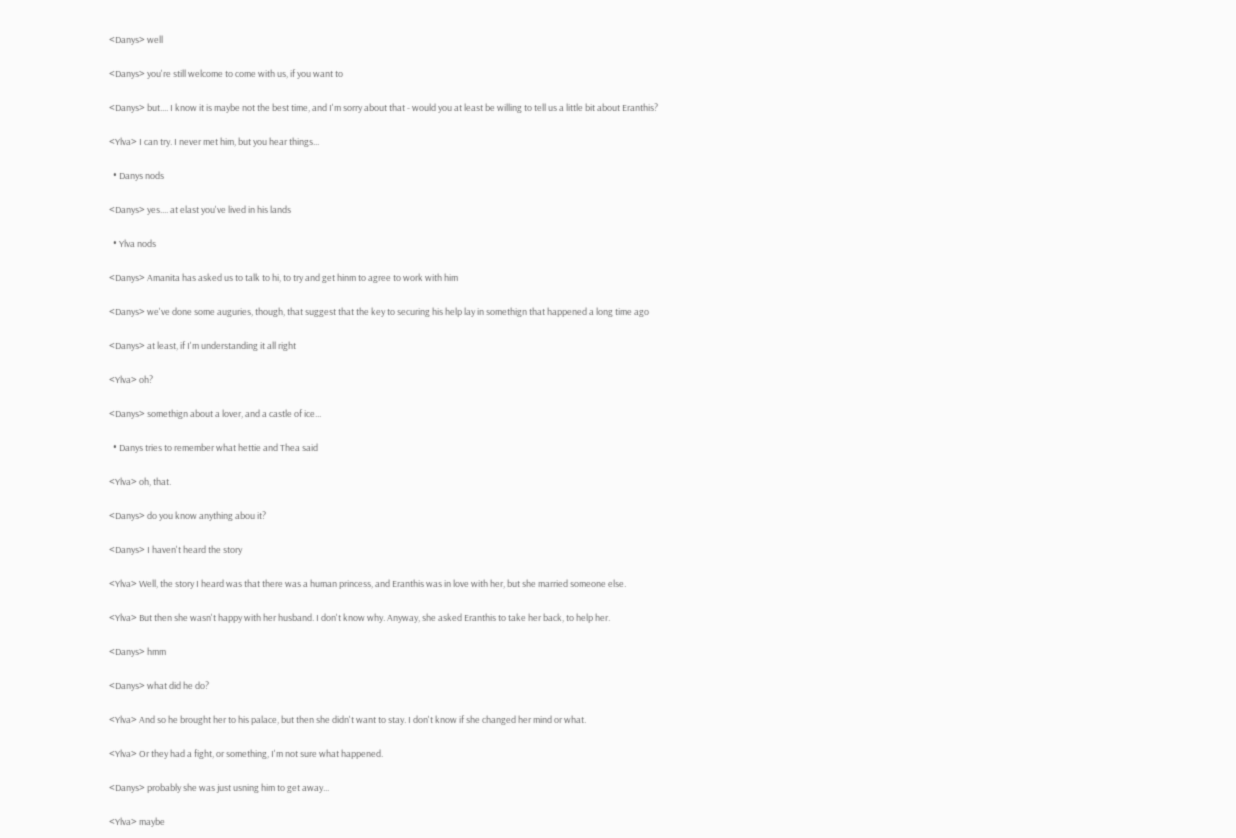<Danys> well

<Danys> you're still welcome to come with us, if you want to

<Danys> but.... I know it is maybe not the best time, and I'm sorry about that - would you at least be willing to tell us a little bit about Eranthis?

<Ylva> I can try. I never met him, but you hear things...

  • Danys nods

<Danys> yes.... at elast you've lived in his lands

  • Ylva nods

<Danys> Amanita has asked us to talk to hi, to try and get hinm to agree to work with him

<Danys> we've done some auguries, though, that suggest that the key to securing his help lay in somethign that happened a long time ago

<Danys> at least, if I'm understanding it all right

<Ylva> oh?

<Danys> somethign about a lover, and a castle of ice...

  • Danys tries to remember what hettie and Thea said

<Ylva> oh, that.

<Danys> do you know anything abou it?

<Danys> I haven't heard the story

<Ylva> Well, the story I heard was that there was a human princess, and Eranthis was in love with her, but she married someone else.

<Ylva> But then she wasn't happy with her husband. I don't know why. Anyway, she asked Eranthis to take her back, to help her.

<Danys> hmm

<Danys> what did he do?

<Ylva> And so he brought her to his palace, but then she didn't want to stay. I don't know if she changed her mind or what.

<Ylva> Or they had a fight, or something, I'm not sure what happened.

<Danys> probably she was just usning him to get away...

<Ylva> maybe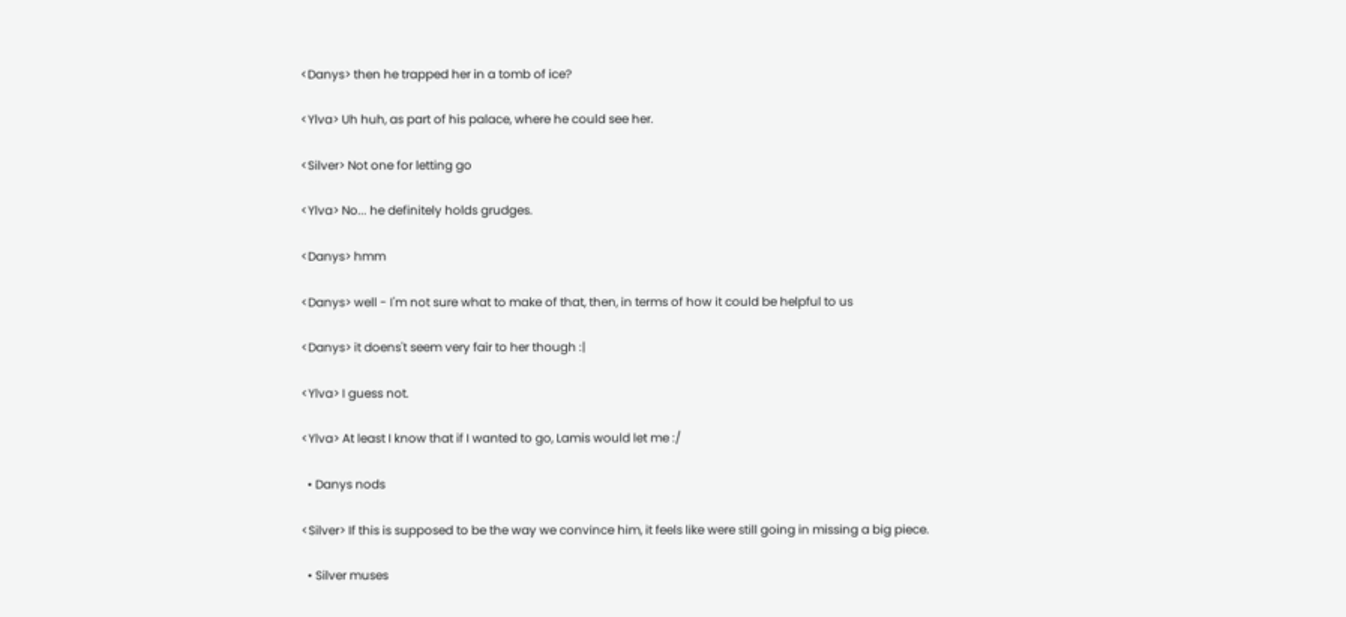<Danys> then he trapped her in a tomb of ice?

<Ylva> Uh huh, as part of his palace, where he could see her.

<Silver> Not one for letting go

<Ylva> No... he definitely holds grudges.

<Danys> hmm

<Danys> well - I'm not sure what to make of that, then, in terms of how it could be helpful to us

<Danys> it doens't seem very fair to her though :|

<Ylva> I guess not.

<Ylva> At least I know that if I wanted to go, Lamis would let me :/

  • Danys nods

<Silver> If this is supposed to be the way we convince him, it feels like were still going in missing a big piece.

  • Silver muses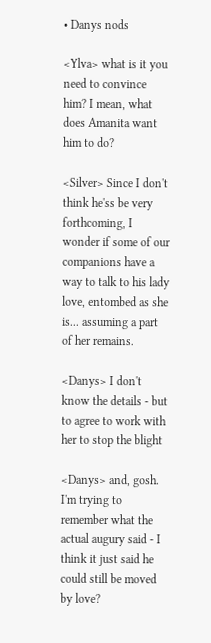• Danys nods

<Ylva> what is it you need to convince him? I mean, what does Amanita want him to do?

<Silver> Since I don't think he'ss be very forthcoming, I wonder if some of our companions have a way to talk to his lady love, entombed as she is... assuming a part of her remains.

<Danys> I don't know the details - but to agree to work with her to stop the blight

<Danys> and, gosh. I'm trying to remember what the actual augury said - I think it just said he could still be moved by love?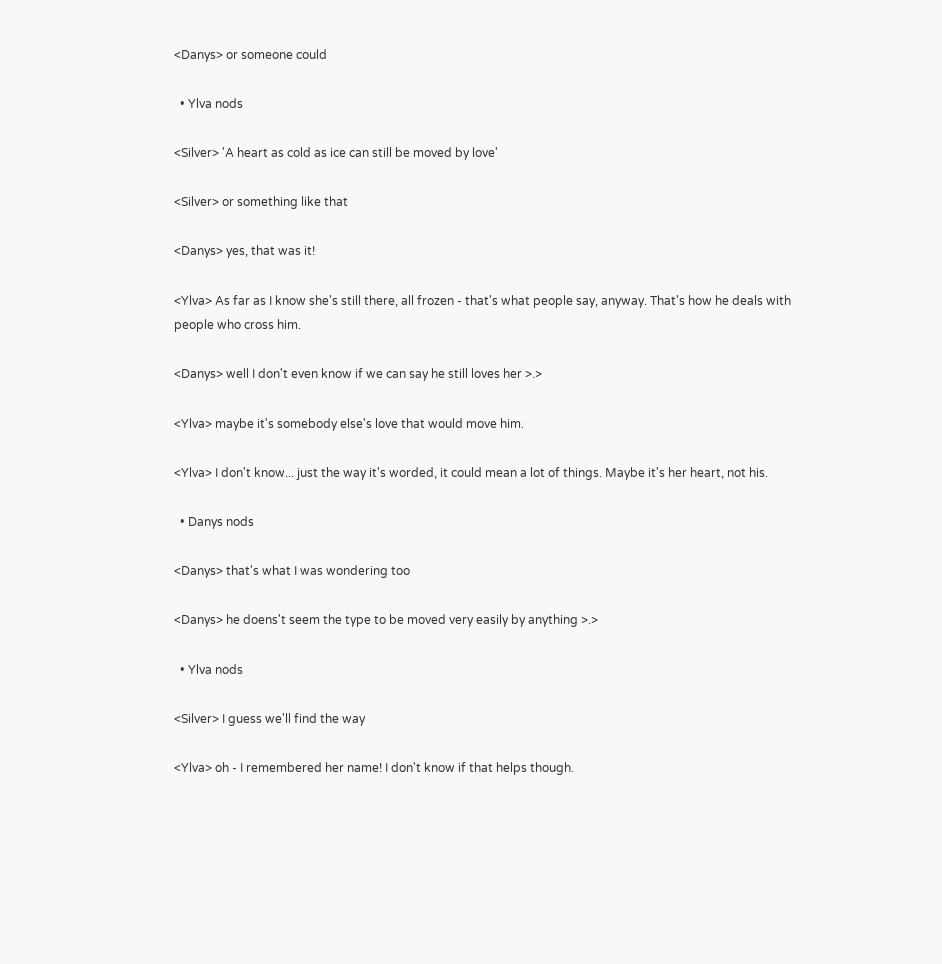<Danys> or someone could

  • Ylva nods

<Silver> 'A heart as cold as ice can still be moved by love'

<Silver> or something like that

<Danys> yes, that was it!

<Ylva> As far as I know she's still there, all frozen - that's what people say, anyway. That's how he deals with people who cross him.

<Danys> well I don't even know if we can say he still loves her >.>

<Ylva> maybe it's somebody else's love that would move him.

<Ylva> I don't know... just the way it's worded, it could mean a lot of things. Maybe it's her heart, not his.

  • Danys nods

<Danys> that's what I was wondering too

<Danys> he doens't seem the type to be moved very easily by anything >.>

  • Ylva nods

<Silver> I guess we'll find the way

<Ylva> oh - I remembered her name! I don't know if that helps though.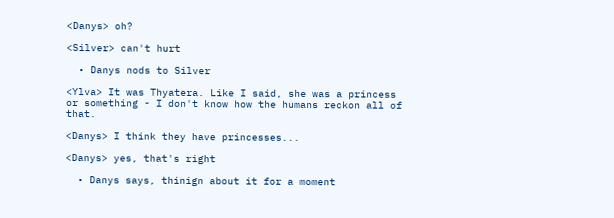<Danys> oh?

<Silver> can't hurt

  • Danys nods to Silver

<Ylva> It was Thyatera. Like I said, she was a princess or something - I don't know how the humans reckon all of that.

<Danys> I think they have princesses...

<Danys> yes, that's right

  • Danys says, thinign about it for a moment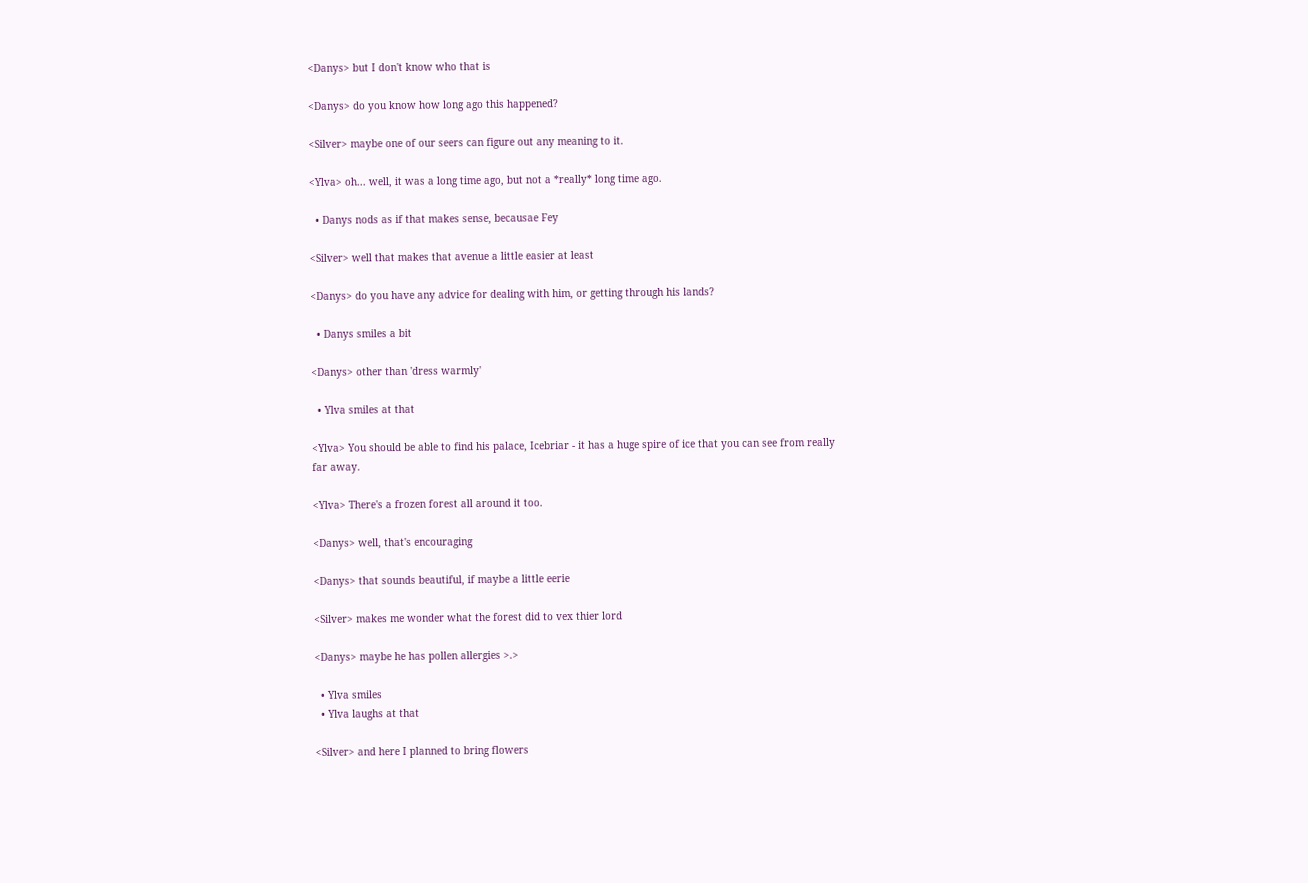<Danys> but I don't know who that is

<Danys> do you know how long ago this happened?

<Silver> maybe one of our seers can figure out any meaning to it.

<Ylva> oh... well, it was a long time ago, but not a *really* long time ago.

  • Danys nods as if that makes sense, becausae Fey

<Silver> well that makes that avenue a little easier at least

<Danys> do you have any advice for dealing with him, or getting through his lands?

  • Danys smiles a bit

<Danys> other than 'dress warmly'

  • Ylva smiles at that

<Ylva> You should be able to find his palace, Icebriar - it has a huge spire of ice that you can see from really far away.

<Ylva> There's a frozen forest all around it too.

<Danys> well, that's encouraging

<Danys> that sounds beautiful, if maybe a little eerie

<Silver> makes me wonder what the forest did to vex thier lord

<Danys> maybe he has pollen allergies >.>

  • Ylva smiles
  • Ylva laughs at that

<Silver> and here I planned to bring flowers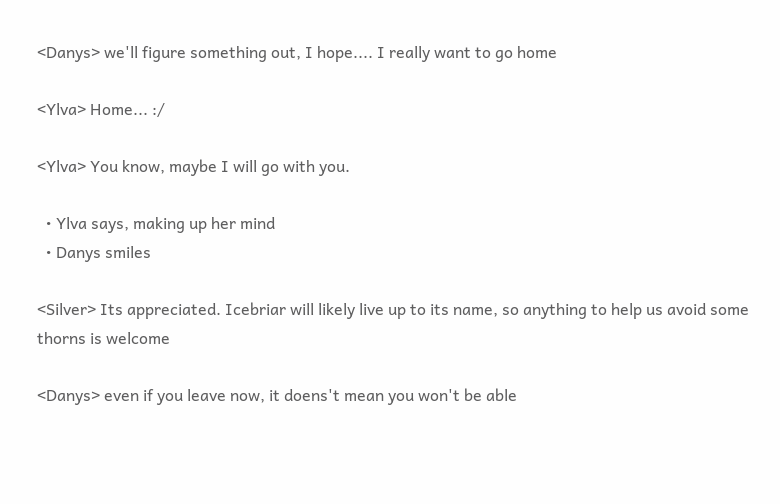<Danys> we'll figure something out, I hope.... I really want to go home

<Ylva> Home... :/

<Ylva> You know, maybe I will go with you.

  • Ylva says, making up her mind
  • Danys smiles

<Silver> Its appreciated. Icebriar will likely live up to its name, so anything to help us avoid some thorns is welcome

<Danys> even if you leave now, it doens't mean you won't be able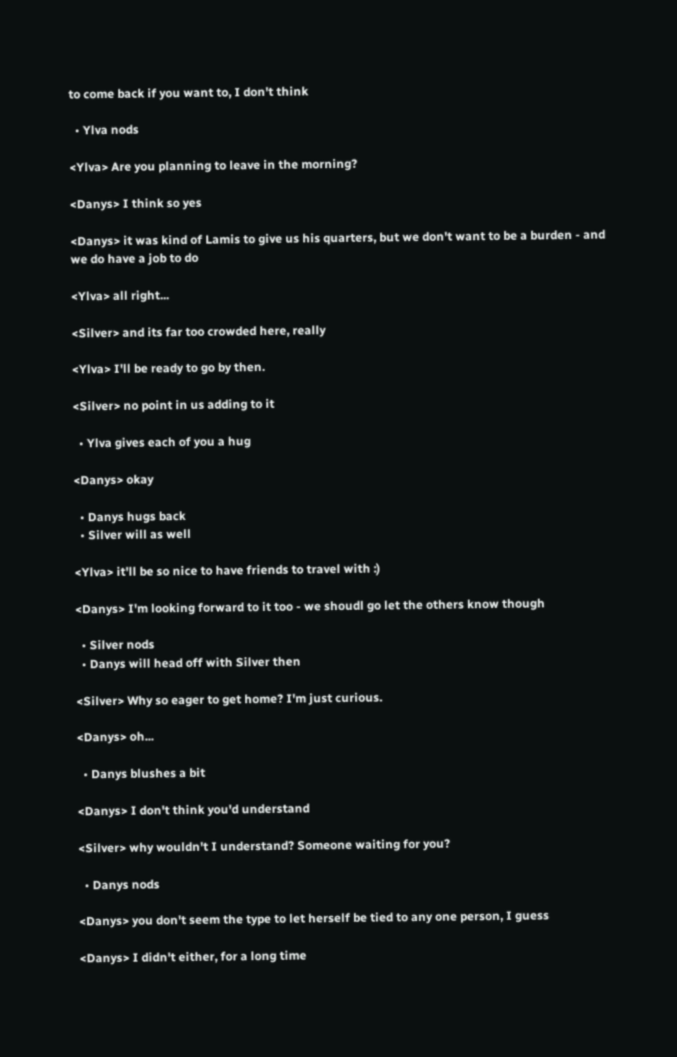to come back if you want to, I don't think

  • Ylva nods

<Ylva> Are you planning to leave in the morning?

<Danys> I think so yes

<Danys> it was kind of Lamis to give us his quarters, but we don't want to be a burden - and we do have a job to do

<Ylva> all right...

<Silver> and its far too crowded here, really

<Ylva> I'll be ready to go by then.

<Silver> no point in us adding to it

  • Ylva gives each of you a hug

<Danys> okay

  • Danys hugs back
  • Silver will as well

<Ylva> it'll be so nice to have friends to travel with :)

<Danys> I'm looking forward to it too - we shoudl go let the others know though

  • Silver nods
  • Danys will head off with Silver then

<Silver> Why so eager to get home? I'm just curious.

<Danys> oh...

  • Danys blushes a bit

<Danys> I don't think you'd understand

<Silver> why wouldn't I understand? Someone waiting for you?

  • Danys nods

<Danys> you don't seem the type to let herself be tied to any one person, I guess

<Danys> I didn't either, for a long time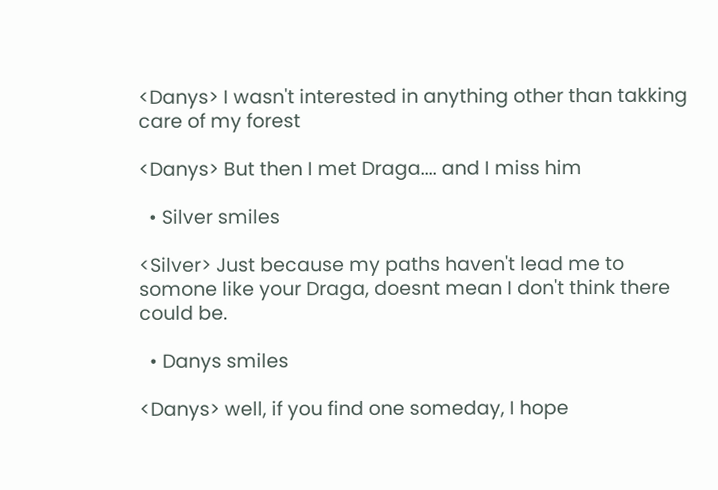<Danys> I wasn't interested in anything other than takking care of my forest

<Danys> But then I met Draga.... and I miss him

  • Silver smiles

<Silver> Just because my paths haven't lead me to somone like your Draga, doesnt mean I don't think there could be.

  • Danys smiles

<Danys> well, if you find one someday, I hope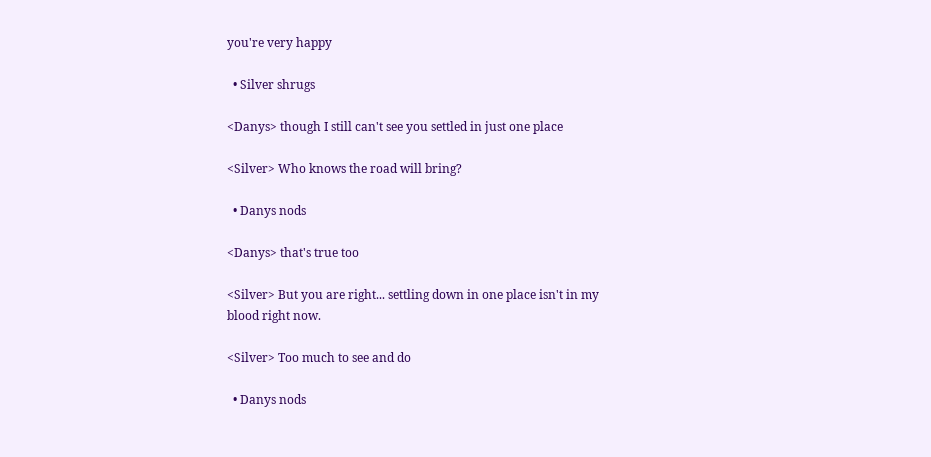you're very happy

  • Silver shrugs

<Danys> though I still can't see you settled in just one place

<Silver> Who knows the road will bring?

  • Danys nods

<Danys> that's true too

<Silver> But you are right... settling down in one place isn't in my blood right now.

<Silver> Too much to see and do

  • Danys nods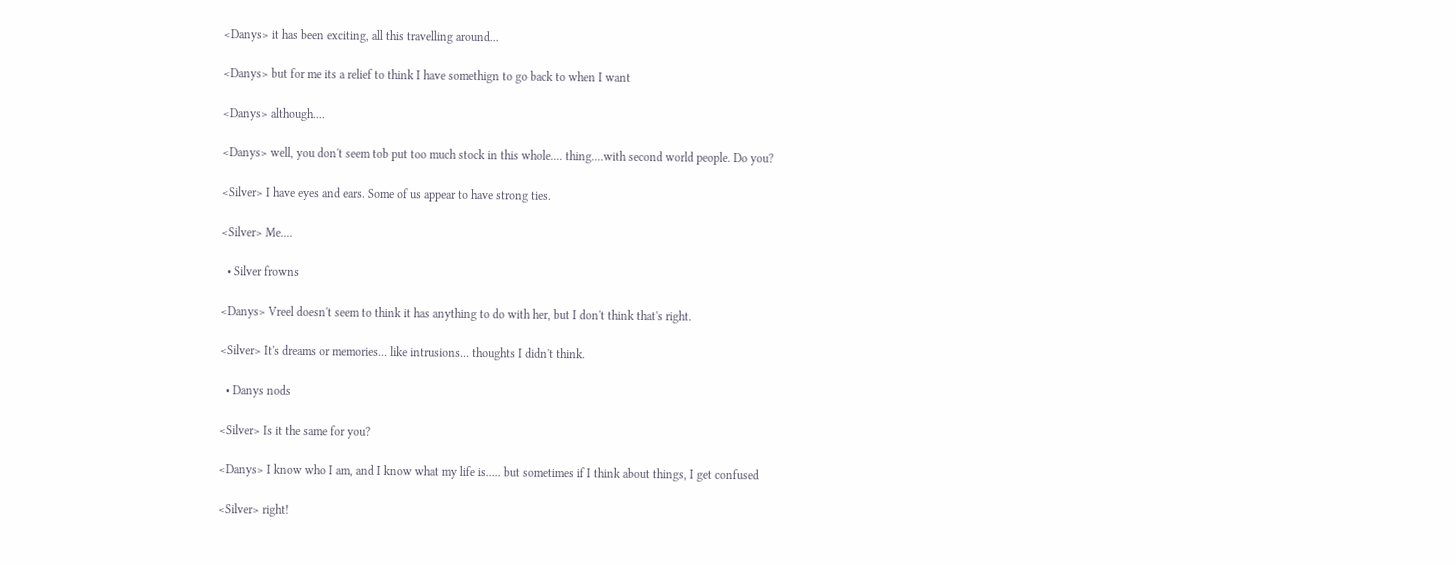<Danys> it has been exciting, all this travelling around...

<Danys> but for me its a relief to think I have somethign to go back to when I want

<Danys> although....

<Danys> well, you don't seem tob put too much stock in this whole.... thing....with second world people. Do you?

<Silver> I have eyes and ears. Some of us appear to have strong ties.

<Silver> Me....

  • Silver frowns

<Danys> Vreel doesn't seem to think it has anything to do with her, but I don't think that's right.

<Silver> It's dreams or memories... like intrusions... thoughts I didn't think.

  • Danys nods

<Silver> Is it the same for you?

<Danys> I know who I am, and I know what my life is..... but sometimes if I think about things, I get confused

<Silver> right!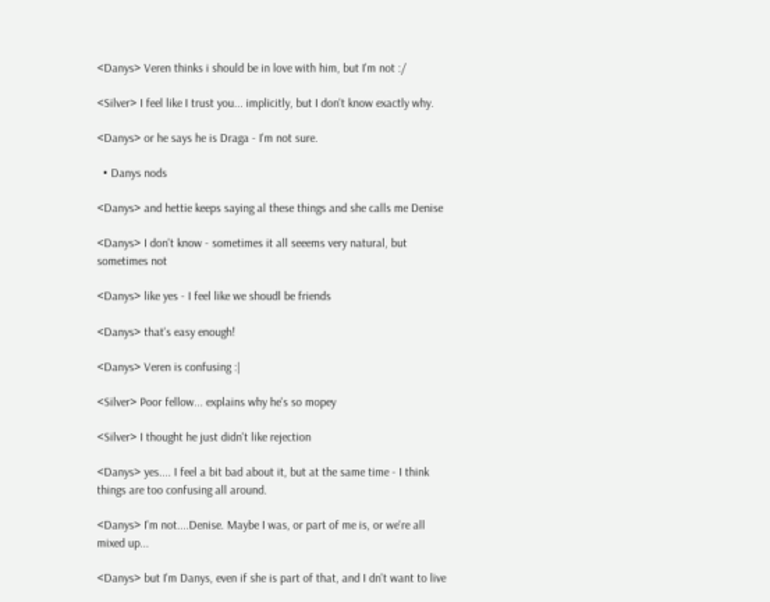<Danys> Veren thinks i should be in love with him, but I'm not :/

<Silver> I feel like I trust you... implicitly, but I don't know exactly why.

<Danys> or he says he is Draga - I'm not sure.

  • Danys nods

<Danys> and hettie keeps saying al these things and she calls me Denise

<Danys> I don't know - sometimes it all seeems very natural, but sometimes not

<Danys> like yes - I feel like we shoudl be friends

<Danys> that's easy enough!

<Danys> Veren is confusing :|

<Silver> Poor fellow... explains why he's so mopey

<Silver> I thought he just didn't like rejection

<Danys> yes.... I feel a bit bad about it, but at the same time - I think things are too confusing all around.

<Danys> I'm not....Denise. Maybe I was, or part of me is, or we're all mixed up...

<Danys> but I'm Danys, even if she is part of that, and I dn't want to live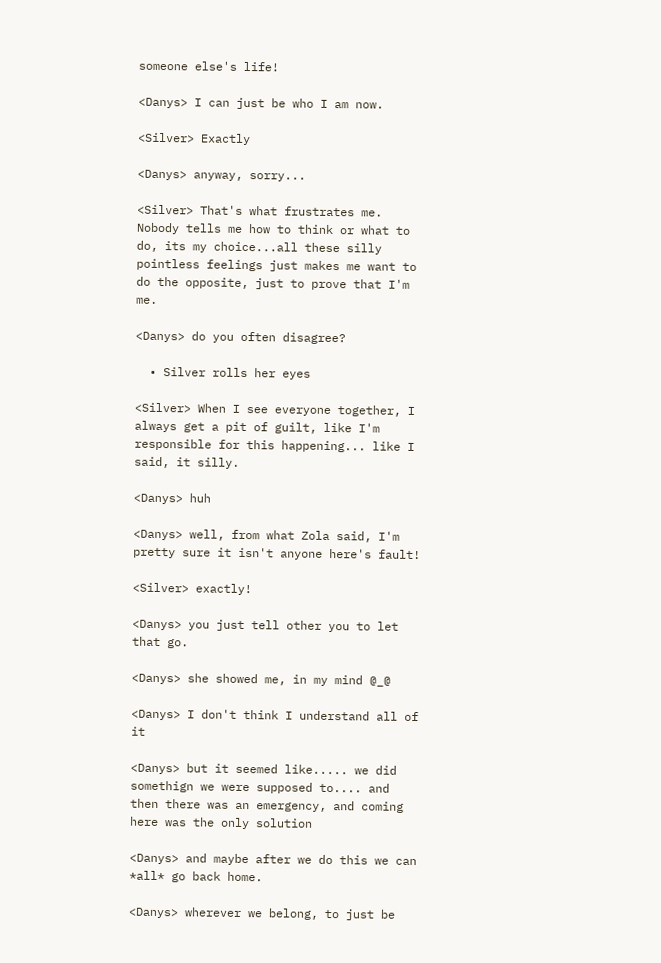someone else's life!

<Danys> I can just be who I am now.

<Silver> Exactly

<Danys> anyway, sorry...

<Silver> That's what frustrates me. Nobody tells me how to think or what to do, its my choice...all these silly pointless feelings just makes me want to do the opposite, just to prove that I'm me.

<Danys> do you often disagree?

  • Silver rolls her eyes

<Silver> When I see everyone together, I always get a pit of guilt, like I'm responsible for this happening... like I said, it silly.

<Danys> huh

<Danys> well, from what Zola said, I'm pretty sure it isn't anyone here's fault!

<Silver> exactly!

<Danys> you just tell other you to let that go.

<Danys> she showed me, in my mind @_@

<Danys> I don't think I understand all of it

<Danys> but it seemed like..... we did somethign we were supposed to.... and then there was an emergency, and coming here was the only solution

<Danys> and maybe after we do this we can *all* go back home.

<Danys> wherever we belong, to just be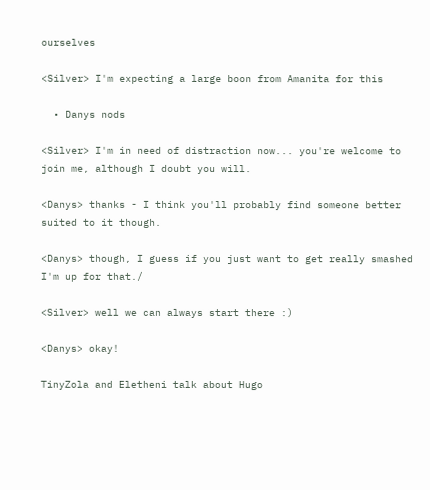ourselves

<Silver> I'm expecting a large boon from Amanita for this

  • Danys nods

<Silver> I'm in need of distraction now... you're welcome to join me, although I doubt you will.

<Danys> thanks - I think you'll probably find someone better suited to it though.

<Danys> though, I guess if you just want to get really smashed I'm up for that./

<Silver> well we can always start there :)

<Danys> okay!

TinyZola and Eletheni talk about Hugo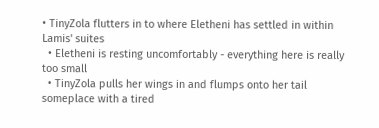• TinyZola flutters in to where Eletheni has settled in within Lamis' suites
  • Eletheni is resting uncomfortably - everything here is really too small
  • TinyZola pulls her wings in and flumps onto her tail someplace with a tired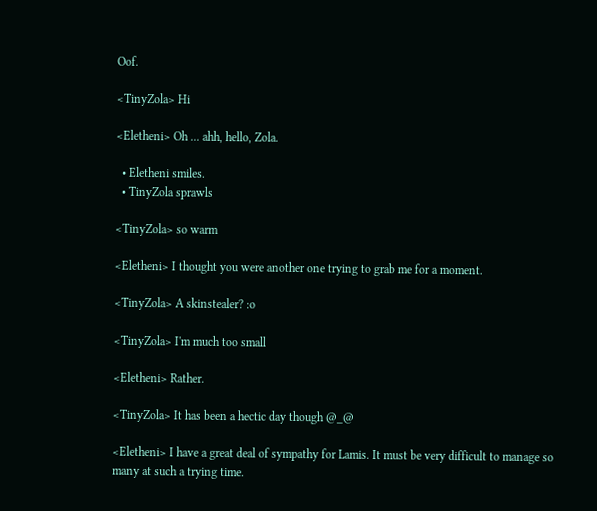Oof.

<TinyZola> Hi

<Eletheni> Oh ... ahh, hello, Zola.

  • Eletheni smiles.
  • TinyZola sprawls

<TinyZola> so warm

<Eletheni> I thought you were another one trying to grab me for a moment.

<TinyZola> A skinstealer? :o

<TinyZola> I'm much too small

<Eletheni> Rather.

<TinyZola> It has been a hectic day though @_@

<Eletheni> I have a great deal of sympathy for Lamis. It must be very difficult to manage so many at such a trying time.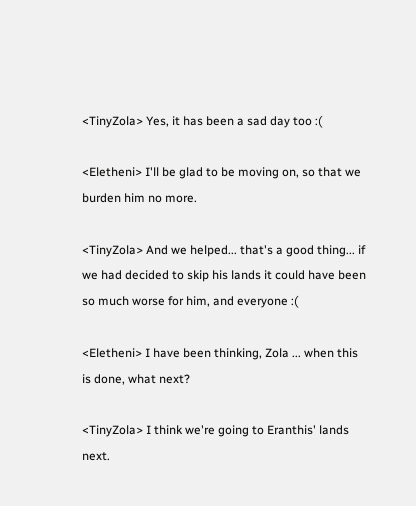<TinyZola> Yes, it has been a sad day too :(

<Eletheni> I'll be glad to be moving on, so that we burden him no more.

<TinyZola> And we helped... that's a good thing... if we had decided to skip his lands it could have been so much worse for him, and everyone :(

<Eletheni> I have been thinking, Zola ... when this is done, what next?

<TinyZola> I think we're going to Eranthis' lands next.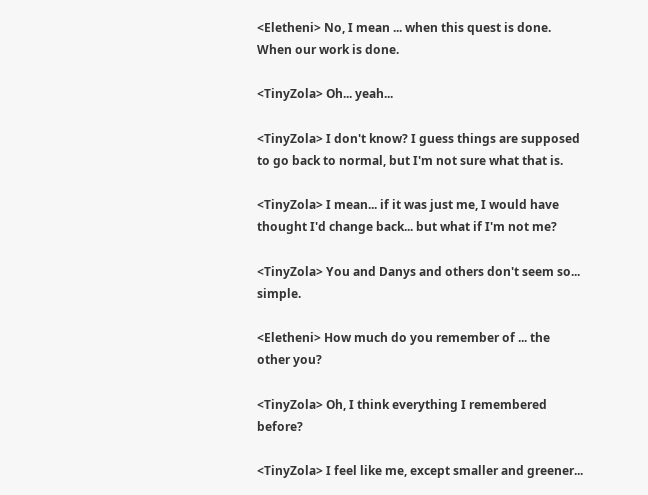<Eletheni> No, I mean ... when this quest is done. When our work is done.

<TinyZola> Oh... yeah...

<TinyZola> I don't know? I guess things are supposed to go back to normal, but I'm not sure what that is.

<TinyZola> I mean... if it was just me, I would have thought I'd change back... but what if I'm not me?

<TinyZola> You and Danys and others don't seem so... simple.

<Eletheni> How much do you remember of ... the other you?

<TinyZola> Oh, I think everything I remembered before?

<TinyZola> I feel like me, except smaller and greener...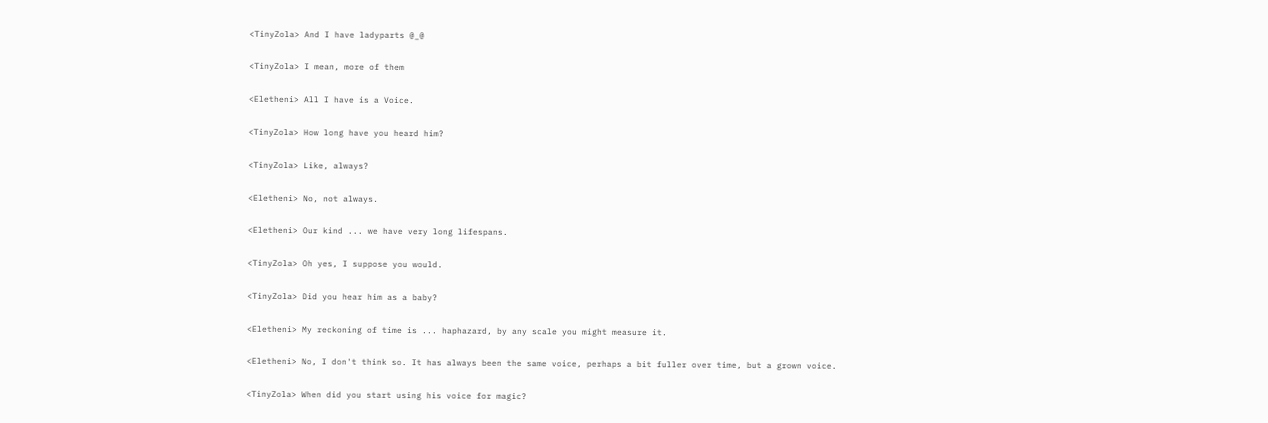<TinyZola> And I have ladyparts @_@

<TinyZola> I mean, more of them

<Eletheni> All I have is a Voice.

<TinyZola> How long have you heard him?

<TinyZola> Like, always?

<Eletheni> No, not always.

<Eletheni> Our kind ... we have very long lifespans.

<TinyZola> Oh yes, I suppose you would.

<TinyZola> Did you hear him as a baby?

<Eletheni> My reckoning of time is ... haphazard, by any scale you might measure it.

<Eletheni> No, I don't think so. It has always been the same voice, perhaps a bit fuller over time, but a grown voice.

<TinyZola> When did you start using his voice for magic?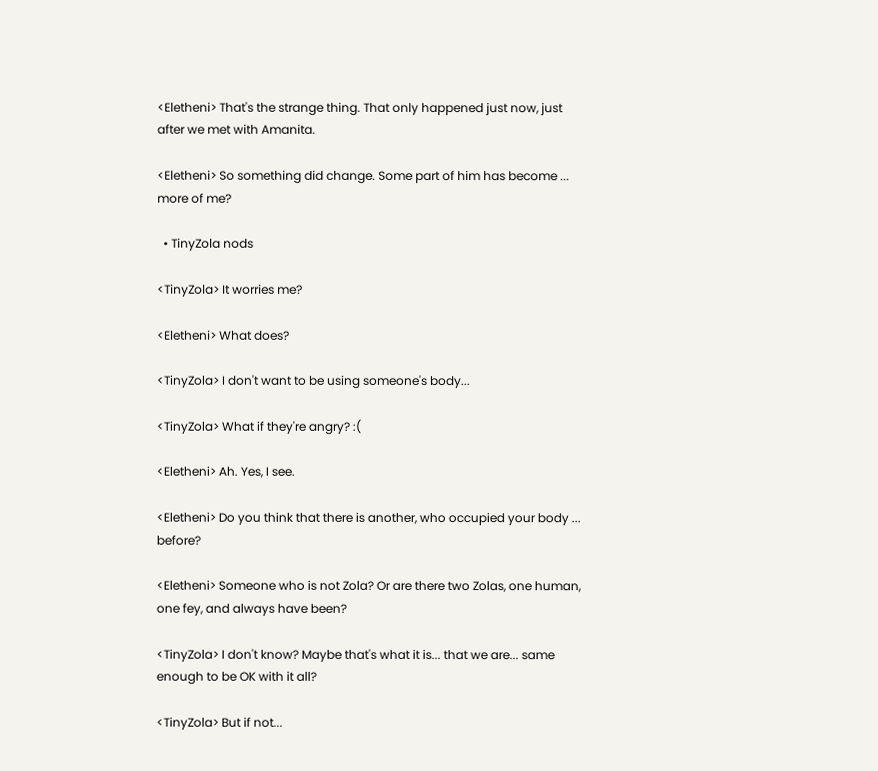<Eletheni> That's the strange thing. That only happened just now, just after we met with Amanita.

<Eletheni> So something did change. Some part of him has become ... more of me?

  • TinyZola nods

<TinyZola> It worries me?

<Eletheni> What does?

<TinyZola> I don't want to be using someone's body...

<TinyZola> What if they're angry? :(

<Eletheni> Ah. Yes, I see.

<Eletheni> Do you think that there is another, who occupied your body ... before?

<Eletheni> Someone who is not Zola? Or are there two Zolas, one human, one fey, and always have been?

<TinyZola> I don't know? Maybe that's what it is... that we are... same enough to be OK with it all?

<TinyZola> But if not...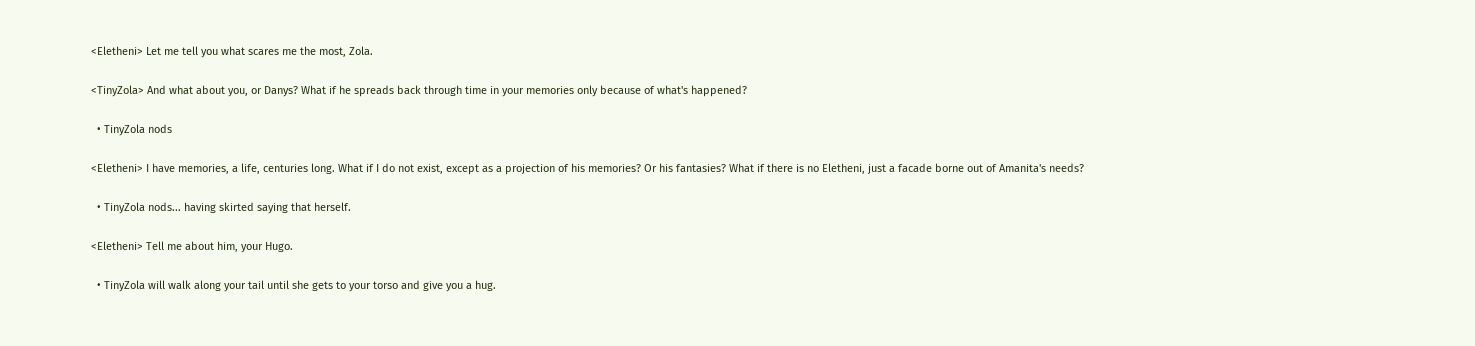<Eletheni> Let me tell you what scares me the most, Zola.

<TinyZola> And what about you, or Danys? What if he spreads back through time in your memories only because of what's happened?

  • TinyZola nods

<Eletheni> I have memories, a life, centuries long. What if I do not exist, except as a projection of his memories? Or his fantasies? What if there is no Eletheni, just a facade borne out of Amanita's needs?

  • TinyZola nods... having skirted saying that herself.

<Eletheni> Tell me about him, your Hugo.

  • TinyZola will walk along your tail until she gets to your torso and give you a hug.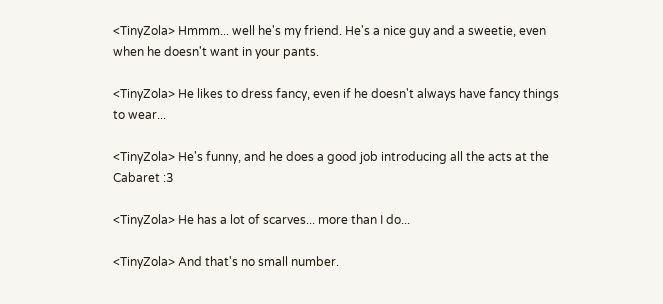<TinyZola> Hmmm... well he's my friend. He's a nice guy and a sweetie, even when he doesn't want in your pants.

<TinyZola> He likes to dress fancy, even if he doesn't always have fancy things to wear...

<TinyZola> He's funny, and he does a good job introducing all the acts at the Cabaret :3

<TinyZola> He has a lot of scarves... more than I do...

<TinyZola> And that's no small number.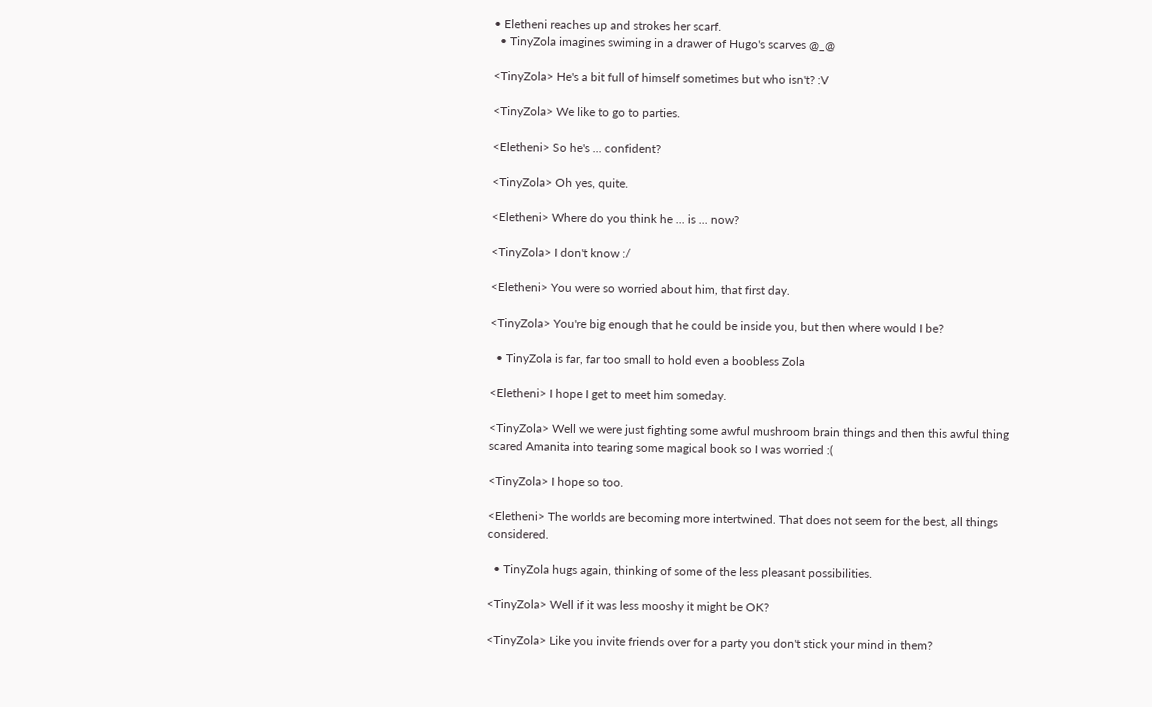• Eletheni reaches up and strokes her scarf.
  • TinyZola imagines swiming in a drawer of Hugo's scarves @_@

<TinyZola> He's a bit full of himself sometimes but who isn't? :V

<TinyZola> We like to go to parties.

<Eletheni> So he's ... confident?

<TinyZola> Oh yes, quite.

<Eletheni> Where do you think he ... is ... now?

<TinyZola> I don't know :/

<Eletheni> You were so worried about him, that first day.

<TinyZola> You're big enough that he could be inside you, but then where would I be?

  • TinyZola is far, far too small to hold even a boobless Zola

<Eletheni> I hope I get to meet him someday.

<TinyZola> Well we were just fighting some awful mushroom brain things and then this awful thing scared Amanita into tearing some magical book so I was worried :(

<TinyZola> I hope so too.

<Eletheni> The worlds are becoming more intertwined. That does not seem for the best, all things considered.

  • TinyZola hugs again, thinking of some of the less pleasant possibilities.

<TinyZola> Well if it was less mooshy it might be OK?

<TinyZola> Like you invite friends over for a party you don't stick your mind in them?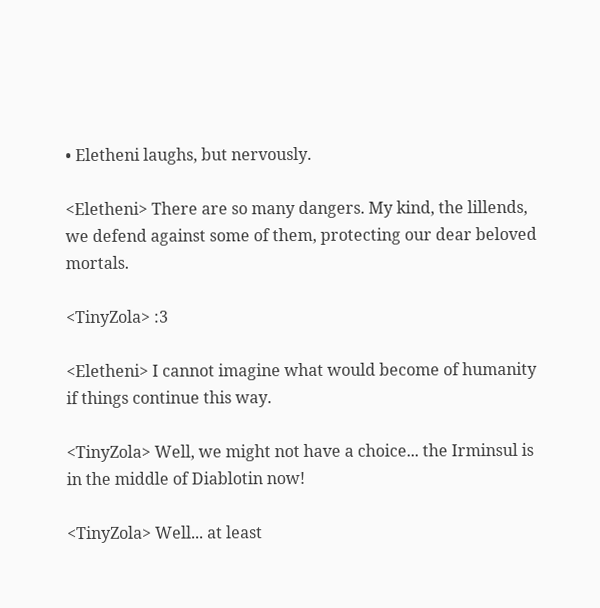• Eletheni laughs, but nervously.

<Eletheni> There are so many dangers. My kind, the lillends, we defend against some of them, protecting our dear beloved mortals.

<TinyZola> :3

<Eletheni> I cannot imagine what would become of humanity if things continue this way.

<TinyZola> Well, we might not have a choice... the Irminsul is in the middle of Diablotin now!

<TinyZola> Well... at least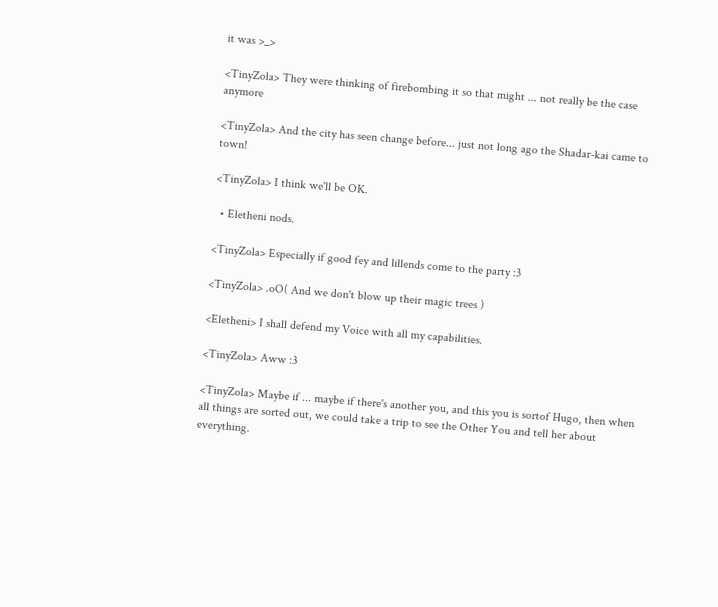it was >_>

<TinyZola> They were thinking of firebombing it so that might ... not really be the case anymore

<TinyZola> And the city has seen change before... just not long ago the Shadar-kai came to town!

<TinyZola> I think we'll be OK.

  • Eletheni nods.

<TinyZola> Especially if good fey and lillends come to the party :3

<TinyZola> .oO( And we don't blow up their magic trees )

<Eletheni> I shall defend my Voice with all my capabilities.

<TinyZola> Aww :3

<TinyZola> Maybe if ... maybe if there's another you, and this you is sortof Hugo, then when all things are sorted out, we could take a trip to see the Other You and tell her about everything.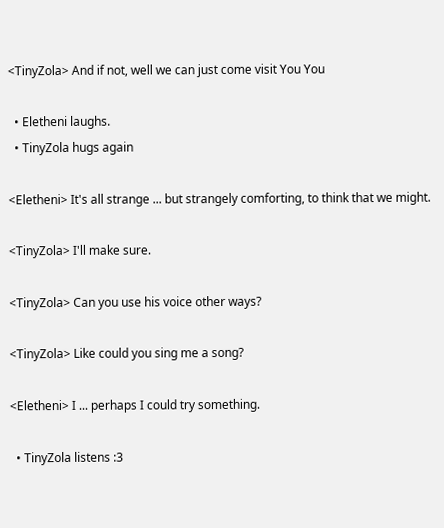<TinyZola> And if not, well we can just come visit You You

  • Eletheni laughs.
  • TinyZola hugs again

<Eletheni> It's all strange ... but strangely comforting, to think that we might.

<TinyZola> I'll make sure.

<TinyZola> Can you use his voice other ways?

<TinyZola> Like could you sing me a song?

<Eletheni> I ... perhaps I could try something.

  • TinyZola listens :3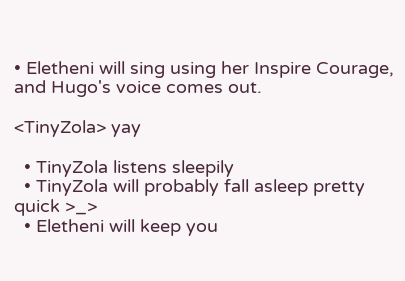• Eletheni will sing using her Inspire Courage, and Hugo's voice comes out.

<TinyZola> yay

  • TinyZola listens sleepily
  • TinyZola will probably fall asleep pretty quick >_>
  • Eletheni will keep you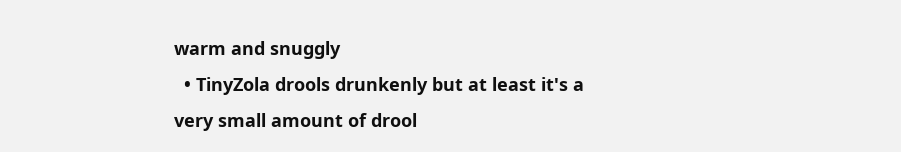warm and snuggly
  • TinyZola drools drunkenly but at least it's a very small amount of drool